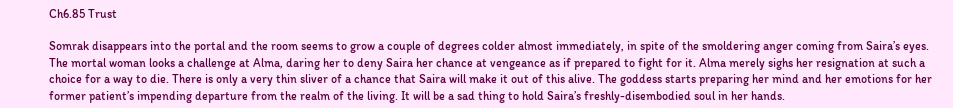Ch6.85 Trust

Somrak disappears into the portal and the room seems to grow a couple of degrees colder almost immediately, in spite of the smoldering anger coming from Saira’s eyes. The mortal woman looks a challenge at Alma, daring her to deny Saira her chance at vengeance as if prepared to fight for it. Alma merely sighs her resignation at such a choice for a way to die. There is only a very thin sliver of a chance that Saira will make it out of this alive. The goddess starts preparing her mind and her emotions for her former patient’s impending departure from the realm of the living. It will be a sad thing to hold Saira’s freshly-disembodied soul in her hands.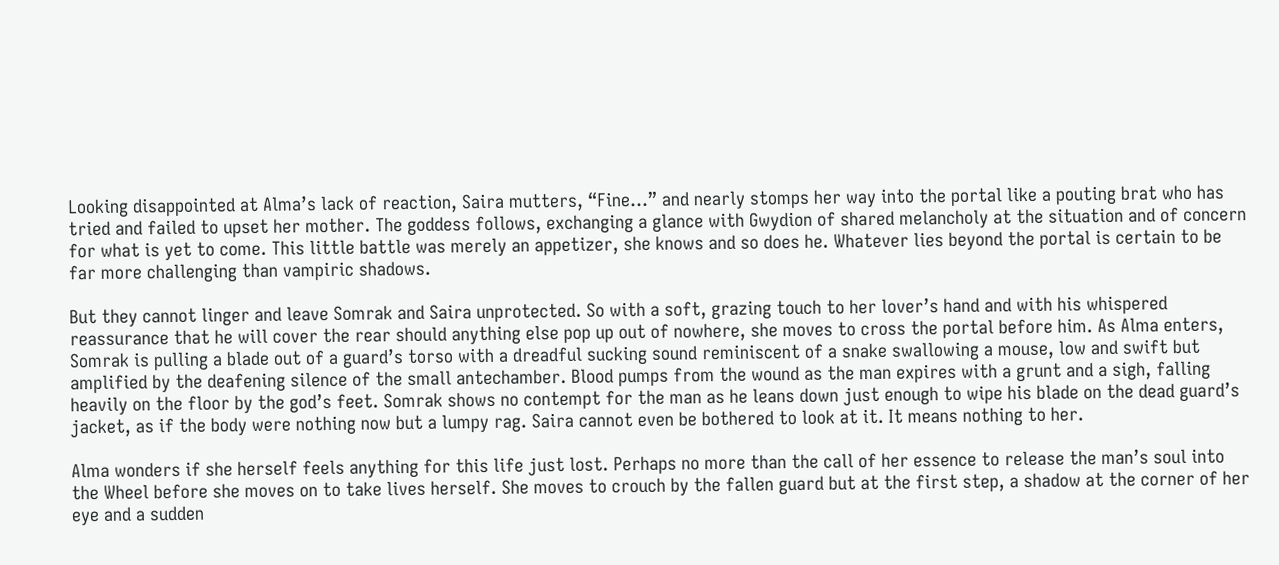Looking disappointed at Alma’s lack of reaction, Saira mutters, “Fine…” and nearly stomps her way into the portal like a pouting brat who has tried and failed to upset her mother. The goddess follows, exchanging a glance with Gwydion of shared melancholy at the situation and of concern for what is yet to come. This little battle was merely an appetizer, she knows and so does he. Whatever lies beyond the portal is certain to be far more challenging than vampiric shadows.

But they cannot linger and leave Somrak and Saira unprotected. So with a soft, grazing touch to her lover’s hand and with his whispered reassurance that he will cover the rear should anything else pop up out of nowhere, she moves to cross the portal before him. As Alma enters, Somrak is pulling a blade out of a guard’s torso with a dreadful sucking sound reminiscent of a snake swallowing a mouse, low and swift but amplified by the deafening silence of the small antechamber. Blood pumps from the wound as the man expires with a grunt and a sigh, falling heavily on the floor by the god’s feet. Somrak shows no contempt for the man as he leans down just enough to wipe his blade on the dead guard’s jacket, as if the body were nothing now but a lumpy rag. Saira cannot even be bothered to look at it. It means nothing to her.

Alma wonders if she herself feels anything for this life just lost. Perhaps no more than the call of her essence to release the man’s soul into the Wheel before she moves on to take lives herself. She moves to crouch by the fallen guard but at the first step, a shadow at the corner of her eye and a sudden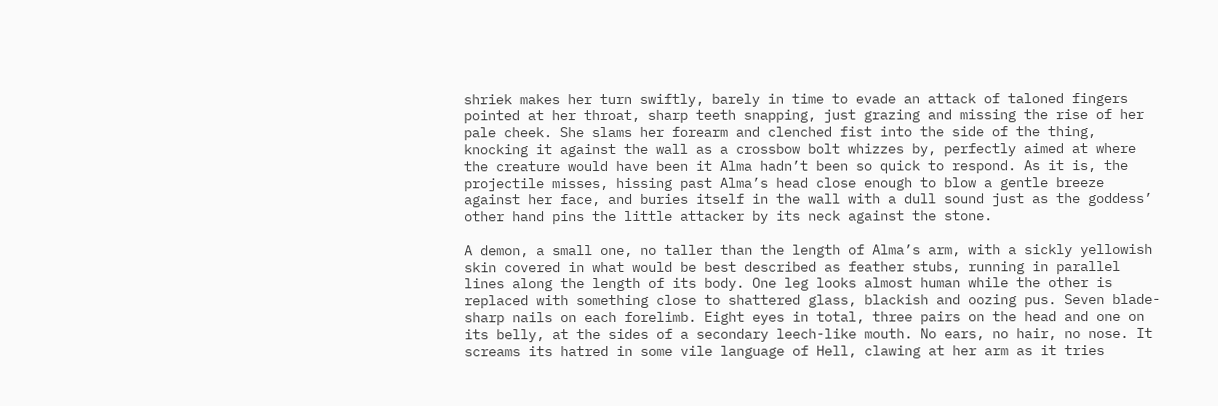shriek makes her turn swiftly, barely in time to evade an attack of taloned fingers pointed at her throat, sharp teeth snapping, just grazing and missing the rise of her pale cheek. She slams her forearm and clenched fist into the side of the thing, knocking it against the wall as a crossbow bolt whizzes by, perfectly aimed at where the creature would have been it Alma hadn’t been so quick to respond. As it is, the projectile misses, hissing past Alma’s head close enough to blow a gentle breeze against her face, and buries itself in the wall with a dull sound just as the goddess’ other hand pins the little attacker by its neck against the stone.

A demon, a small one, no taller than the length of Alma’s arm, with a sickly yellowish skin covered in what would be best described as feather stubs, running in parallel lines along the length of its body. One leg looks almost human while the other is replaced with something close to shattered glass, blackish and oozing pus. Seven blade-sharp nails on each forelimb. Eight eyes in total, three pairs on the head and one on its belly, at the sides of a secondary leech-like mouth. No ears, no hair, no nose. It screams its hatred in some vile language of Hell, clawing at her arm as it tries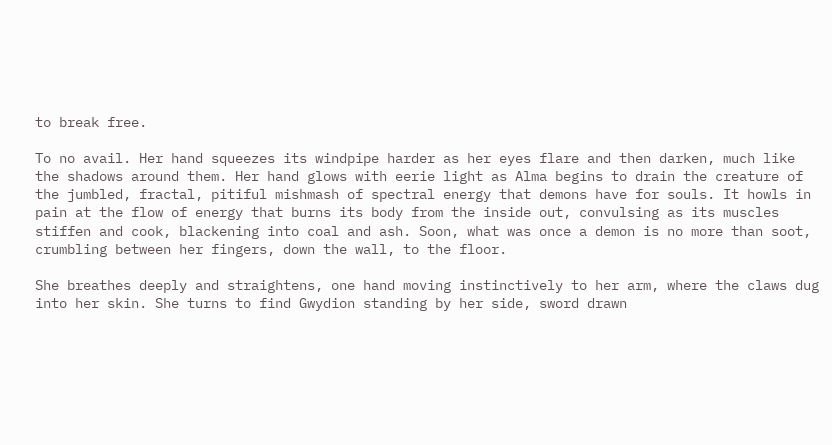to break free.

To no avail. Her hand squeezes its windpipe harder as her eyes flare and then darken, much like the shadows around them. Her hand glows with eerie light as Alma begins to drain the creature of the jumbled, fractal, pitiful mishmash of spectral energy that demons have for souls. It howls in pain at the flow of energy that burns its body from the inside out, convulsing as its muscles stiffen and cook, blackening into coal and ash. Soon, what was once a demon is no more than soot, crumbling between her fingers, down the wall, to the floor.

She breathes deeply and straightens, one hand moving instinctively to her arm, where the claws dug into her skin. She turns to find Gwydion standing by her side, sword drawn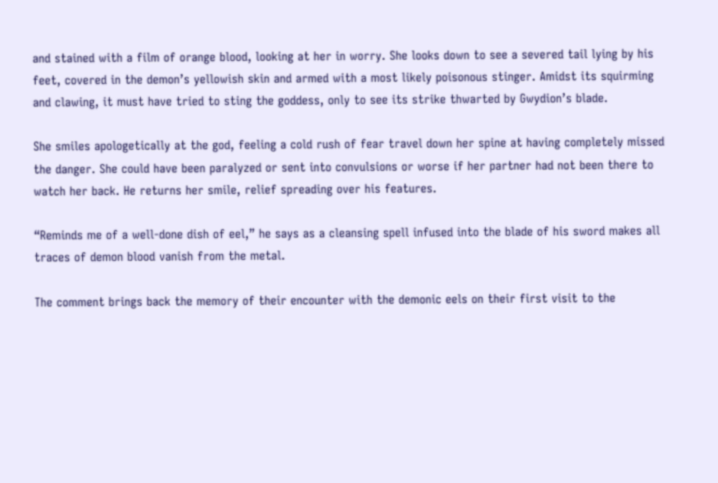and stained with a film of orange blood, looking at her in worry. She looks down to see a severed tail lying by his feet, covered in the demon’s yellowish skin and armed with a most likely poisonous stinger. Amidst its squirming and clawing, it must have tried to sting the goddess, only to see its strike thwarted by Gwydion’s blade.

She smiles apologetically at the god, feeling a cold rush of fear travel down her spine at having completely missed the danger. She could have been paralyzed or sent into convulsions or worse if her partner had not been there to watch her back. He returns her smile, relief spreading over his features.

“Reminds me of a well-done dish of eel,” he says as a cleansing spell infused into the blade of his sword makes all traces of demon blood vanish from the metal.

The comment brings back the memory of their encounter with the demonic eels on their first visit to the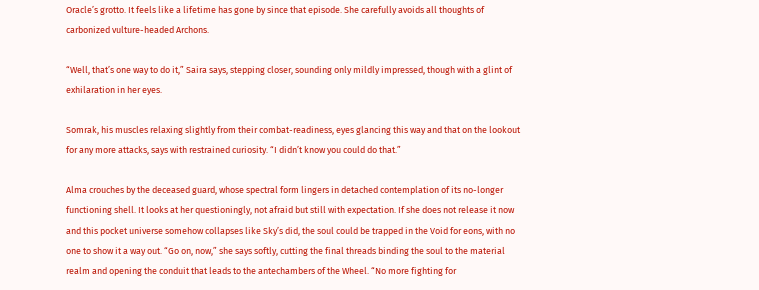Oracle’s grotto. It feels like a lifetime has gone by since that episode. She carefully avoids all thoughts of carbonized vulture-headed Archons.

“Well, that’s one way to do it,” Saira says, stepping closer, sounding only mildly impressed, though with a glint of exhilaration in her eyes.

Somrak, his muscles relaxing slightly from their combat-readiness, eyes glancing this way and that on the lookout for any more attacks, says with restrained curiosity. “I didn’t know you could do that.”

Alma crouches by the deceased guard, whose spectral form lingers in detached contemplation of its no-longer functioning shell. It looks at her questioningly, not afraid but still with expectation. If she does not release it now and this pocket universe somehow collapses like Sky’s did, the soul could be trapped in the Void for eons, with no one to show it a way out. “Go on, now,” she says softly, cutting the final threads binding the soul to the material realm and opening the conduit that leads to the antechambers of the Wheel. “No more fighting for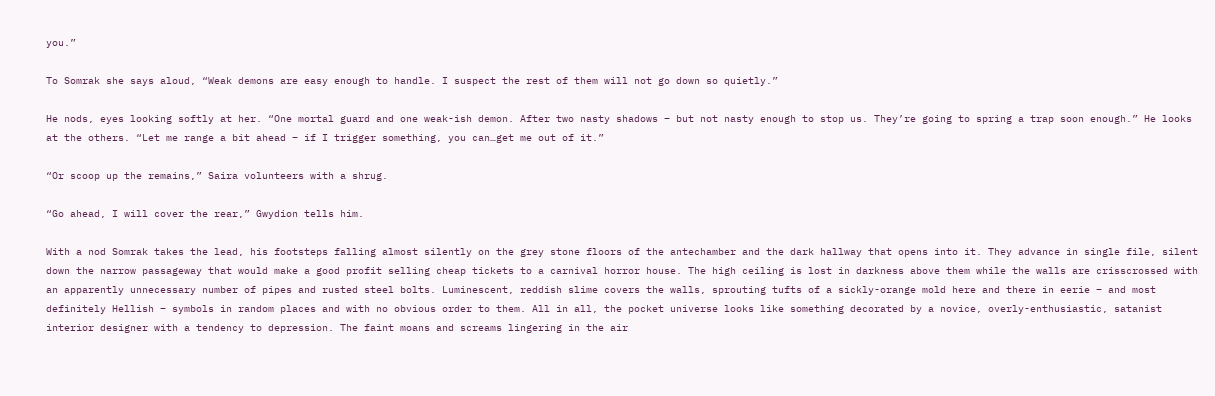you.”

To Somrak she says aloud, “Weak demons are easy enough to handle. I suspect the rest of them will not go down so quietly.”

He nods, eyes looking softly at her. “One mortal guard and one weak-ish demon. After two nasty shadows – but not nasty enough to stop us. They’re going to spring a trap soon enough.” He looks at the others. “Let me range a bit ahead – if I trigger something, you can…get me out of it.”

“Or scoop up the remains,” Saira volunteers with a shrug.

“Go ahead, I will cover the rear,” Gwydion tells him.

With a nod Somrak takes the lead, his footsteps falling almost silently on the grey stone floors of the antechamber and the dark hallway that opens into it. They advance in single file, silent down the narrow passageway that would make a good profit selling cheap tickets to a carnival horror house. The high ceiling is lost in darkness above them while the walls are crisscrossed with an apparently unnecessary number of pipes and rusted steel bolts. Luminescent, reddish slime covers the walls, sprouting tufts of a sickly-orange mold here and there in eerie – and most definitely Hellish – symbols in random places and with no obvious order to them. All in all, the pocket universe looks like something decorated by a novice, overly-enthusiastic, satanist interior designer with a tendency to depression. The faint moans and screams lingering in the air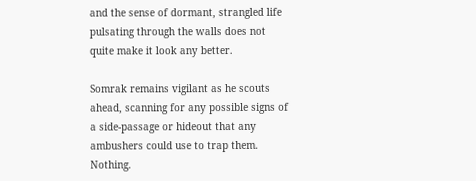and the sense of dormant, strangled life pulsating through the walls does not quite make it look any better.

Somrak remains vigilant as he scouts ahead, scanning for any possible signs of a side-passage or hideout that any ambushers could use to trap them. Nothing.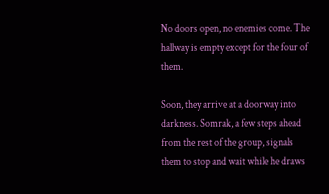No doors open, no enemies come. The hallway is empty except for the four of them.

Soon, they arrive at a doorway into darkness. Somrak, a few steps ahead from the rest of the group, signals them to stop and wait while he draws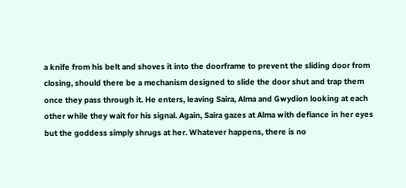a knife from his belt and shoves it into the doorframe to prevent the sliding door from closing, should there be a mechanism designed to slide the door shut and trap them once they pass through it. He enters, leaving Saira, Alma and Gwydion looking at each other while they wait for his signal. Again, Saira gazes at Alma with defiance in her eyes but the goddess simply shrugs at her. Whatever happens, there is no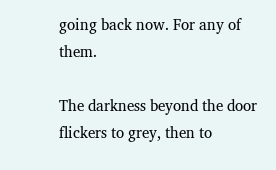going back now. For any of them.

The darkness beyond the door flickers to grey, then to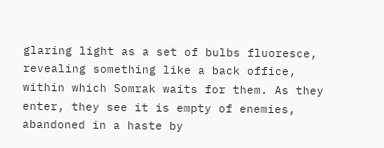glaring light as a set of bulbs fluoresce, revealing something like a back office, within which Somrak waits for them. As they enter, they see it is empty of enemies, abandoned in a haste by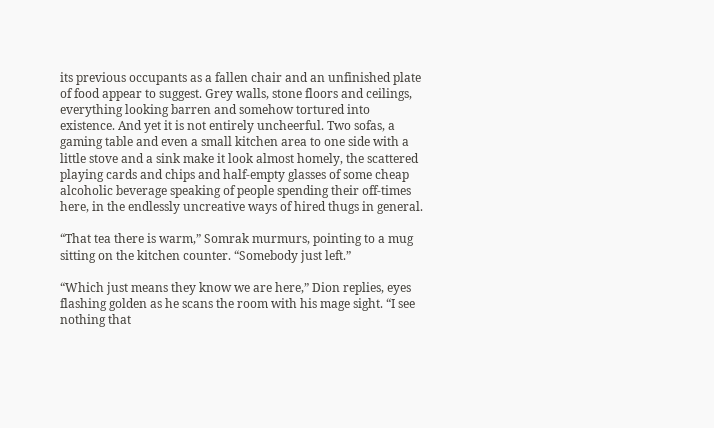its previous occupants as a fallen chair and an unfinished plate of food appear to suggest. Grey walls, stone floors and ceilings, everything looking barren and somehow tortured into existence. And yet it is not entirely uncheerful. Two sofas, a gaming table and even a small kitchen area to one side with a little stove and a sink make it look almost homely, the scattered playing cards and chips and half-empty glasses of some cheap alcoholic beverage speaking of people spending their off-times here, in the endlessly uncreative ways of hired thugs in general.

“That tea there is warm,” Somrak murmurs, pointing to a mug sitting on the kitchen counter. “Somebody just left.”

“Which just means they know we are here,” Dion replies, eyes flashing golden as he scans the room with his mage sight. “I see nothing that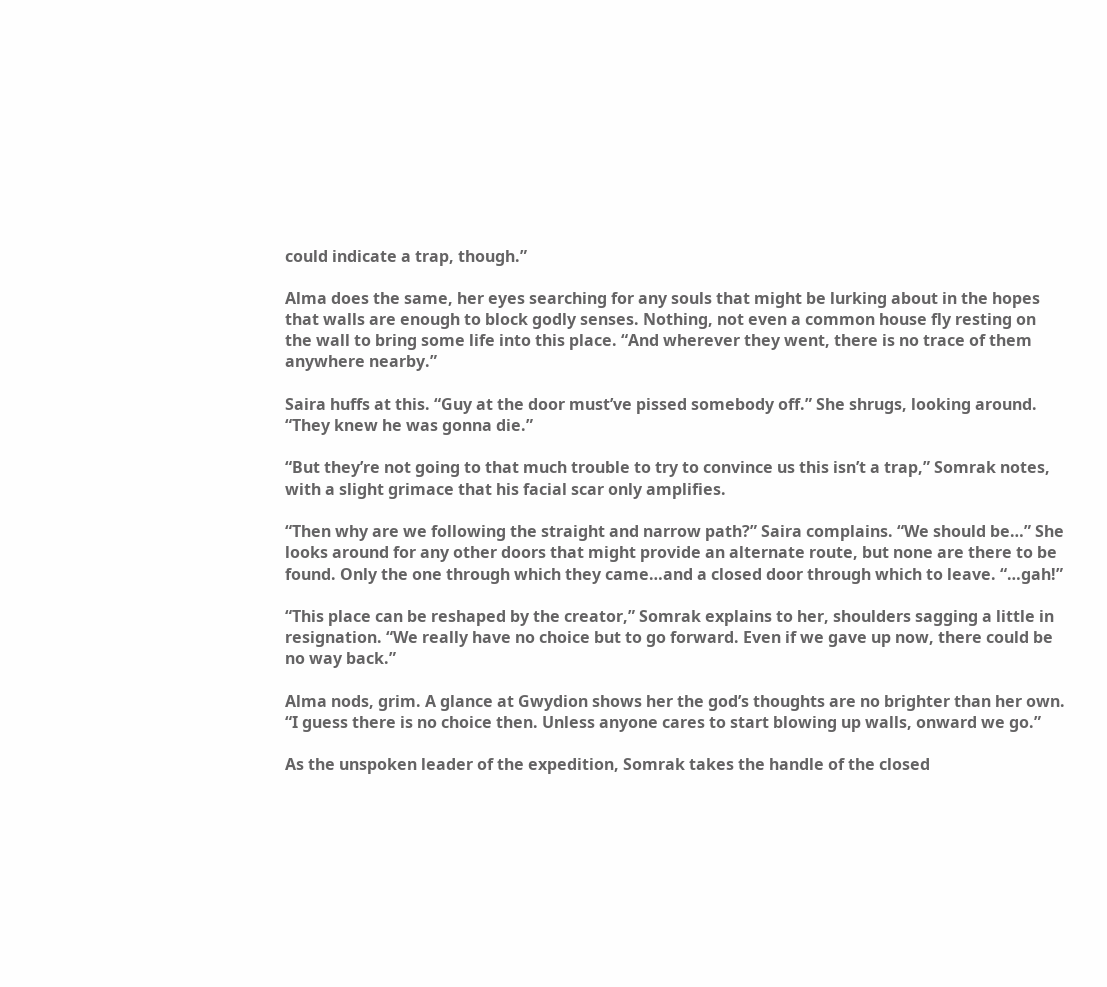could indicate a trap, though.”

Alma does the same, her eyes searching for any souls that might be lurking about in the hopes that walls are enough to block godly senses. Nothing, not even a common house fly resting on the wall to bring some life into this place. “And wherever they went, there is no trace of them anywhere nearby.”

Saira huffs at this. “Guy at the door must’ve pissed somebody off.” She shrugs, looking around. “They knew he was gonna die.”

“But they’re not going to that much trouble to try to convince us this isn’t a trap,” Somrak notes, with a slight grimace that his facial scar only amplifies.

“Then why are we following the straight and narrow path?” Saira complains. “We should be…” She looks around for any other doors that might provide an alternate route, but none are there to be found. Only the one through which they came…and a closed door through which to leave. “…gah!”

“This place can be reshaped by the creator,” Somrak explains to her, shoulders sagging a little in resignation. “We really have no choice but to go forward. Even if we gave up now, there could be no way back.”

Alma nods, grim. A glance at Gwydion shows her the god’s thoughts are no brighter than her own. “I guess there is no choice then. Unless anyone cares to start blowing up walls, onward we go.”

As the unspoken leader of the expedition, Somrak takes the handle of the closed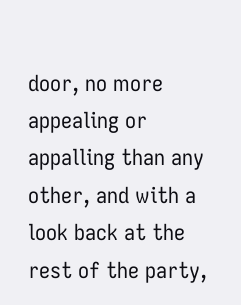door, no more appealing or appalling than any other, and with a look back at the rest of the party,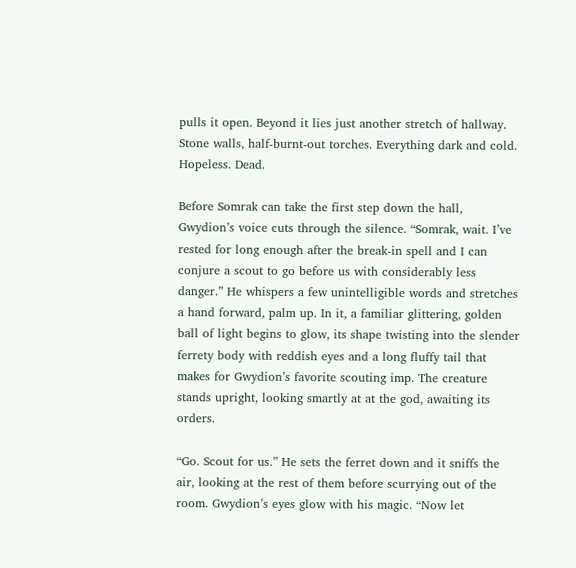pulls it open. Beyond it lies just another stretch of hallway. Stone walls, half-burnt-out torches. Everything dark and cold. Hopeless. Dead.

Before Somrak can take the first step down the hall, Gwydion’s voice cuts through the silence. “Somrak, wait. I’ve rested for long enough after the break-in spell and I can conjure a scout to go before us with considerably less danger.” He whispers a few unintelligible words and stretches a hand forward, palm up. In it, a familiar glittering, golden ball of light begins to glow, its shape twisting into the slender ferrety body with reddish eyes and a long fluffy tail that makes for Gwydion’s favorite scouting imp. The creature stands upright, looking smartly at at the god, awaiting its orders.

“Go. Scout for us.” He sets the ferret down and it sniffs the air, looking at the rest of them before scurrying out of the room. Gwydion’s eyes glow with his magic. “Now let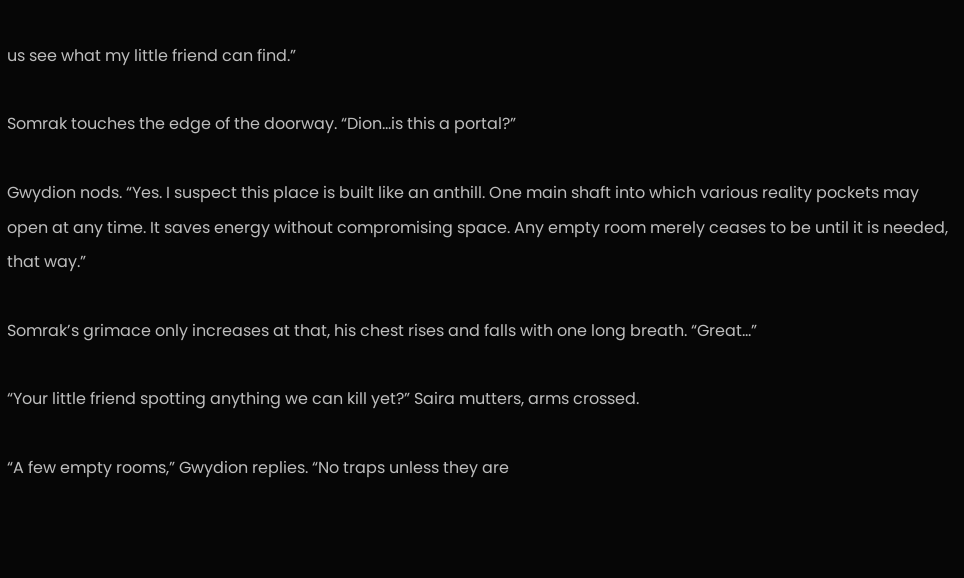us see what my little friend can find.”

Somrak touches the edge of the doorway. “Dion…is this a portal?”

Gwydion nods. “Yes. I suspect this place is built like an anthill. One main shaft into which various reality pockets may open at any time. It saves energy without compromising space. Any empty room merely ceases to be until it is needed, that way.”

Somrak’s grimace only increases at that, his chest rises and falls with one long breath. “Great…”

“Your little friend spotting anything we can kill yet?” Saira mutters, arms crossed.

“A few empty rooms,” Gwydion replies. “No traps unless they are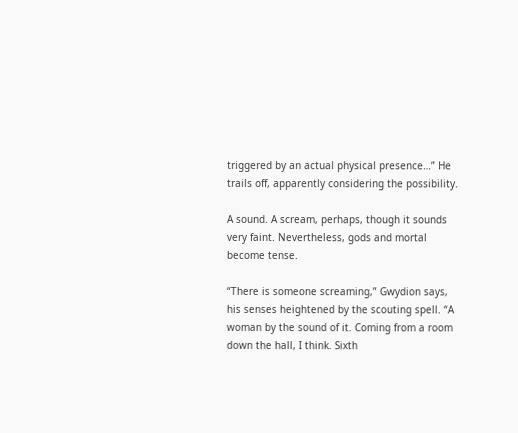triggered by an actual physical presence…” He trails off, apparently considering the possibility.

A sound. A scream, perhaps, though it sounds very faint. Nevertheless, gods and mortal become tense.

“There is someone screaming,” Gwydion says, his senses heightened by the scouting spell. “A woman by the sound of it. Coming from a room down the hall, I think. Sixth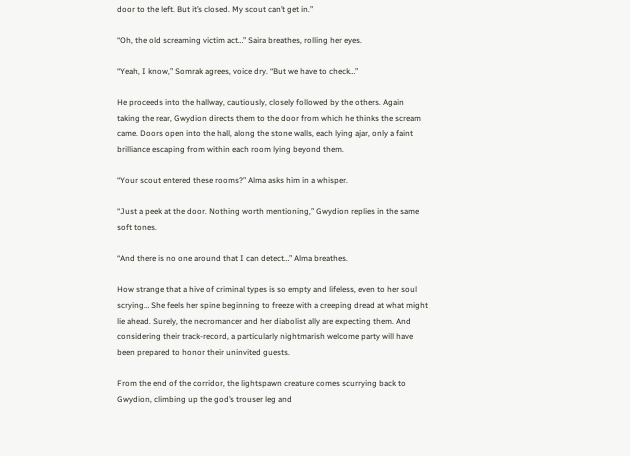door to the left. But it’s closed. My scout can’t get in.”

“Oh, the old screaming victim act…” Saira breathes, rolling her eyes.

“Yeah, I know,” Somrak agrees, voice dry. “But we have to check…”

He proceeds into the hallway, cautiously, closely followed by the others. Again taking the rear, Gwydion directs them to the door from which he thinks the scream came. Doors open into the hall, along the stone walls, each lying ajar, only a faint brilliance escaping from within each room lying beyond them.

“Your scout entered these rooms?” Alma asks him in a whisper.

“Just a peek at the door. Nothing worth mentioning,” Gwydion replies in the same soft tones.

“And there is no one around that I can detect…” Alma breathes.

How strange that a hive of criminal types is so empty and lifeless, even to her soul scrying… She feels her spine beginning to freeze with a creeping dread at what might lie ahead. Surely, the necromancer and her diabolist ally are expecting them. And considering their track-record, a particularly nightmarish welcome party will have been prepared to honor their uninvited guests.

From the end of the corridor, the lightspawn creature comes scurrying back to Gwydion, climbing up the god’s trouser leg and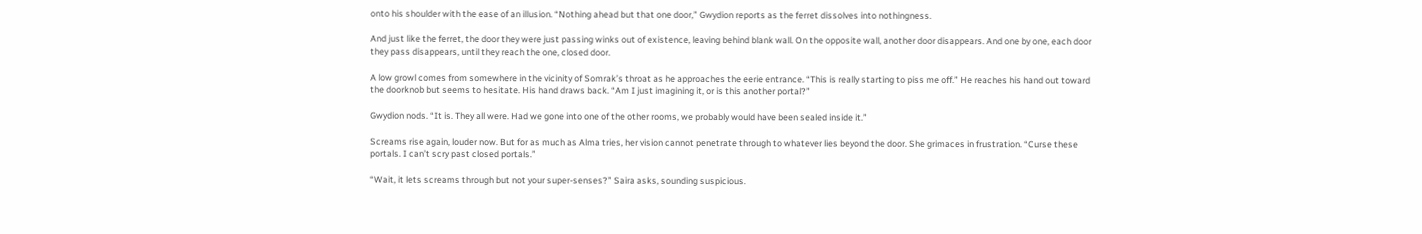onto his shoulder with the ease of an illusion. “Nothing ahead but that one door,” Gwydion reports as the ferret dissolves into nothingness.

And just like the ferret, the door they were just passing winks out of existence, leaving behind blank wall. On the opposite wall, another door disappears. And one by one, each door they pass disappears, until they reach the one, closed door.

A low growl comes from somewhere in the vicinity of Somrak’s throat as he approaches the eerie entrance. “This is really starting to piss me off.” He reaches his hand out toward the doorknob but seems to hesitate. His hand draws back. “Am I just imagining it, or is this another portal?”

Gwydion nods. “It is. They all were. Had we gone into one of the other rooms, we probably would have been sealed inside it.”

Screams rise again, louder now. But for as much as Alma tries, her vision cannot penetrate through to whatever lies beyond the door. She grimaces in frustration. “Curse these portals. I can’t scry past closed portals.”

“Wait, it lets screams through but not your super-senses?” Saira asks, sounding suspicious.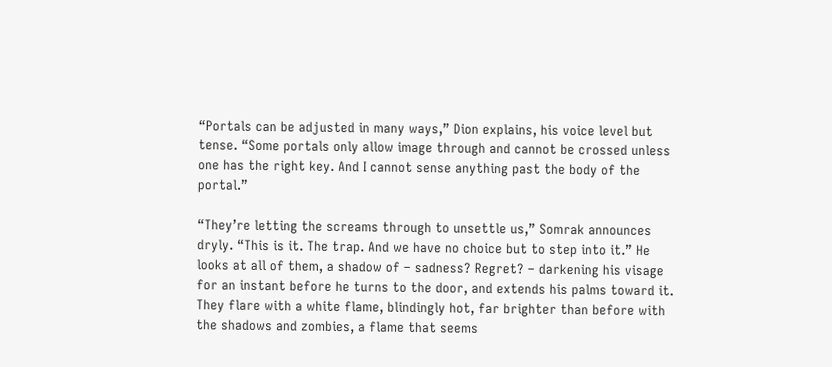“Portals can be adjusted in many ways,” Dion explains, his voice level but tense. “Some portals only allow image through and cannot be crossed unless one has the right key. And I cannot sense anything past the body of the portal.”

“They’re letting the screams through to unsettle us,” Somrak announces dryly. “This is it. The trap. And we have no choice but to step into it.” He looks at all of them, a shadow of – sadness? Regret? – darkening his visage for an instant before he turns to the door, and extends his palms toward it. They flare with a white flame, blindingly hot, far brighter than before with the shadows and zombies, a flame that seems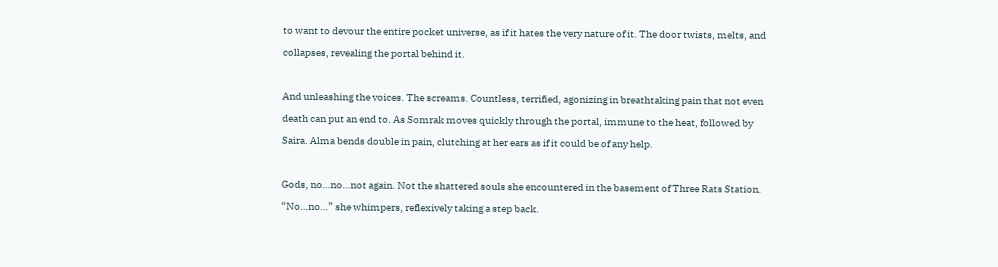to want to devour the entire pocket universe, as if it hates the very nature of it. The door twists, melts, and collapses, revealing the portal behind it.

And unleashing the voices. The screams. Countless, terrified, agonizing in breathtaking pain that not even death can put an end to. As Somrak moves quickly through the portal, immune to the heat, followed by Saira. Alma bends double in pain, clutching at her ears as if it could be of any help.

Gods, no…no…not again. Not the shattered souls she encountered in the basement of Three Rats Station. “No…no…” she whimpers, reflexively taking a step back.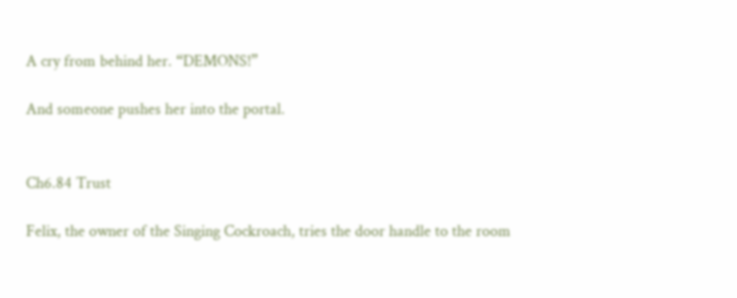A cry from behind her. “DEMONS!”

And someone pushes her into the portal.


Ch6.84 Trust

Felix, the owner of the Singing Cockroach, tries the door handle to the room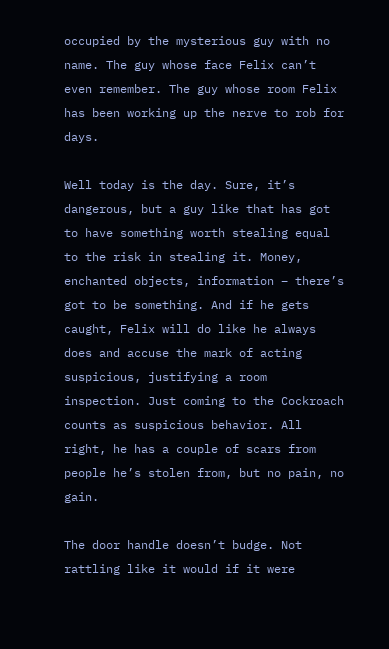occupied by the mysterious guy with no name. The guy whose face Felix can’t even remember. The guy whose room Felix has been working up the nerve to rob for days.

Well today is the day. Sure, it’s dangerous, but a guy like that has got to have something worth stealing equal to the risk in stealing it. Money, enchanted objects, information – there’s got to be something. And if he gets caught, Felix will do like he always does and accuse the mark of acting suspicious, justifying a room inspection. Just coming to the Cockroach counts as suspicious behavior. All right, he has a couple of scars from people he’s stolen from, but no pain, no gain.

The door handle doesn’t budge. Not rattling like it would if it were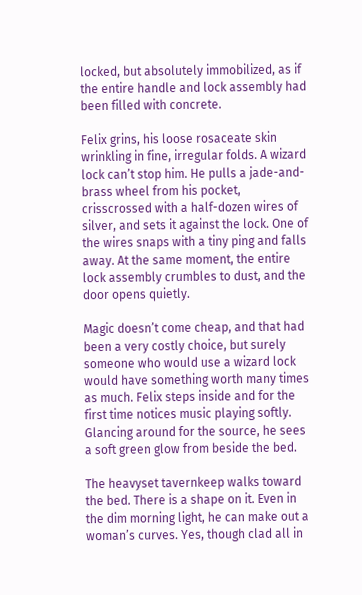locked, but absolutely immobilized, as if the entire handle and lock assembly had been filled with concrete.

Felix grins, his loose rosaceate skin wrinkling in fine, irregular folds. A wizard lock can’t stop him. He pulls a jade-and-brass wheel from his pocket, crisscrossed with a half-dozen wires of silver, and sets it against the lock. One of the wires snaps with a tiny ping and falls away. At the same moment, the entire lock assembly crumbles to dust, and the door opens quietly.

Magic doesn’t come cheap, and that had been a very costly choice, but surely someone who would use a wizard lock would have something worth many times as much. Felix steps inside and for the first time notices music playing softly. Glancing around for the source, he sees a soft green glow from beside the bed.

The heavyset tavernkeep walks toward the bed. There is a shape on it. Even in the dim morning light, he can make out a woman’s curves. Yes, though clad all in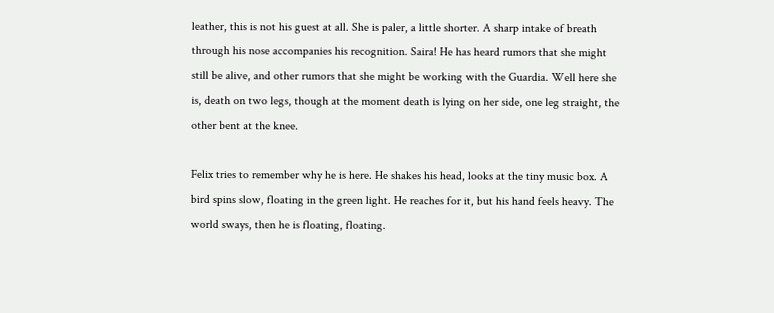leather, this is not his guest at all. She is paler, a little shorter. A sharp intake of breath through his nose accompanies his recognition. Saira! He has heard rumors that she might still be alive, and other rumors that she might be working with the Guardia. Well here she is, death on two legs, though at the moment death is lying on her side, one leg straight, the other bent at the knee.

Felix tries to remember why he is here. He shakes his head, looks at the tiny music box. A bird spins slow, floating in the green light. He reaches for it, but his hand feels heavy. The world sways, then he is floating, floating.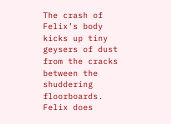The crash of Felix’s body kicks up tiny geysers of dust from the cracks between the shuddering floorboards. Felix does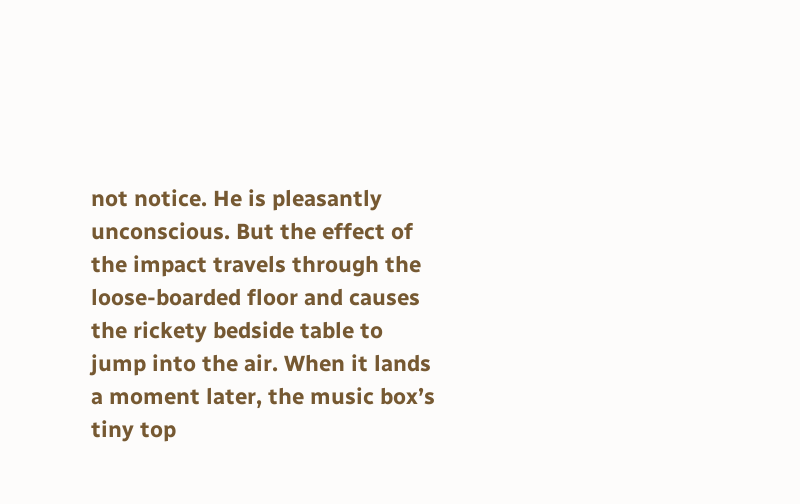not notice. He is pleasantly unconscious. But the effect of the impact travels through the loose-boarded floor and causes the rickety bedside table to jump into the air. When it lands a moment later, the music box’s tiny top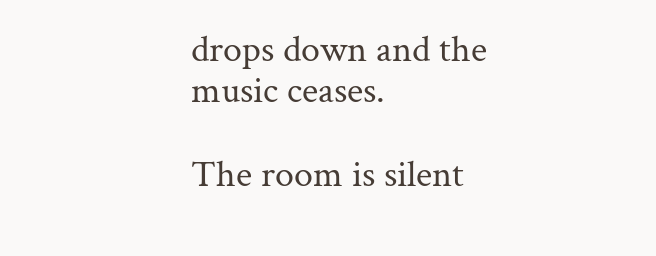drops down and the music ceases.

The room is silent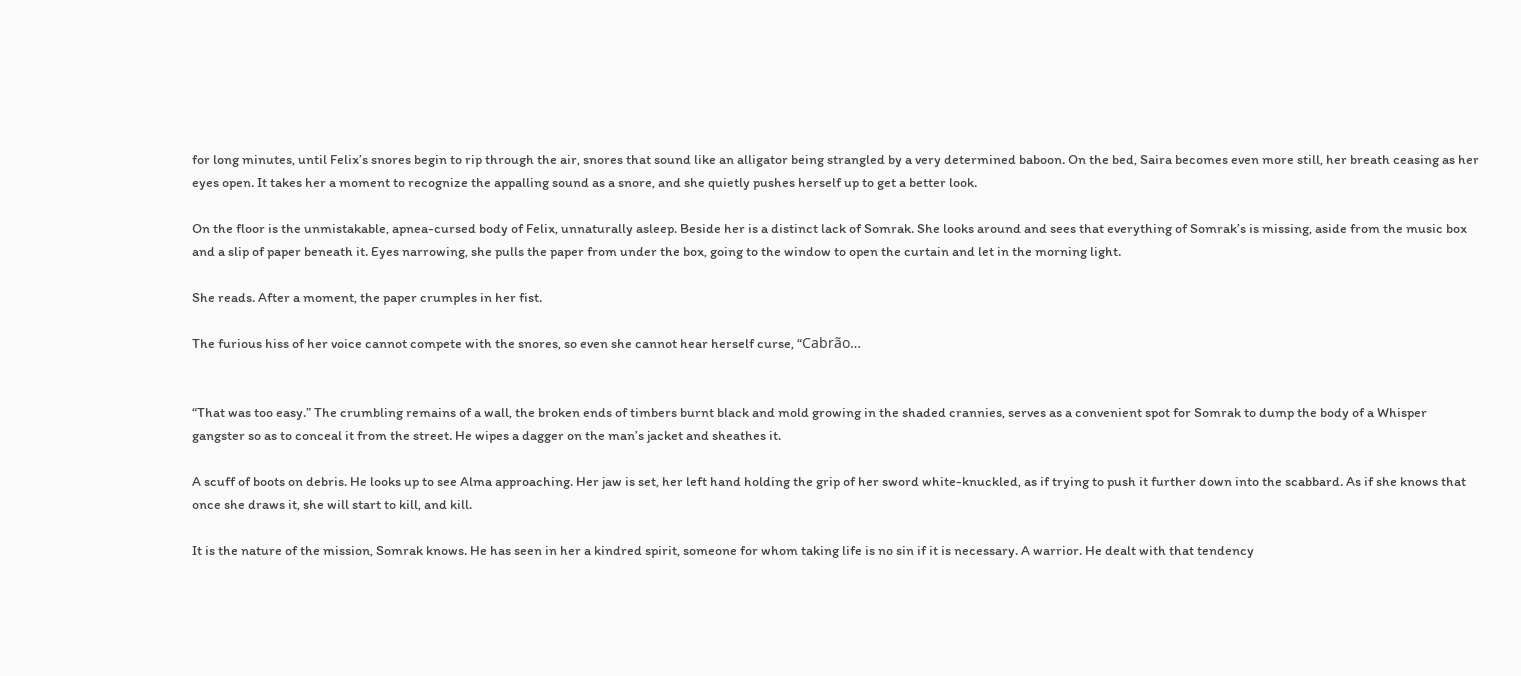for long minutes, until Felix’s snores begin to rip through the air, snores that sound like an alligator being strangled by a very determined baboon. On the bed, Saira becomes even more still, her breath ceasing as her eyes open. It takes her a moment to recognize the appalling sound as a snore, and she quietly pushes herself up to get a better look.

On the floor is the unmistakable, apnea-cursed body of Felix, unnaturally asleep. Beside her is a distinct lack of Somrak. She looks around and sees that everything of Somrak’s is missing, aside from the music box and a slip of paper beneath it. Eyes narrowing, she pulls the paper from under the box, going to the window to open the curtain and let in the morning light.

She reads. After a moment, the paper crumples in her fist.

The furious hiss of her voice cannot compete with the snores, so even she cannot hear herself curse, “Cabrão…


“That was too easy.” The crumbling remains of a wall, the broken ends of timbers burnt black and mold growing in the shaded crannies, serves as a convenient spot for Somrak to dump the body of a Whisper gangster so as to conceal it from the street. He wipes a dagger on the man’s jacket and sheathes it.

A scuff of boots on debris. He looks up to see Alma approaching. Her jaw is set, her left hand holding the grip of her sword white-knuckled, as if trying to push it further down into the scabbard. As if she knows that once she draws it, she will start to kill, and kill.

It is the nature of the mission, Somrak knows. He has seen in her a kindred spirit, someone for whom taking life is no sin if it is necessary. A warrior. He dealt with that tendency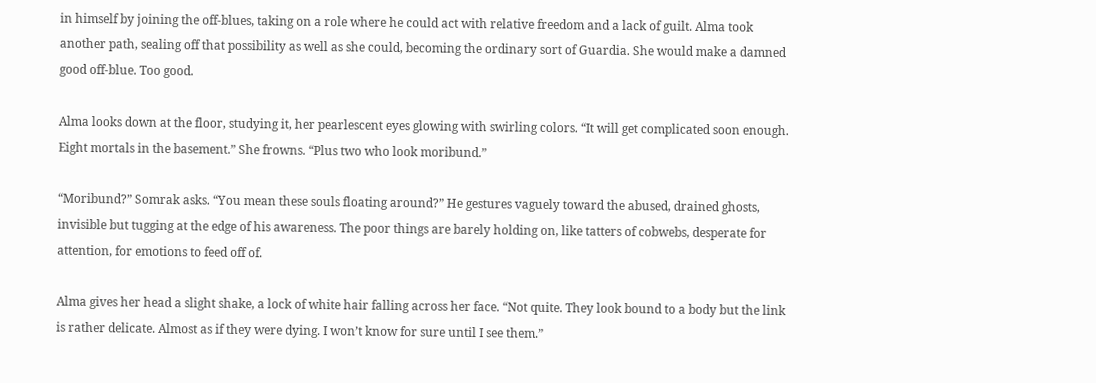in himself by joining the off-blues, taking on a role where he could act with relative freedom and a lack of guilt. Alma took another path, sealing off that possibility as well as she could, becoming the ordinary sort of Guardia. She would make a damned good off-blue. Too good.

Alma looks down at the floor, studying it, her pearlescent eyes glowing with swirling colors. “It will get complicated soon enough. Eight mortals in the basement.” She frowns. “Plus two who look moribund.”

“Moribund?” Somrak asks. “You mean these souls floating around?” He gestures vaguely toward the abused, drained ghosts, invisible but tugging at the edge of his awareness. The poor things are barely holding on, like tatters of cobwebs, desperate for attention, for emotions to feed off of.

Alma gives her head a slight shake, a lock of white hair falling across her face. “Not quite. They look bound to a body but the link is rather delicate. Almost as if they were dying. I won’t know for sure until I see them.”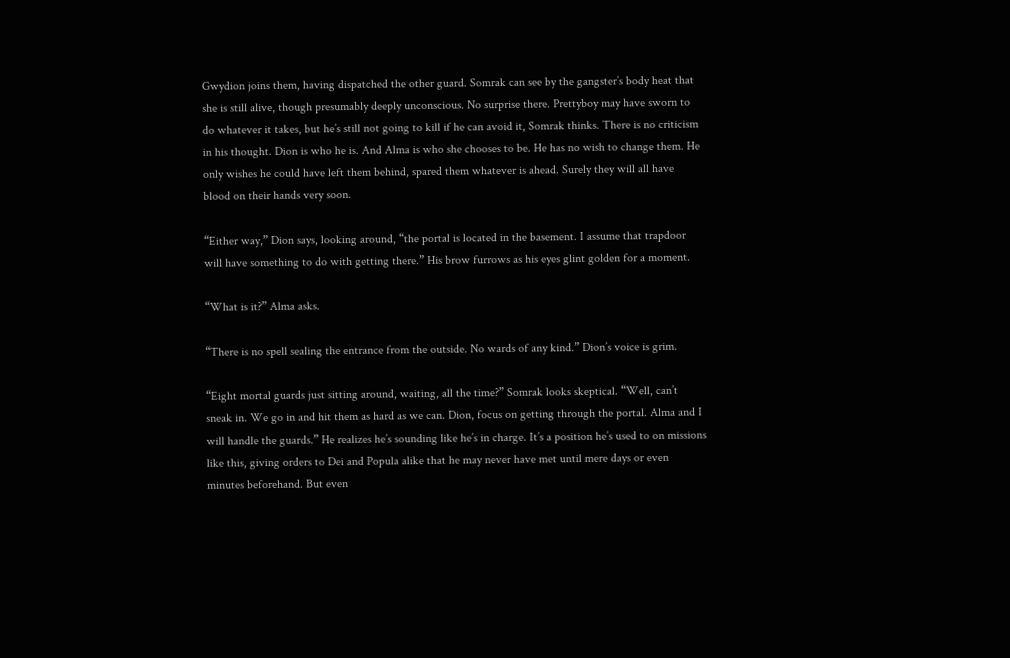Gwydion joins them, having dispatched the other guard. Somrak can see by the gangster’s body heat that she is still alive, though presumably deeply unconscious. No surprise there. Prettyboy may have sworn to do whatever it takes, but he’s still not going to kill if he can avoid it, Somrak thinks. There is no criticism in his thought. Dion is who he is. And Alma is who she chooses to be. He has no wish to change them. He only wishes he could have left them behind, spared them whatever is ahead. Surely they will all have blood on their hands very soon.

“Either way,” Dion says, looking around, “the portal is located in the basement. I assume that trapdoor will have something to do with getting there.” His brow furrows as his eyes glint golden for a moment.

“What is it?” Alma asks.

“There is no spell sealing the entrance from the outside. No wards of any kind.” Dion’s voice is grim.

“Eight mortal guards just sitting around, waiting, all the time?” Somrak looks skeptical. “Well, can’t sneak in. We go in and hit them as hard as we can. Dion, focus on getting through the portal. Alma and I will handle the guards.” He realizes he’s sounding like he’s in charge. It’s a position he’s used to on missions like this, giving orders to Dei and Popula alike that he may never have met until mere days or even minutes beforehand. But even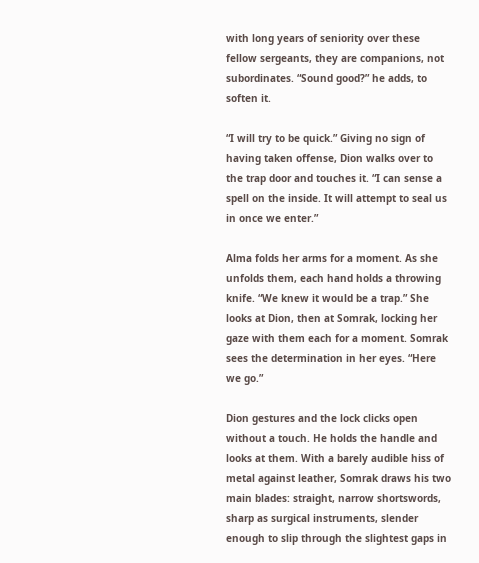with long years of seniority over these fellow sergeants, they are companions, not subordinates. “Sound good?” he adds, to soften it.

“I will try to be quick.” Giving no sign of having taken offense, Dion walks over to the trap door and touches it. “I can sense a spell on the inside. It will attempt to seal us in once we enter.”

Alma folds her arms for a moment. As she unfolds them, each hand holds a throwing knife. “We knew it would be a trap.” She looks at Dion, then at Somrak, locking her gaze with them each for a moment. Somrak sees the determination in her eyes. “Here we go.”

Dion gestures and the lock clicks open without a touch. He holds the handle and looks at them. With a barely audible hiss of metal against leather, Somrak draws his two main blades: straight, narrow shortswords, sharp as surgical instruments, slender enough to slip through the slightest gaps in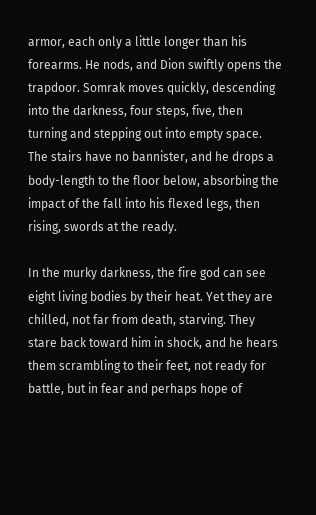armor, each only a little longer than his forearms. He nods, and Dion swiftly opens the trapdoor. Somrak moves quickly, descending into the darkness, four steps, five, then turning and stepping out into empty space. The stairs have no bannister, and he drops a body-length to the floor below, absorbing the impact of the fall into his flexed legs, then rising, swords at the ready.

In the murky darkness, the fire god can see eight living bodies by their heat. Yet they are chilled, not far from death, starving. They stare back toward him in shock, and he hears them scrambling to their feet, not ready for battle, but in fear and perhaps hope of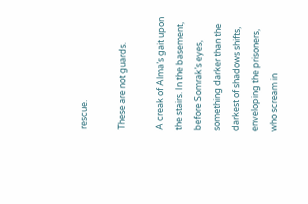rescue.

These are not guards.

A creak of Alma’s gait upon the stairs. In the basement, before Somrak’s eyes, something darker than the darkest of shadows shifts, enveloping the prisoners, who scream in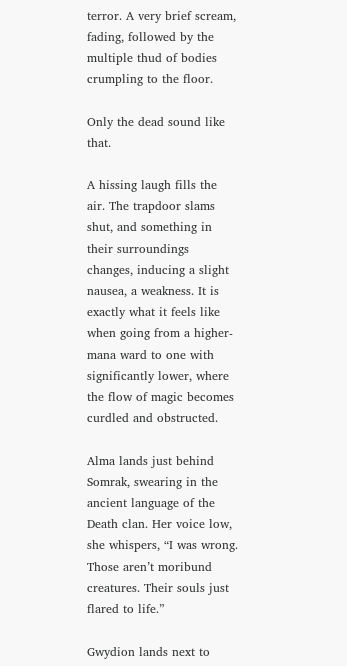terror. A very brief scream, fading, followed by the multiple thud of bodies crumpling to the floor.

Only the dead sound like that.

A hissing laugh fills the air. The trapdoor slams shut, and something in their surroundings changes, inducing a slight nausea, a weakness. It is exactly what it feels like when going from a higher-mana ward to one with significantly lower, where the flow of magic becomes curdled and obstructed.

Alma lands just behind Somrak, swearing in the ancient language of the Death clan. Her voice low, she whispers, “I was wrong. Those aren’t moribund creatures. Their souls just flared to life.”

Gwydion lands next to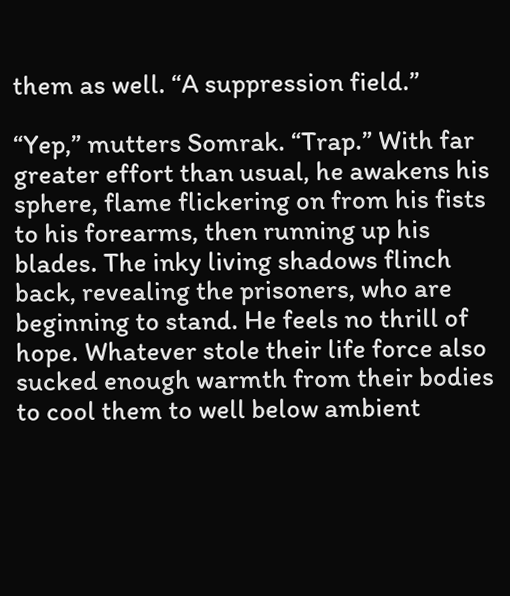them as well. “A suppression field.”

“Yep,” mutters Somrak. “Trap.” With far greater effort than usual, he awakens his sphere, flame flickering on from his fists to his forearms, then running up his blades. The inky living shadows flinch back, revealing the prisoners, who are beginning to stand. He feels no thrill of hope. Whatever stole their life force also sucked enough warmth from their bodies to cool them to well below ambient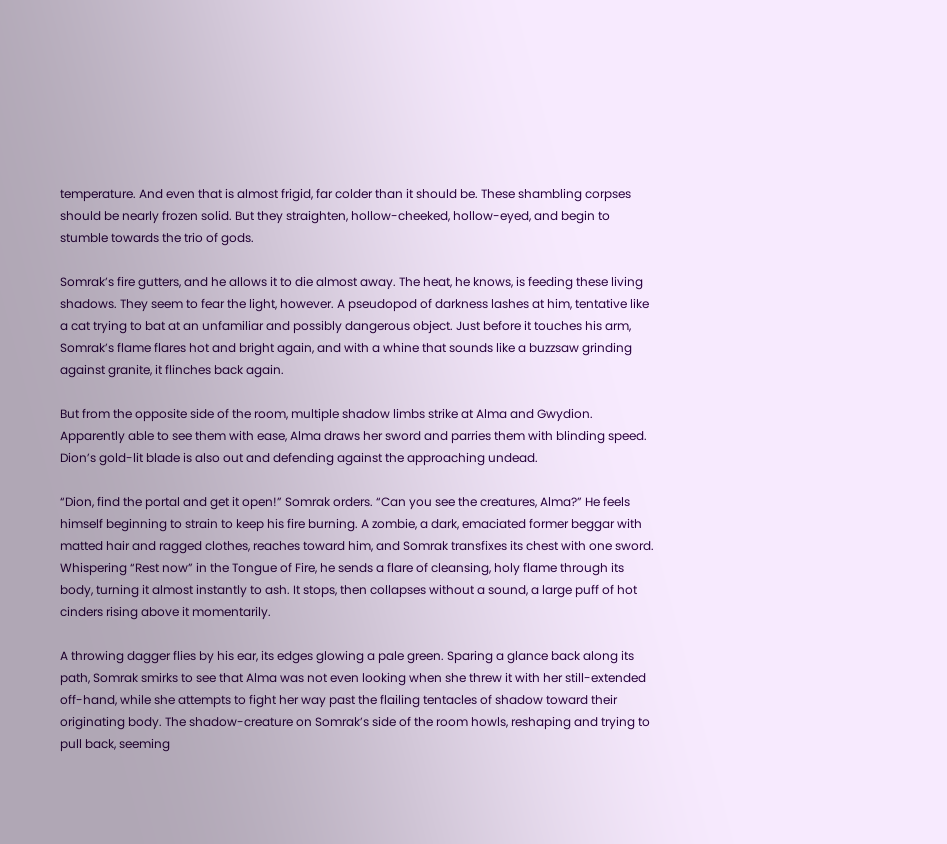temperature. And even that is almost frigid, far colder than it should be. These shambling corpses should be nearly frozen solid. But they straighten, hollow-cheeked, hollow-eyed, and begin to stumble towards the trio of gods.

Somrak’s fire gutters, and he allows it to die almost away. The heat, he knows, is feeding these living shadows. They seem to fear the light, however. A pseudopod of darkness lashes at him, tentative like a cat trying to bat at an unfamiliar and possibly dangerous object. Just before it touches his arm, Somrak’s flame flares hot and bright again, and with a whine that sounds like a buzzsaw grinding against granite, it flinches back again.

But from the opposite side of the room, multiple shadow limbs strike at Alma and Gwydion. Apparently able to see them with ease, Alma draws her sword and parries them with blinding speed. Dion’s gold-lit blade is also out and defending against the approaching undead.

“Dion, find the portal and get it open!” Somrak orders. “Can you see the creatures, Alma?” He feels himself beginning to strain to keep his fire burning. A zombie, a dark, emaciated former beggar with matted hair and ragged clothes, reaches toward him, and Somrak transfixes its chest with one sword. Whispering “Rest now” in the Tongue of Fire, he sends a flare of cleansing, holy flame through its body, turning it almost instantly to ash. It stops, then collapses without a sound, a large puff of hot cinders rising above it momentarily.

A throwing dagger flies by his ear, its edges glowing a pale green. Sparing a glance back along its path, Somrak smirks to see that Alma was not even looking when she threw it with her still-extended off-hand, while she attempts to fight her way past the flailing tentacles of shadow toward their originating body. The shadow-creature on Somrak’s side of the room howls, reshaping and trying to pull back, seeming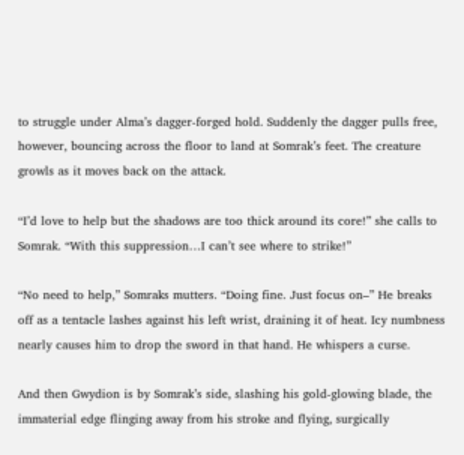to struggle under Alma’s dagger-forged hold. Suddenly the dagger pulls free, however, bouncing across the floor to land at Somrak’s feet. The creature growls as it moves back on the attack.

“I’d love to help but the shadows are too thick around its core!” she calls to Somrak. “With this suppression…I can’t see where to strike!”

“No need to help,” Somraks mutters. “Doing fine. Just focus on–” He breaks off as a tentacle lashes against his left wrist, draining it of heat. Icy numbness nearly causes him to drop the sword in that hand. He whispers a curse.

And then Gwydion is by Somrak’s side, slashing his gold-glowing blade, the immaterial edge flinging away from his stroke and flying, surgically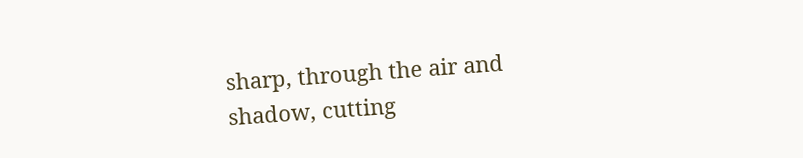sharp, through the air and shadow, cutting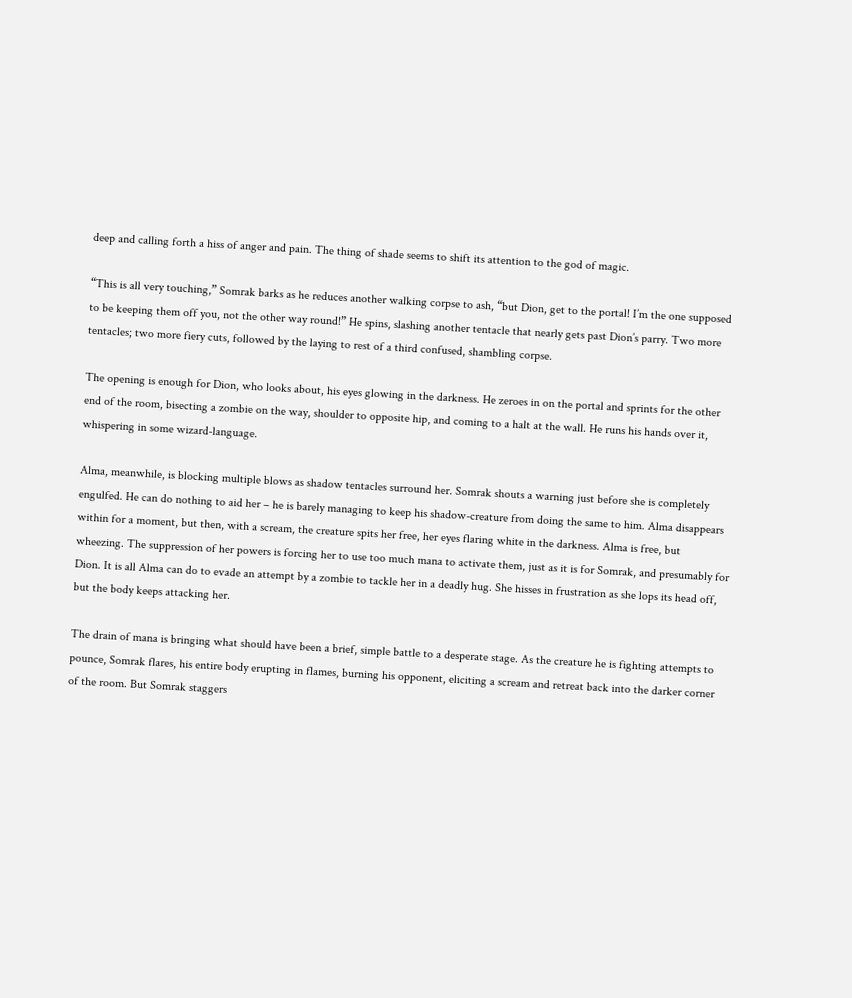deep and calling forth a hiss of anger and pain. The thing of shade seems to shift its attention to the god of magic.

“This is all very touching,” Somrak barks as he reduces another walking corpse to ash, “but Dion, get to the portal! I’m the one supposed to be keeping them off you, not the other way round!” He spins, slashing another tentacle that nearly gets past Dion’s parry. Two more tentacles; two more fiery cuts, followed by the laying to rest of a third confused, shambling corpse.

The opening is enough for Dion, who looks about, his eyes glowing in the darkness. He zeroes in on the portal and sprints for the other end of the room, bisecting a zombie on the way, shoulder to opposite hip, and coming to a halt at the wall. He runs his hands over it, whispering in some wizard-language.

Alma, meanwhile, is blocking multiple blows as shadow tentacles surround her. Somrak shouts a warning just before she is completely engulfed. He can do nothing to aid her – he is barely managing to keep his shadow-creature from doing the same to him. Alma disappears within for a moment, but then, with a scream, the creature spits her free, her eyes flaring white in the darkness. Alma is free, but wheezing. The suppression of her powers is forcing her to use too much mana to activate them, just as it is for Somrak, and presumably for Dion. It is all Alma can do to evade an attempt by a zombie to tackle her in a deadly hug. She hisses in frustration as she lops its head off, but the body keeps attacking her.

The drain of mana is bringing what should have been a brief, simple battle to a desperate stage. As the creature he is fighting attempts to pounce, Somrak flares, his entire body erupting in flames, burning his opponent, eliciting a scream and retreat back into the darker corner of the room. But Somrak staggers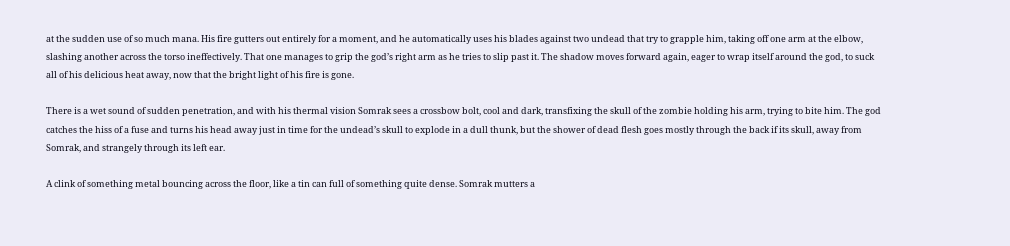at the sudden use of so much mana. His fire gutters out entirely for a moment, and he automatically uses his blades against two undead that try to grapple him, taking off one arm at the elbow, slashing another across the torso ineffectively. That one manages to grip the god’s right arm as he tries to slip past it. The shadow moves forward again, eager to wrap itself around the god, to suck all of his delicious heat away, now that the bright light of his fire is gone.

There is a wet sound of sudden penetration, and with his thermal vision Somrak sees a crossbow bolt, cool and dark, transfixing the skull of the zombie holding his arm, trying to bite him. The god catches the hiss of a fuse and turns his head away just in time for the undead’s skull to explode in a dull thunk, but the shower of dead flesh goes mostly through the back if its skull, away from Somrak, and strangely through its left ear.

A clink of something metal bouncing across the floor, like a tin can full of something quite dense. Somrak mutters a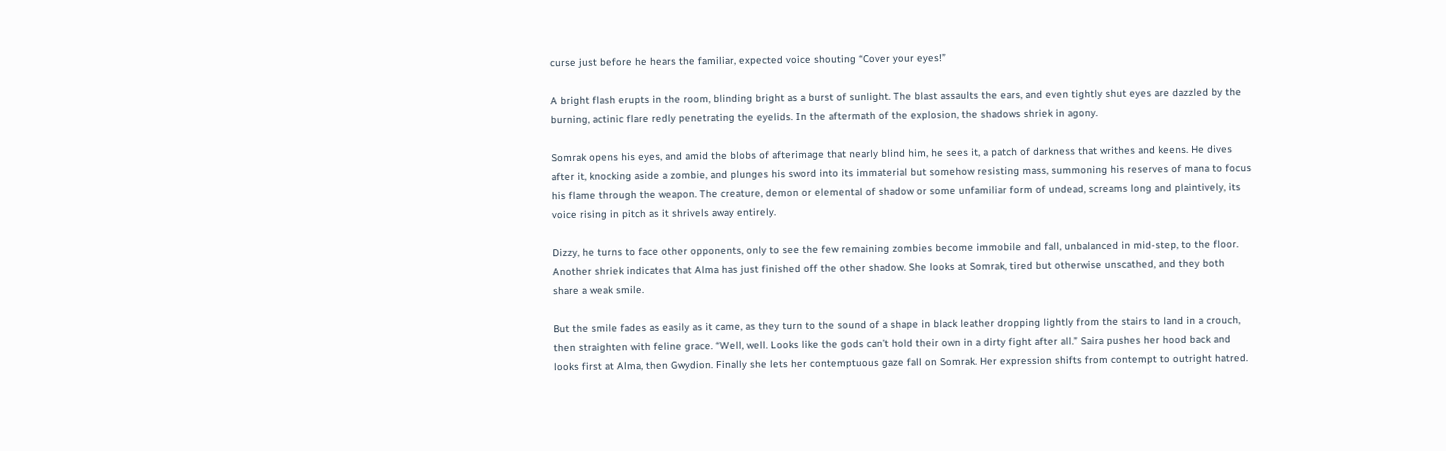curse just before he hears the familiar, expected voice shouting “Cover your eyes!”

A bright flash erupts in the room, blinding bright as a burst of sunlight. The blast assaults the ears, and even tightly shut eyes are dazzled by the burning, actinic flare redly penetrating the eyelids. In the aftermath of the explosion, the shadows shriek in agony.

Somrak opens his eyes, and amid the blobs of afterimage that nearly blind him, he sees it, a patch of darkness that writhes and keens. He dives after it, knocking aside a zombie, and plunges his sword into its immaterial but somehow resisting mass, summoning his reserves of mana to focus his flame through the weapon. The creature, demon or elemental of shadow or some unfamiliar form of undead, screams long and plaintively, its voice rising in pitch as it shrivels away entirely.

Dizzy, he turns to face other opponents, only to see the few remaining zombies become immobile and fall, unbalanced in mid-step, to the floor. Another shriek indicates that Alma has just finished off the other shadow. She looks at Somrak, tired but otherwise unscathed, and they both share a weak smile.

But the smile fades as easily as it came, as they turn to the sound of a shape in black leather dropping lightly from the stairs to land in a crouch, then straighten with feline grace. “Well, well. Looks like the gods can’t hold their own in a dirty fight after all.” Saira pushes her hood back and looks first at Alma, then Gwydion. Finally she lets her contemptuous gaze fall on Somrak. Her expression shifts from contempt to outright hatred.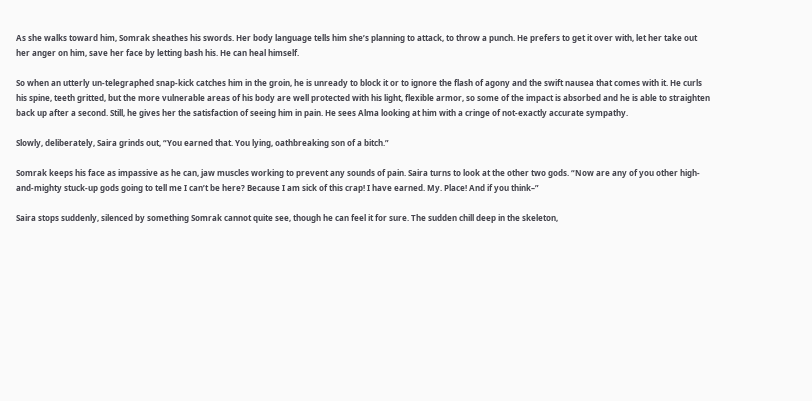As she walks toward him, Somrak sheathes his swords. Her body language tells him she’s planning to attack, to throw a punch. He prefers to get it over with, let her take out her anger on him, save her face by letting bash his. He can heal himself.

So when an utterly un-telegraphed snap-kick catches him in the groin, he is unready to block it or to ignore the flash of agony and the swift nausea that comes with it. He curls his spine, teeth gritted, but the more vulnerable areas of his body are well protected with his light, flexible armor, so some of the impact is absorbed and he is able to straighten back up after a second. Still, he gives her the satisfaction of seeing him in pain. He sees Alma looking at him with a cringe of not-exactly accurate sympathy.

Slowly, deliberately, Saira grinds out, “You earned that. You lying, oathbreaking son of a bitch.”

Somrak keeps his face as impassive as he can, jaw muscles working to prevent any sounds of pain. Saira turns to look at the other two gods. “Now are any of you other high-and-mighty stuck-up gods going to tell me I can’t be here? Because I am sick of this crap! I have earned. My. Place! And if you think–”

Saira stops suddenly, silenced by something Somrak cannot quite see, though he can feel it for sure. The sudden chill deep in the skeleton,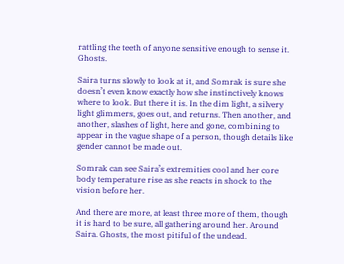rattling the teeth of anyone sensitive enough to sense it. Ghosts.

Saira turns slowly to look at it, and Somrak is sure she doesn’t even know exactly how she instinctively knows where to look. But there it is. In the dim light, a silvery light glimmers, goes out, and returns. Then another, and another, slashes of light, here and gone, combining to appear in the vague shape of a person, though details like gender cannot be made out.

Somrak can see Saira’s extremities cool and her core body temperature rise as she reacts in shock to the vision before her.

And there are more, at least three more of them, though it is hard to be sure, all gathering around her. Around Saira. Ghosts, the most pitiful of the undead.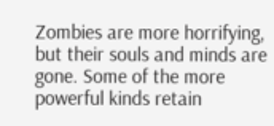Zombies are more horrifying, but their souls and minds are gone. Some of the more powerful kinds retain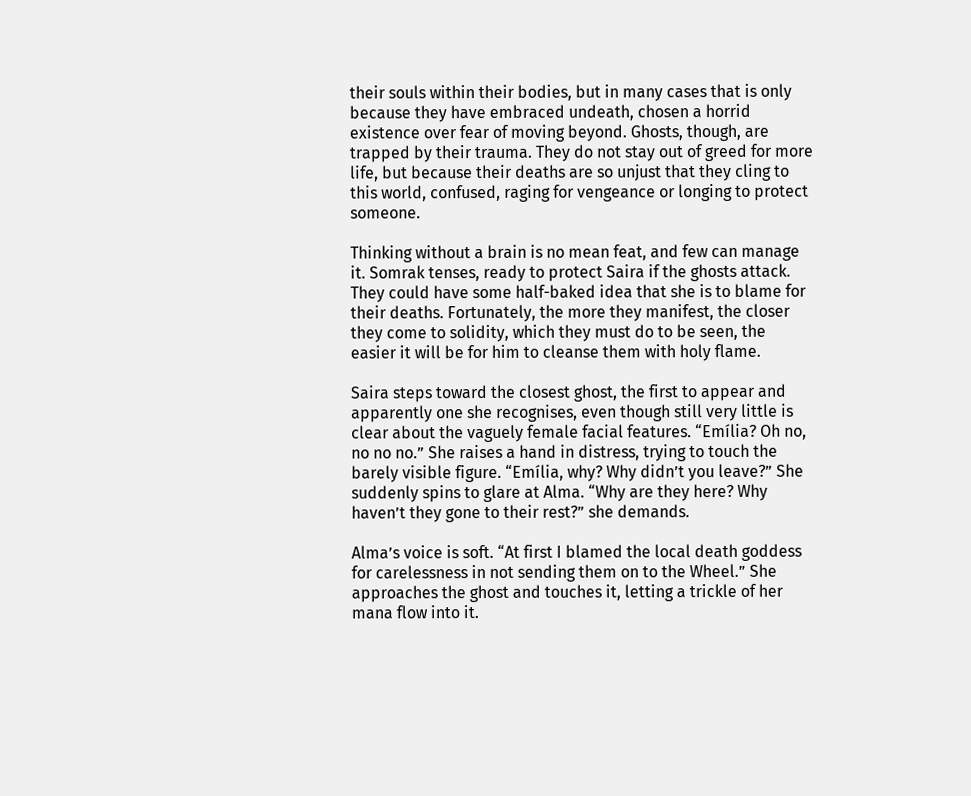their souls within their bodies, but in many cases that is only because they have embraced undeath, chosen a horrid existence over fear of moving beyond. Ghosts, though, are trapped by their trauma. They do not stay out of greed for more life, but because their deaths are so unjust that they cling to this world, confused, raging for vengeance or longing to protect someone.

Thinking without a brain is no mean feat, and few can manage it. Somrak tenses, ready to protect Saira if the ghosts attack. They could have some half-baked idea that she is to blame for their deaths. Fortunately, the more they manifest, the closer they come to solidity, which they must do to be seen, the easier it will be for him to cleanse them with holy flame.

Saira steps toward the closest ghost, the first to appear and apparently one she recognises, even though still very little is clear about the vaguely female facial features. “Emília? Oh no, no no no.” She raises a hand in distress, trying to touch the barely visible figure. “Emília, why? Why didn’t you leave?” She suddenly spins to glare at Alma. “Why are they here? Why haven’t they gone to their rest?” she demands.

Alma’s voice is soft. “At first I blamed the local death goddess for carelessness in not sending them on to the Wheel.” She approaches the ghost and touches it, letting a trickle of her mana flow into it.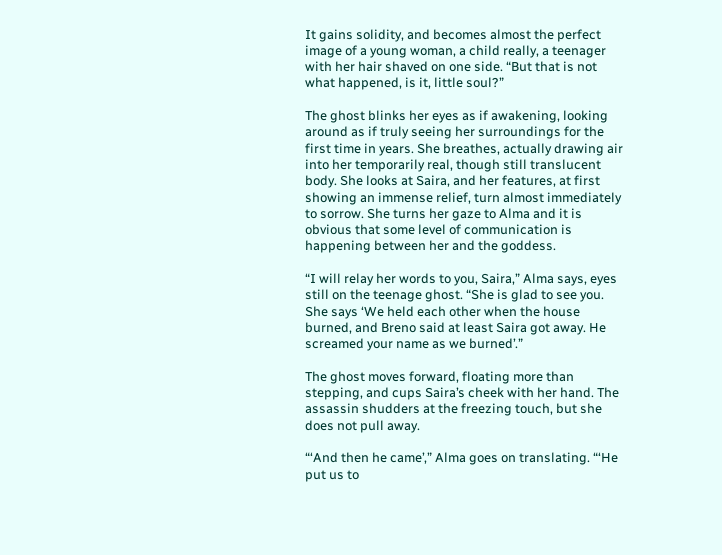It gains solidity, and becomes almost the perfect image of a young woman, a child really, a teenager with her hair shaved on one side. “But that is not what happened, is it, little soul?”

The ghost blinks her eyes as if awakening, looking around as if truly seeing her surroundings for the first time in years. She breathes, actually drawing air into her temporarily real, though still translucent body. She looks at Saira, and her features, at first showing an immense relief, turn almost immediately to sorrow. She turns her gaze to Alma and it is obvious that some level of communication is happening between her and the goddess.

“I will relay her words to you, Saira,” Alma says, eyes still on the teenage ghost. “She is glad to see you. She says ‘We held each other when the house burned, and Breno said at least Saira got away. He screamed your name as we burned’.”

The ghost moves forward, floating more than stepping, and cups Saira’s cheek with her hand. The assassin shudders at the freezing touch, but she does not pull away.

“‘And then he came’,” Alma goes on translating. “‘He put us to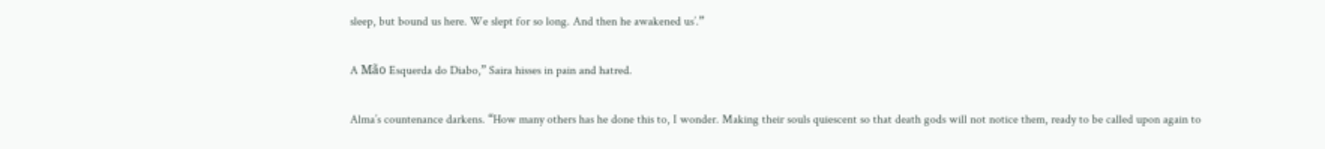sleep, but bound us here. We slept for so long. And then he awakened us’.”

A Mão Esquerda do Diabo,” Saira hisses in pain and hatred.

Alma’s countenance darkens. “How many others has he done this to, I wonder. Making their souls quiescent so that death gods will not notice them, ready to be called upon again to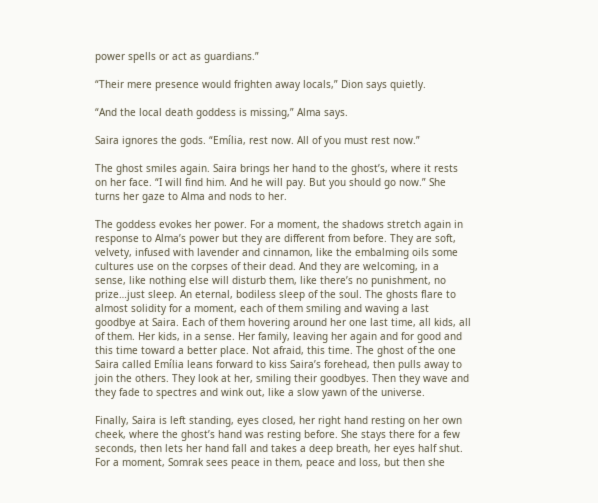power spells or act as guardians.”

“Their mere presence would frighten away locals,” Dion says quietly.

“And the local death goddess is missing,” Alma says.

Saira ignores the gods. “Emília, rest now. All of you must rest now.”

The ghost smiles again. Saira brings her hand to the ghost’s, where it rests on her face. “I will find him. And he will pay. But you should go now.” She turns her gaze to Alma and nods to her.

The goddess evokes her power. For a moment, the shadows stretch again in response to Alma’s power but they are different from before. They are soft, velvety, infused with lavender and cinnamon, like the embalming oils some cultures use on the corpses of their dead. And they are welcoming, in a sense, like nothing else will disturb them, like there’s no punishment, no prize…just sleep. An eternal, bodiless sleep of the soul. The ghosts flare to almost solidity for a moment, each of them smiling and waving a last goodbye at Saira. Each of them hovering around her one last time, all kids, all of them. Her kids, in a sense. Her family, leaving her again and for good and this time toward a better place. Not afraid, this time. The ghost of the one Saira called Emília leans forward to kiss Saira’s forehead, then pulls away to join the others. They look at her, smiling their goodbyes. Then they wave and they fade to spectres and wink out, like a slow yawn of the universe.

Finally, Saira is left standing, eyes closed, her right hand resting on her own cheek, where the ghost’s hand was resting before. She stays there for a few seconds, then lets her hand fall and takes a deep breath, her eyes half shut. For a moment, Somrak sees peace in them, peace and loss, but then she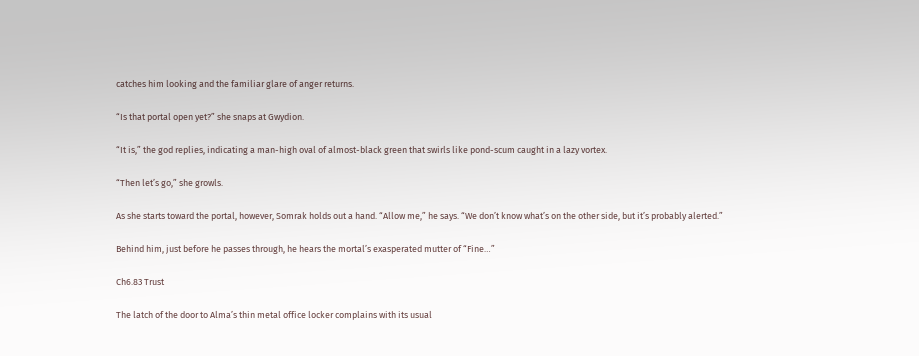catches him looking and the familiar glare of anger returns.

“Is that portal open yet?” she snaps at Gwydion.

“It is,” the god replies, indicating a man-high oval of almost-black green that swirls like pond-scum caught in a lazy vortex.

“Then let’s go,” she growls.

As she starts toward the portal, however, Somrak holds out a hand. “Allow me,” he says. “We don’t know what’s on the other side, but it’s probably alerted.”

Behind him, just before he passes through, he hears the mortal’s exasperated mutter of “Fine…”

Ch6.83 Trust

The latch of the door to Alma’s thin metal office locker complains with its usual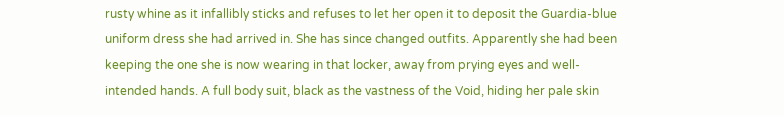rusty whine as it infallibly sticks and refuses to let her open it to deposit the Guardia-blue uniform dress she had arrived in. She has since changed outfits. Apparently she had been keeping the one she is now wearing in that locker, away from prying eyes and well-intended hands. A full body suit, black as the vastness of the Void, hiding her pale skin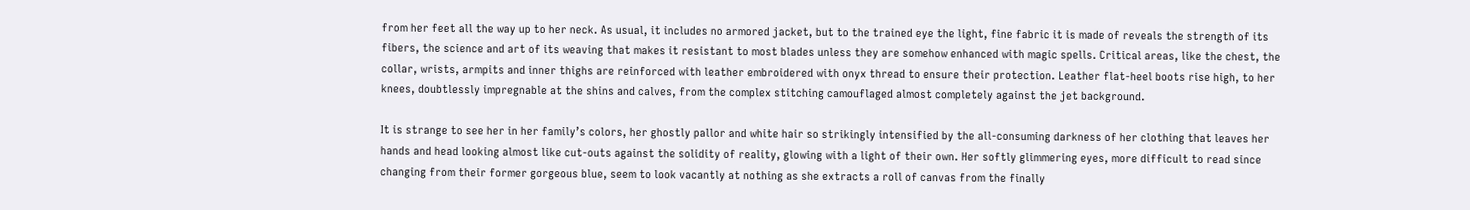from her feet all the way up to her neck. As usual, it includes no armored jacket, but to the trained eye the light, fine fabric it is made of reveals the strength of its fibers, the science and art of its weaving that makes it resistant to most blades unless they are somehow enhanced with magic spells. Critical areas, like the chest, the collar, wrists, armpits and inner thighs are reinforced with leather embroidered with onyx thread to ensure their protection. Leather flat-heel boots rise high, to her knees, doubtlessly impregnable at the shins and calves, from the complex stitching camouflaged almost completely against the jet background.

It is strange to see her in her family’s colors, her ghostly pallor and white hair so strikingly intensified by the all-consuming darkness of her clothing that leaves her hands and head looking almost like cut-outs against the solidity of reality, glowing with a light of their own. Her softly glimmering eyes, more difficult to read since changing from their former gorgeous blue, seem to look vacantly at nothing as she extracts a roll of canvas from the finally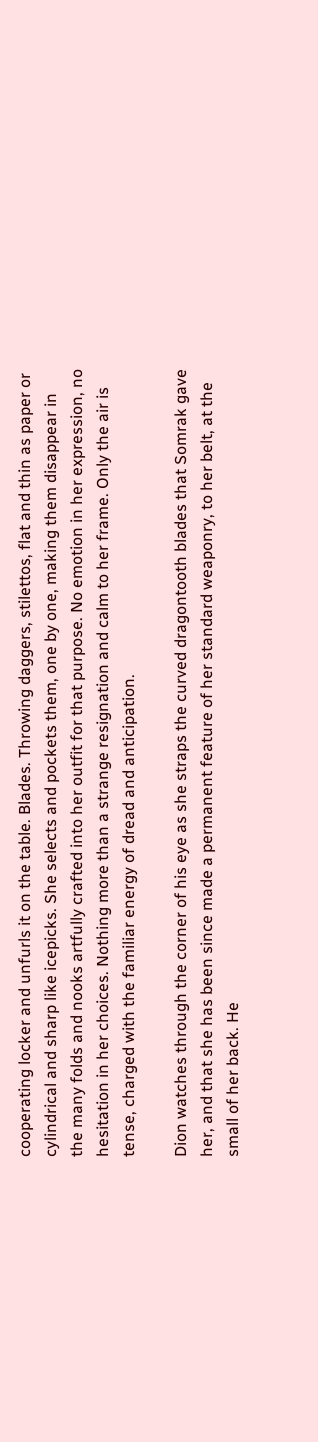cooperating locker and unfurls it on the table. Blades. Throwing daggers, stilettos, flat and thin as paper or cylindrical and sharp like icepicks. She selects and pockets them, one by one, making them disappear in the many folds and nooks artfully crafted into her outfit for that purpose. No emotion in her expression, no hesitation in her choices. Nothing more than a strange resignation and calm to her frame. Only the air is tense, charged with the familiar energy of dread and anticipation.

Dion watches through the corner of his eye as she straps the curved dragontooth blades that Somrak gave her, and that she has been since made a permanent feature of her standard weaponry, to her belt, at the small of her back. He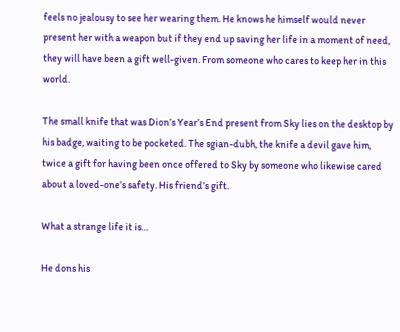feels no jealousy to see her wearing them. He knows he himself would never present her with a weapon but if they end up saving her life in a moment of need, they will have been a gift well-given. From someone who cares to keep her in this world.

The small knife that was Dion’s Year’s End present from Sky lies on the desktop by his badge, waiting to be pocketed. The sgian-dubh, the knife a devil gave him, twice a gift for having been once offered to Sky by someone who likewise cared about a loved-one’s safety. His friend’s gift.

What a strange life it is…

He dons his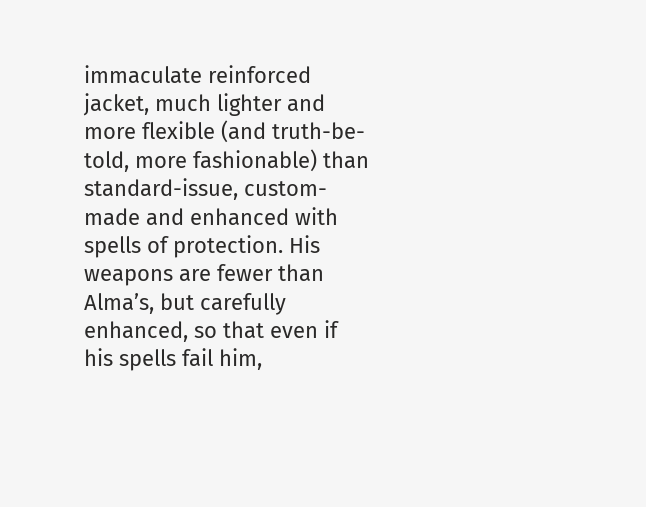immaculate reinforced jacket, much lighter and more flexible (and truth-be-told, more fashionable) than standard-issue, custom-made and enhanced with spells of protection. His weapons are fewer than Alma’s, but carefully enhanced, so that even if his spells fail him,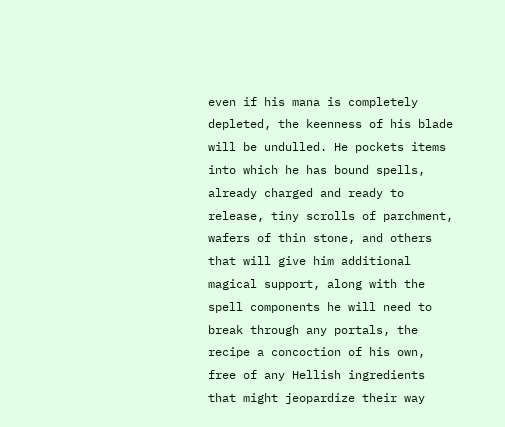even if his mana is completely depleted, the keenness of his blade will be undulled. He pockets items into which he has bound spells, already charged and ready to release, tiny scrolls of parchment, wafers of thin stone, and others that will give him additional magical support, along with the spell components he will need to break through any portals, the recipe a concoction of his own, free of any Hellish ingredients that might jeopardize their way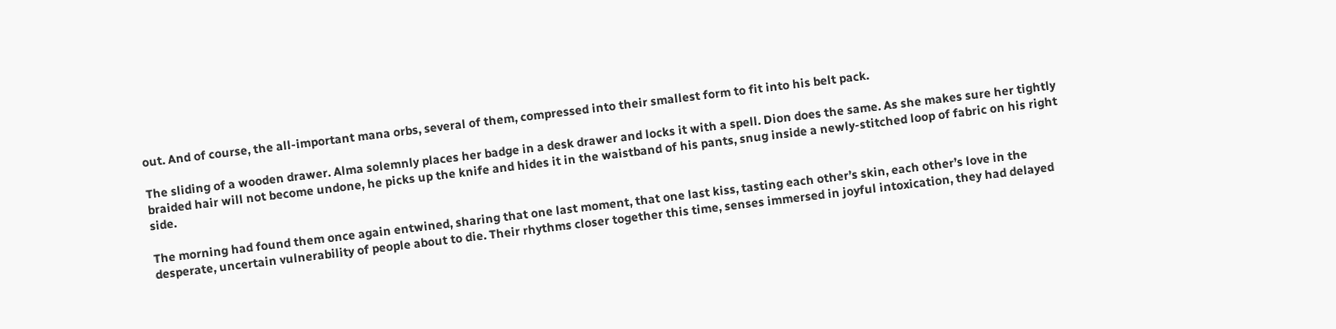out. And of course, the all-important mana orbs, several of them, compressed into their smallest form to fit into his belt pack.

The sliding of a wooden drawer. Alma solemnly places her badge in a desk drawer and locks it with a spell. Dion does the same. As she makes sure her tightly braided hair will not become undone, he picks up the knife and hides it in the waistband of his pants, snug inside a newly-stitched loop of fabric on his right side.

The morning had found them once again entwined, sharing that one last moment, that one last kiss, tasting each other’s skin, each other’s love in the desperate, uncertain vulnerability of people about to die. Their rhythms closer together this time, senses immersed in joyful intoxication, they had delayed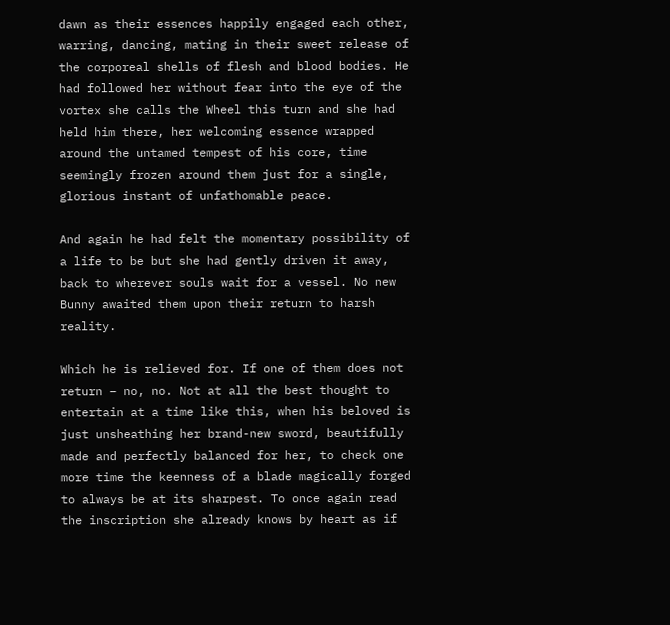dawn as their essences happily engaged each other, warring, dancing, mating in their sweet release of the corporeal shells of flesh and blood bodies. He had followed her without fear into the eye of the vortex she calls the Wheel this turn and she had held him there, her welcoming essence wrapped around the untamed tempest of his core, time seemingly frozen around them just for a single, glorious instant of unfathomable peace.

And again he had felt the momentary possibility of a life to be but she had gently driven it away, back to wherever souls wait for a vessel. No new Bunny awaited them upon their return to harsh reality.

Which he is relieved for. If one of them does not return – no, no. Not at all the best thought to entertain at a time like this, when his beloved is just unsheathing her brand-new sword, beautifully made and perfectly balanced for her, to check one more time the keenness of a blade magically forged to always be at its sharpest. To once again read the inscription she already knows by heart as if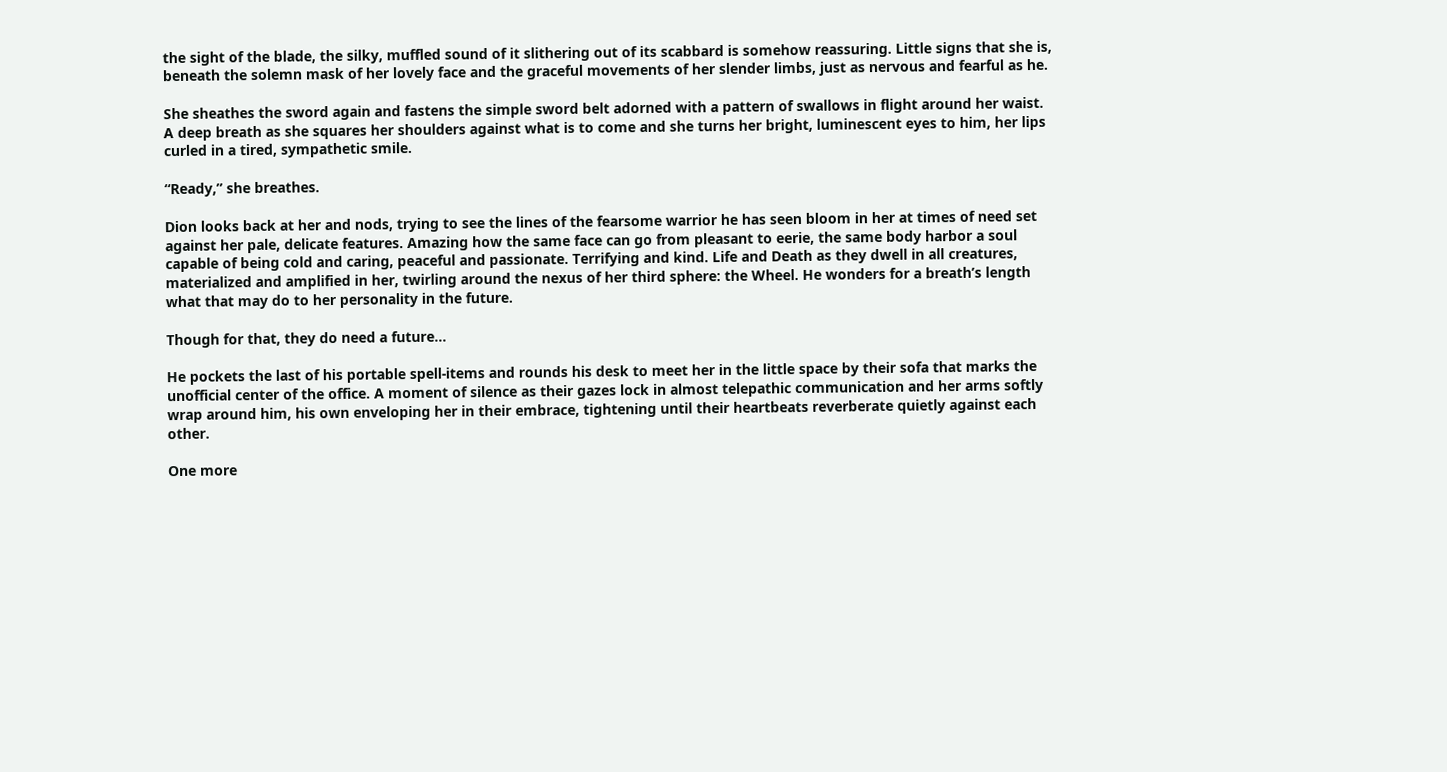the sight of the blade, the silky, muffled sound of it slithering out of its scabbard is somehow reassuring. Little signs that she is, beneath the solemn mask of her lovely face and the graceful movements of her slender limbs, just as nervous and fearful as he.

She sheathes the sword again and fastens the simple sword belt adorned with a pattern of swallows in flight around her waist. A deep breath as she squares her shoulders against what is to come and she turns her bright, luminescent eyes to him, her lips curled in a tired, sympathetic smile.

“Ready,” she breathes.

Dion looks back at her and nods, trying to see the lines of the fearsome warrior he has seen bloom in her at times of need set against her pale, delicate features. Amazing how the same face can go from pleasant to eerie, the same body harbor a soul capable of being cold and caring, peaceful and passionate. Terrifying and kind. Life and Death as they dwell in all creatures, materialized and amplified in her, twirling around the nexus of her third sphere: the Wheel. He wonders for a breath’s length what that may do to her personality in the future.

Though for that, they do need a future…

He pockets the last of his portable spell-items and rounds his desk to meet her in the little space by their sofa that marks the unofficial center of the office. A moment of silence as their gazes lock in almost telepathic communication and her arms softly wrap around him, his own enveloping her in their embrace, tightening until their heartbeats reverberate quietly against each other.

One more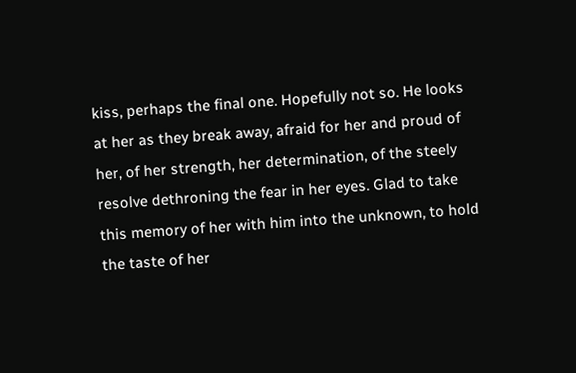kiss, perhaps the final one. Hopefully not so. He looks at her as they break away, afraid for her and proud of her, of her strength, her determination, of the steely resolve dethroning the fear in her eyes. Glad to take this memory of her with him into the unknown, to hold the taste of her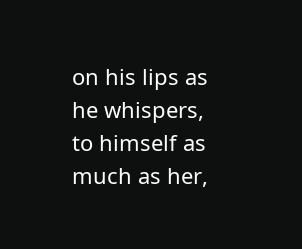on his lips as he whispers, to himself as much as her,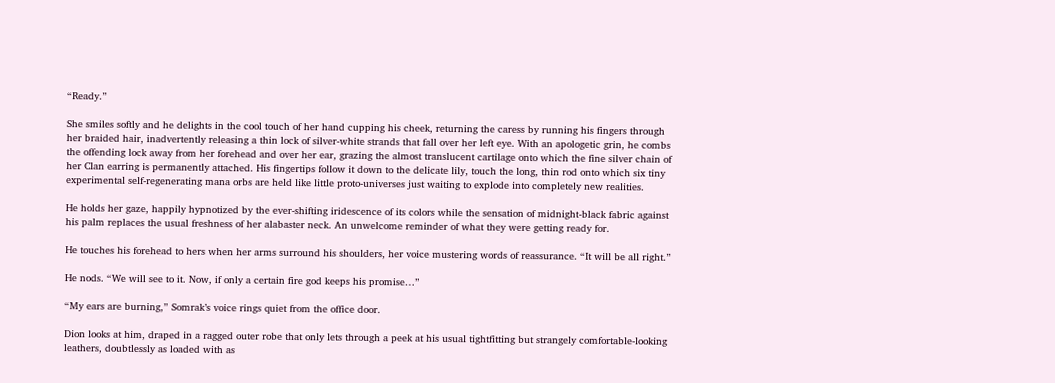“Ready.”

She smiles softly and he delights in the cool touch of her hand cupping his cheek, returning the caress by running his fingers through her braided hair, inadvertently releasing a thin lock of silver-white strands that fall over her left eye. With an apologetic grin, he combs the offending lock away from her forehead and over her ear, grazing the almost translucent cartilage onto which the fine silver chain of her Clan earring is permanently attached. His fingertips follow it down to the delicate lily, touch the long, thin rod onto which six tiny experimental self-regenerating mana orbs are held like little proto-universes just waiting to explode into completely new realities.

He holds her gaze, happily hypnotized by the ever-shifting iridescence of its colors while the sensation of midnight-black fabric against his palm replaces the usual freshness of her alabaster neck. An unwelcome reminder of what they were getting ready for.

He touches his forehead to hers when her arms surround his shoulders, her voice mustering words of reassurance. “It will be all right.”

He nods. “We will see to it. Now, if only a certain fire god keeps his promise…”

“My ears are burning,” Somrak’s voice rings quiet from the office door.

Dion looks at him, draped in a ragged outer robe that only lets through a peek at his usual tightfitting but strangely comfortable-looking leathers, doubtlessly as loaded with as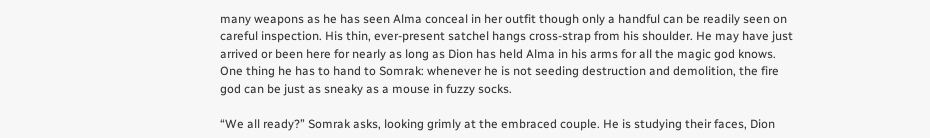many weapons as he has seen Alma conceal in her outfit though only a handful can be readily seen on careful inspection. His thin, ever-present satchel hangs cross-strap from his shoulder. He may have just arrived or been here for nearly as long as Dion has held Alma in his arms for all the magic god knows. One thing he has to hand to Somrak: whenever he is not seeding destruction and demolition, the fire god can be just as sneaky as a mouse in fuzzy socks.

“We all ready?” Somrak asks, looking grimly at the embraced couple. He is studying their faces, Dion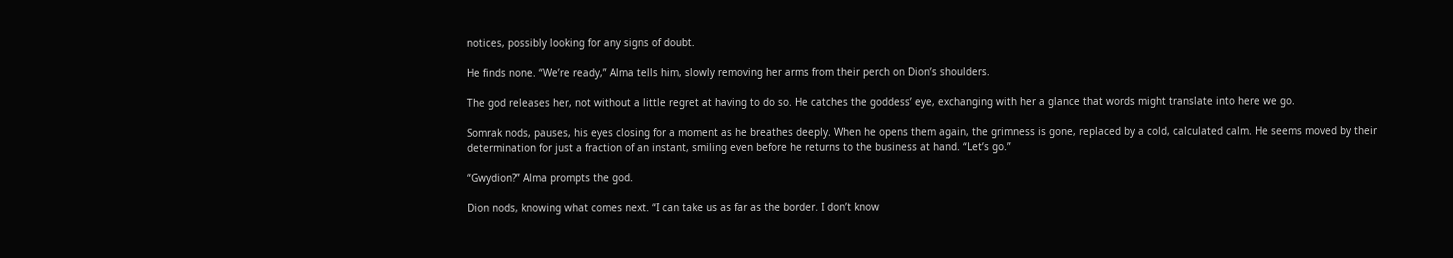notices, possibly looking for any signs of doubt.

He finds none. “We’re ready,” Alma tells him, slowly removing her arms from their perch on Dion’s shoulders.

The god releases her, not without a little regret at having to do so. He catches the goddess’ eye, exchanging with her a glance that words might translate into here we go.

Somrak nods, pauses, his eyes closing for a moment as he breathes deeply. When he opens them again, the grimness is gone, replaced by a cold, calculated calm. He seems moved by their determination for just a fraction of an instant, smiling even before he returns to the business at hand. “Let’s go.”

“Gwydion?” Alma prompts the god.

Dion nods, knowing what comes next. “I can take us as far as the border. I don’t know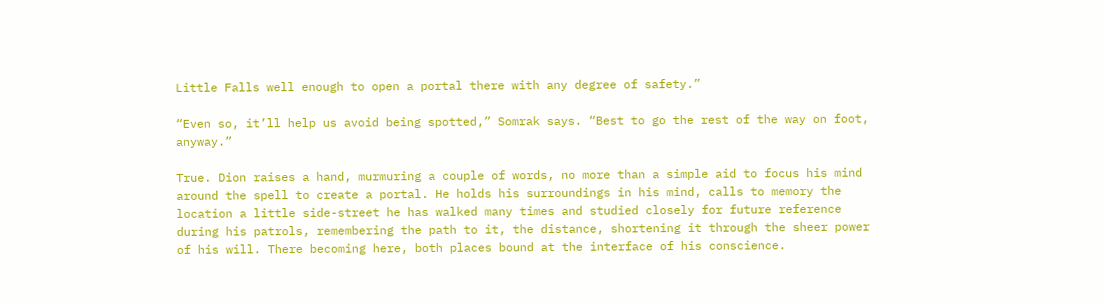Little Falls well enough to open a portal there with any degree of safety.”

“Even so, it’ll help us avoid being spotted,” Somrak says. “Best to go the rest of the way on foot, anyway.”

True. Dion raises a hand, murmuring a couple of words, no more than a simple aid to focus his mind around the spell to create a portal. He holds his surroundings in his mind, calls to memory the location a little side-street he has walked many times and studied closely for future reference during his patrols, remembering the path to it, the distance, shortening it through the sheer power of his will. There becoming here, both places bound at the interface of his conscience.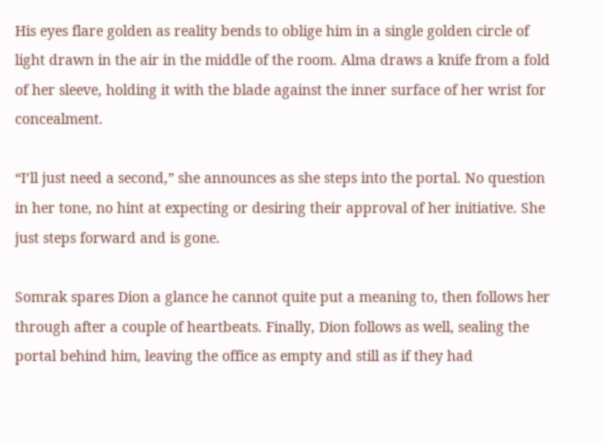His eyes flare golden as reality bends to oblige him in a single golden circle of light drawn in the air in the middle of the room. Alma draws a knife from a fold of her sleeve, holding it with the blade against the inner surface of her wrist for concealment.

“I’ll just need a second,” she announces as she steps into the portal. No question in her tone, no hint at expecting or desiring their approval of her initiative. She just steps forward and is gone.

Somrak spares Dion a glance he cannot quite put a meaning to, then follows her through after a couple of heartbeats. Finally, Dion follows as well, sealing the portal behind him, leaving the office as empty and still as if they had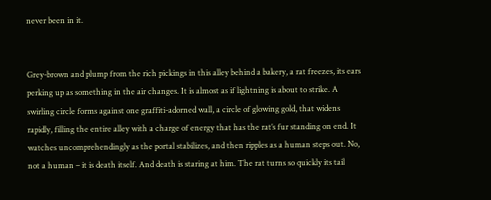never been in it.


Grey-brown and plump from the rich pickings in this alley behind a bakery, a rat freezes, its ears perking up as something in the air changes. It is almost as if lightning is about to strike. A swirling circle forms against one graffiti-adorned wall, a circle of glowing gold, that widens rapidly, filling the entire alley with a charge of energy that has the rat’s fur standing on end. It watches uncomprehendingly as the portal stabilizes, and then ripples as a human steps out. No, not a human – it is death itself. And death is staring at him. The rat turns so quickly its tail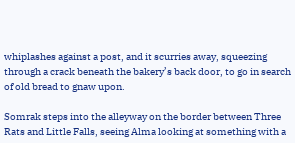whiplashes against a post, and it scurries away, squeezing through a crack beneath the bakery’s back door, to go in search of old bread to gnaw upon.

Somrak steps into the alleyway on the border between Three Rats and Little Falls, seeing Alma looking at something with a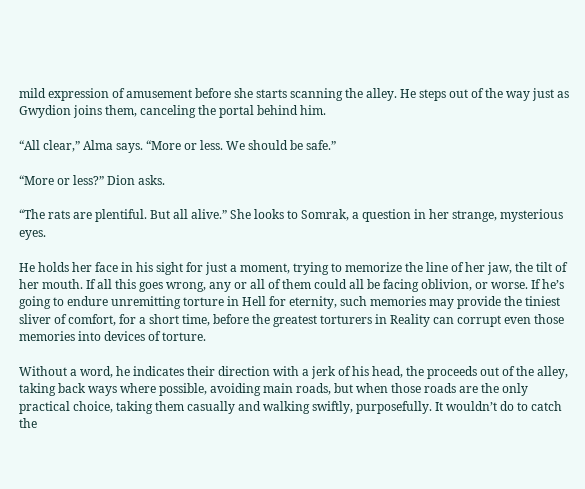mild expression of amusement before she starts scanning the alley. He steps out of the way just as Gwydion joins them, canceling the portal behind him.

“All clear,” Alma says. “More or less. We should be safe.”

“More or less?” Dion asks.

“The rats are plentiful. But all alive.” She looks to Somrak, a question in her strange, mysterious eyes.

He holds her face in his sight for just a moment, trying to memorize the line of her jaw, the tilt of her mouth. If all this goes wrong, any or all of them could all be facing oblivion, or worse. If he’s going to endure unremitting torture in Hell for eternity, such memories may provide the tiniest sliver of comfort, for a short time, before the greatest torturers in Reality can corrupt even those memories into devices of torture.

Without a word, he indicates their direction with a jerk of his head, the proceeds out of the alley, taking back ways where possible, avoiding main roads, but when those roads are the only practical choice, taking them casually and walking swiftly, purposefully. It wouldn’t do to catch the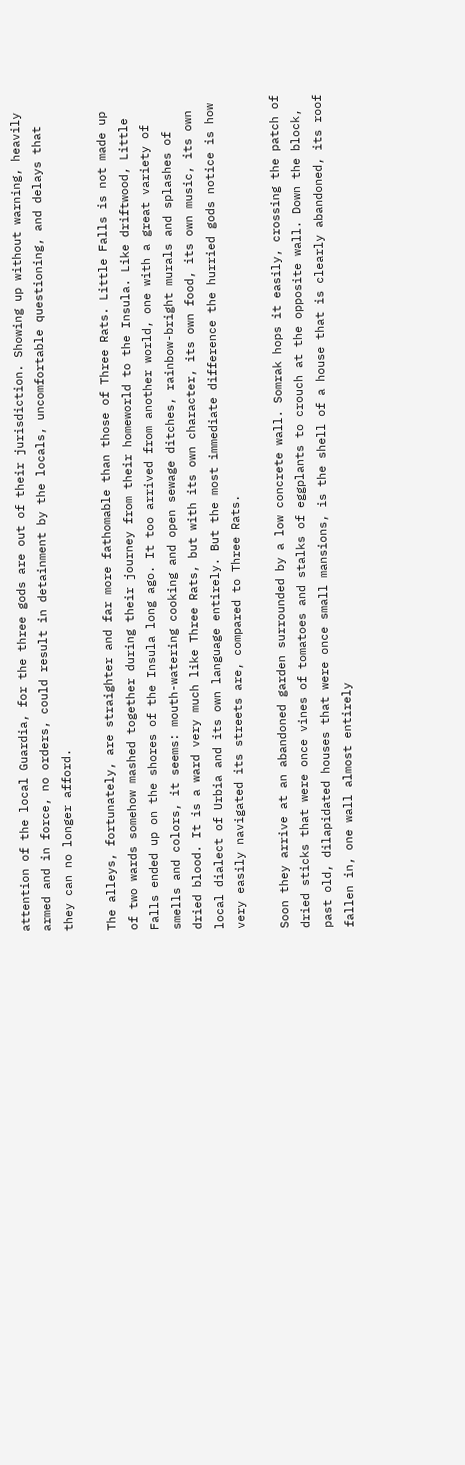attention of the local Guardia, for the three gods are out of their jurisdiction. Showing up without warning, heavily armed and in force, no orders, could result in detainment by the locals, uncomfortable questioning, and delays that they can no longer afford.

The alleys, fortunately, are straighter and far more fathomable than those of Three Rats. Little Falls is not made up of two wards somehow mashed together during their journey from their homeworld to the Insula. Like driftwood, Little Falls ended up on the shores of the Insula long ago. It too arrived from another world, one with a great variety of smells and colors, it seems: mouth-watering cooking and open sewage ditches, rainbow-bright murals and splashes of dried blood. It is a ward very much like Three Rats, but with its own character, its own food, its own music, its own local dialect of Urbia and its own language entirely. But the most immediate difference the hurried gods notice is how very easily navigated its streets are, compared to Three Rats.

Soon they arrive at an abandoned garden surrounded by a low concrete wall. Somrak hops it easily, crossing the patch of dried sticks that were once vines of tomatoes and stalks of eggplants to crouch at the opposite wall. Down the block, past old, dilapidated houses that were once small mansions, is the shell of a house that is clearly abandoned, its roof fallen in, one wall almost entirely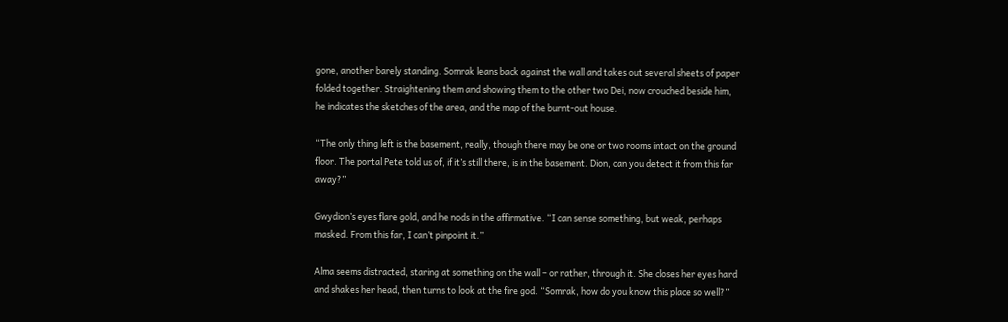gone, another barely standing. Somrak leans back against the wall and takes out several sheets of paper folded together. Straightening them and showing them to the other two Dei, now crouched beside him, he indicates the sketches of the area, and the map of the burnt-out house.

“The only thing left is the basement, really, though there may be one or two rooms intact on the ground floor. The portal Pete told us of, if it’s still there, is in the basement. Dion, can you detect it from this far away?”

Gwydion’s eyes flare gold, and he nods in the affirmative. “I can sense something, but weak, perhaps masked. From this far, I can’t pinpoint it.”

Alma seems distracted, staring at something on the wall – or rather, through it. She closes her eyes hard and shakes her head, then turns to look at the fire god. “Somrak, how do you know this place so well?”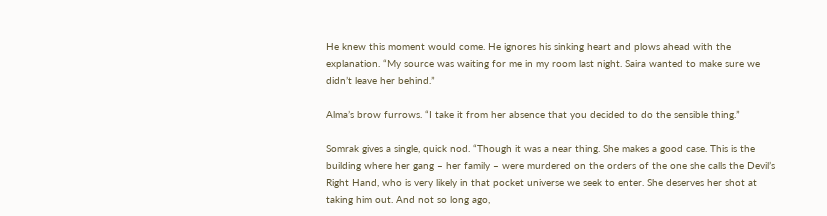He knew this moment would come. He ignores his sinking heart and plows ahead with the explanation. “My source was waiting for me in my room last night. Saira wanted to make sure we didn’t leave her behind.”

Alma’s brow furrows. “I take it from her absence that you decided to do the sensible thing.”

Somrak gives a single, quick nod. “Though it was a near thing. She makes a good case. This is the building where her gang – her family – were murdered on the orders of the one she calls the Devil’s Right Hand, who is very likely in that pocket universe we seek to enter. She deserves her shot at taking him out. And not so long ago,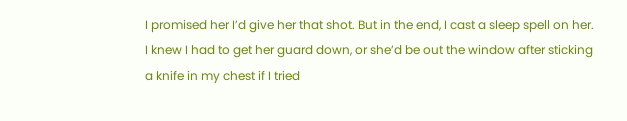I promised her I’d give her that shot. But in the end, I cast a sleep spell on her. I knew I had to get her guard down, or she’d be out the window after sticking a knife in my chest if I tried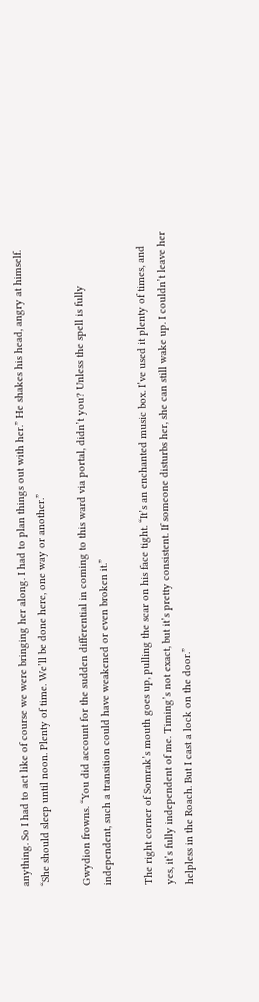anything. So I had to act like of course we were bringing her along. I had to plan things out with her.” He shakes his head, angry at himself. “She should sleep until noon. Plenty of time. We’ll be done here, one way or another.”

Gwydion frowns. “You did account for the sudden differential in coming to this ward via portal, didn’t you? Unless the spell is fully independent, such a transition could have weakened or even broken it.”

The right corner of Somrak’s mouth goes up, pulling the scar on his face tight. “It’s an enchanted music box. I’ve used it plenty of times, and yes, it’s fully independent of me. Timing’s not exact, but it’s pretty consistent. If someone disturbs her, she can still wake up. I couldn’t leave her helpless in the Roach. But I cast a lock on the door.”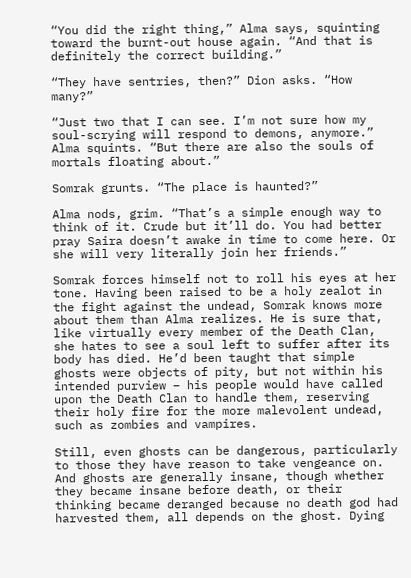“You did the right thing,” Alma says, squinting toward the burnt-out house again. “And that is definitely the correct building.”

“They have sentries, then?” Dion asks. “How many?”

“Just two that I can see. I’m not sure how my soul-scrying will respond to demons, anymore.” Alma squints. “But there are also the souls of mortals floating about.”

Somrak grunts. “The place is haunted?”

Alma nods, grim. “That’s a simple enough way to think of it. Crude but it’ll do. You had better pray Saira doesn’t awake in time to come here. Or she will very literally join her friends.”

Somrak forces himself not to roll his eyes at her tone. Having been raised to be a holy zealot in the fight against the undead, Somrak knows more about them than Alma realizes. He is sure that, like virtually every member of the Death Clan, she hates to see a soul left to suffer after its body has died. He’d been taught that simple ghosts were objects of pity, but not within his intended purview – his people would have called upon the Death Clan to handle them, reserving their holy fire for the more malevolent undead, such as zombies and vampires.

Still, even ghosts can be dangerous, particularly to those they have reason to take vengeance on. And ghosts are generally insane, though whether they became insane before death, or their thinking became deranged because no death god had harvested them, all depends on the ghost. Dying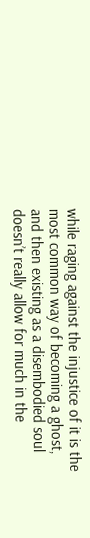while raging against the injustice of it is the most common way of becoming a ghost, and then existing as a disembodied soul doesn’t really allow for much in the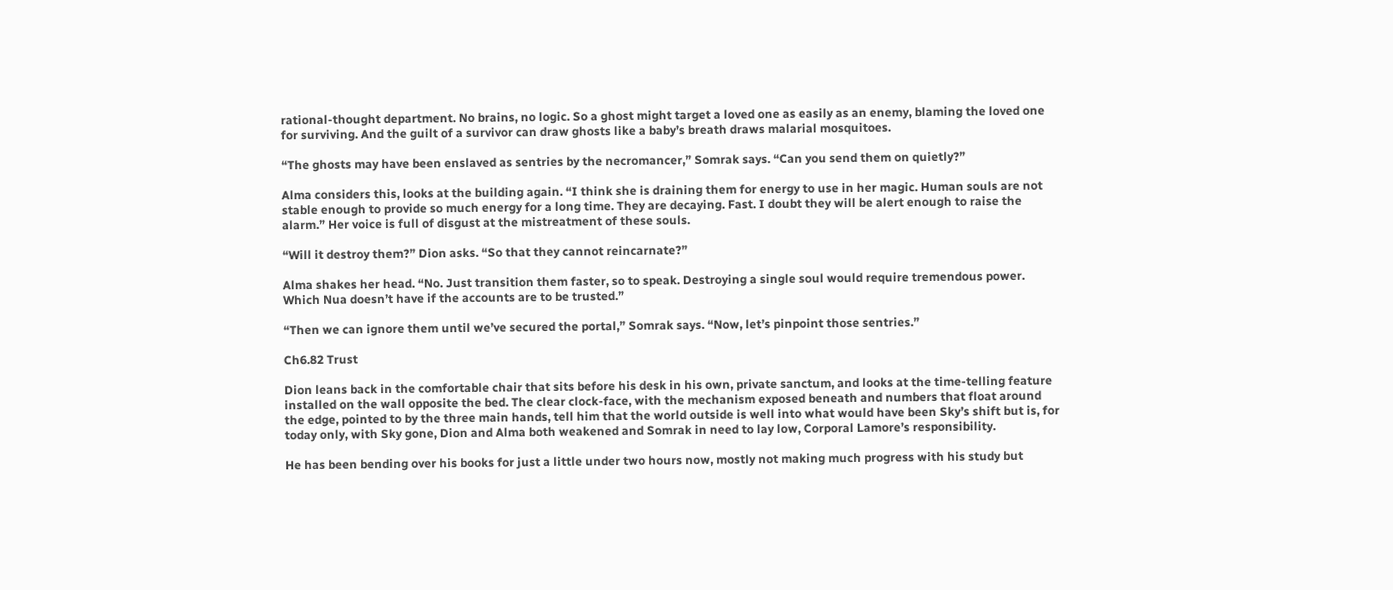rational-thought department. No brains, no logic. So a ghost might target a loved one as easily as an enemy, blaming the loved one for surviving. And the guilt of a survivor can draw ghosts like a baby’s breath draws malarial mosquitoes.

“The ghosts may have been enslaved as sentries by the necromancer,” Somrak says. “Can you send them on quietly?”

Alma considers this, looks at the building again. “I think she is draining them for energy to use in her magic. Human souls are not stable enough to provide so much energy for a long time. They are decaying. Fast. I doubt they will be alert enough to raise the alarm.” Her voice is full of disgust at the mistreatment of these souls.

“Will it destroy them?” Dion asks. “So that they cannot reincarnate?”

Alma shakes her head. “No. Just transition them faster, so to speak. Destroying a single soul would require tremendous power. Which Nua doesn’t have if the accounts are to be trusted.”

“Then we can ignore them until we’ve secured the portal,” Somrak says. “Now, let’s pinpoint those sentries.”

Ch6.82 Trust

Dion leans back in the comfortable chair that sits before his desk in his own, private sanctum, and looks at the time-telling feature installed on the wall opposite the bed. The clear clock-face, with the mechanism exposed beneath and numbers that float around the edge, pointed to by the three main hands, tell him that the world outside is well into what would have been Sky’s shift but is, for today only, with Sky gone, Dion and Alma both weakened and Somrak in need to lay low, Corporal Lamore’s responsibility.

He has been bending over his books for just a little under two hours now, mostly not making much progress with his study but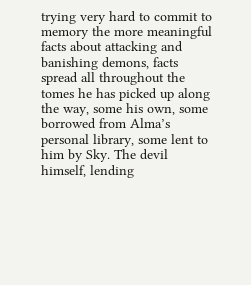trying very hard to commit to memory the more meaningful facts about attacking and banishing demons, facts spread all throughout the tomes he has picked up along the way, some his own, some borrowed from Alma’s personal library, some lent to him by Sky. The devil himself, lending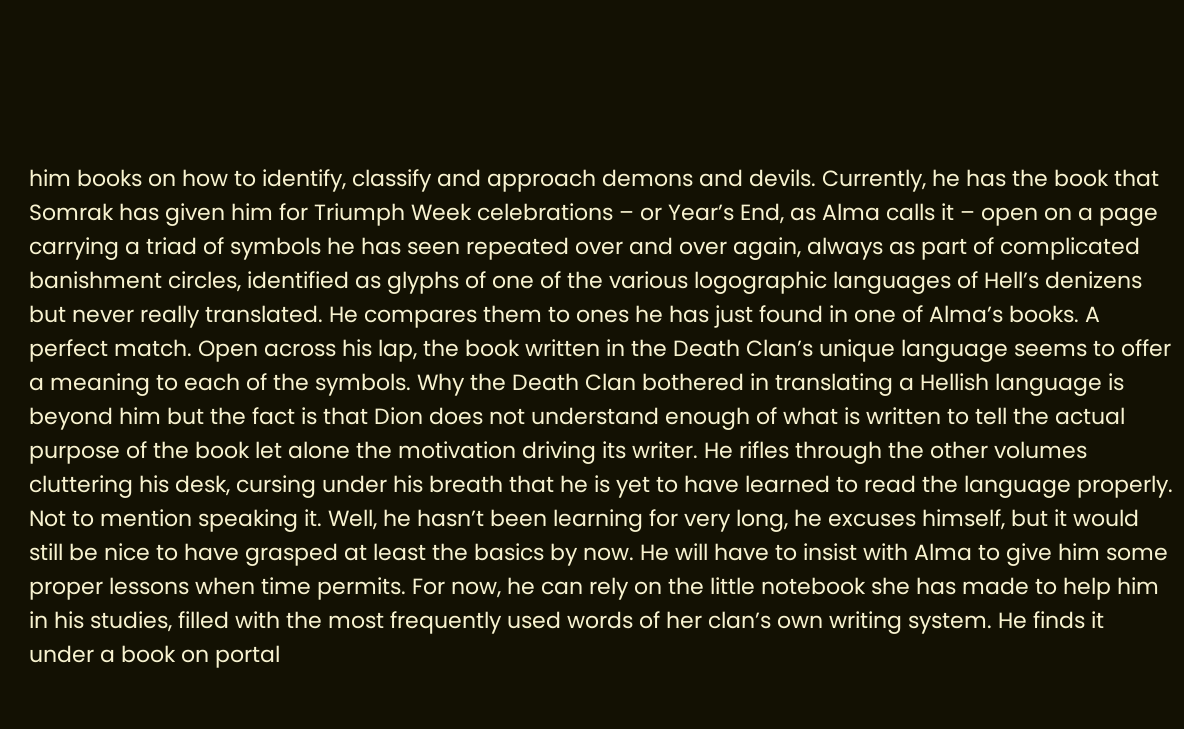him books on how to identify, classify and approach demons and devils. Currently, he has the book that Somrak has given him for Triumph Week celebrations – or Year’s End, as Alma calls it – open on a page carrying a triad of symbols he has seen repeated over and over again, always as part of complicated banishment circles, identified as glyphs of one of the various logographic languages of Hell’s denizens but never really translated. He compares them to ones he has just found in one of Alma’s books. A perfect match. Open across his lap, the book written in the Death Clan’s unique language seems to offer a meaning to each of the symbols. Why the Death Clan bothered in translating a Hellish language is beyond him but the fact is that Dion does not understand enough of what is written to tell the actual purpose of the book let alone the motivation driving its writer. He rifles through the other volumes cluttering his desk, cursing under his breath that he is yet to have learned to read the language properly. Not to mention speaking it. Well, he hasn’t been learning for very long, he excuses himself, but it would still be nice to have grasped at least the basics by now. He will have to insist with Alma to give him some proper lessons when time permits. For now, he can rely on the little notebook she has made to help him in his studies, filled with the most frequently used words of her clan’s own writing system. He finds it under a book on portal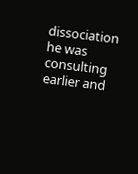dissociation he was consulting earlier and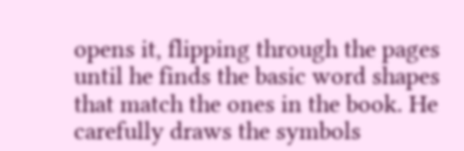opens it, flipping through the pages until he finds the basic word shapes that match the ones in the book. He carefully draws the symbols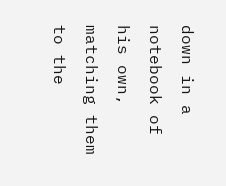down in a notebook of his own, matching them to the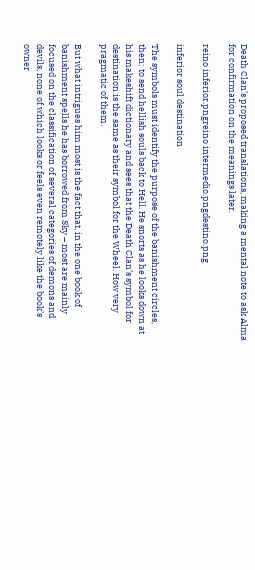Death Clan’s proposed translations, making a mental note to ask Alma for confirmation on the meanings later.

reino inferior.pngreino intermedio.pngdestino.png

inferior soul destination

The symbols must identify the purpose of the banishment circles, then: to send hellish souls back to Hell. He snorts as he looks down at his makeshift dictionary and sees that the Death Clan’s symbol for destination is the same as their symbol for the Wheel. How very pragmatic of them.

But what intrigues him most is the fact that, in the one book of banishment spells he has borrowed from Sky – most are mainly focused on the classification of several categories of demons and devils, none of which looks or feels even remotely like the book’s owner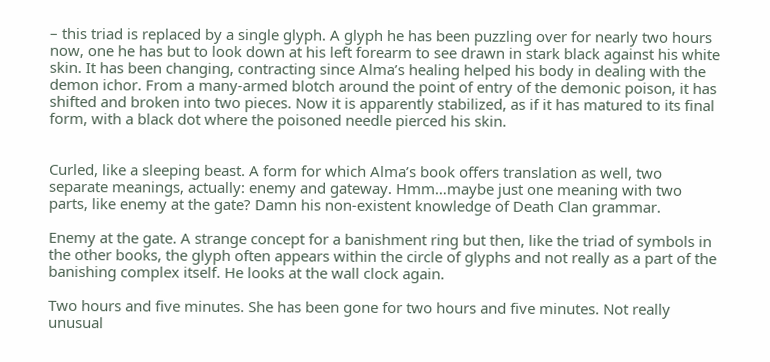– this triad is replaced by a single glyph. A glyph he has been puzzling over for nearly two hours now, one he has but to look down at his left forearm to see drawn in stark black against his white skin. It has been changing, contracting since Alma’s healing helped his body in dealing with the demon ichor. From a many-armed blotch around the point of entry of the demonic poison, it has shifted and broken into two pieces. Now it is apparently stabilized, as if it has matured to its final form, with a black dot where the poisoned needle pierced his skin.


Curled, like a sleeping beast. A form for which Alma’s book offers translation as well, two separate meanings, actually: enemy and gateway. Hmm…maybe just one meaning with two parts, like enemy at the gate? Damn his non-existent knowledge of Death Clan grammar.

Enemy at the gate. A strange concept for a banishment ring but then, like the triad of symbols in the other books, the glyph often appears within the circle of glyphs and not really as a part of the banishing complex itself. He looks at the wall clock again.

Two hours and five minutes. She has been gone for two hours and five minutes. Not really unusual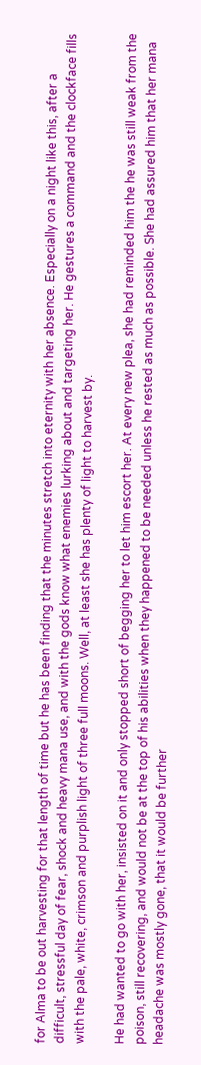for Alma to be out harvesting for that length of time but he has been finding that the minutes stretch into eternity with her absence. Especially on a night like this, after a difficult, stressful day of fear, shock and heavy mana use, and with the gods know what enemies lurking about and targeting her. He gestures a command and the clockface fills with the pale, white, crimson and purplish light of three full moons. Well, at least she has plenty of light to harvest by.

He had wanted to go with her, insisted on it and only stopped short of begging her to let him escort her. At every new plea, she had reminded him the he was still weak from the poison, still recovering, and would not be at the top of his abilities when they happened to be needed unless he rested as much as possible. She had assured him that her mana headache was mostly gone, that it would be further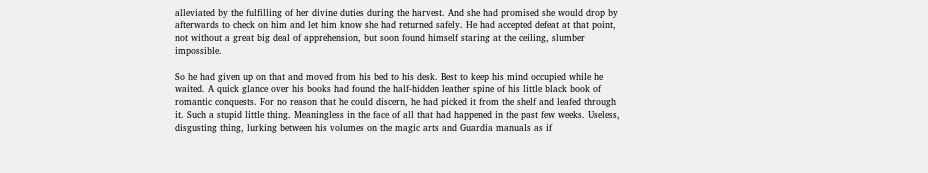alleviated by the fulfilling of her divine duties during the harvest. And she had promised she would drop by afterwards to check on him and let him know she had returned safely. He had accepted defeat at that point, not without a great big deal of apprehension, but soon found himself staring at the ceiling, slumber impossible.

So he had given up on that and moved from his bed to his desk. Best to keep his mind occupied while he waited. A quick glance over his books had found the half-hidden leather spine of his little black book of romantic conquests. For no reason that he could discern, he had picked it from the shelf and leafed through it. Such a stupid little thing. Meaningless in the face of all that had happened in the past few weeks. Useless, disgusting thing, lurking between his volumes on the magic arts and Guardia manuals as if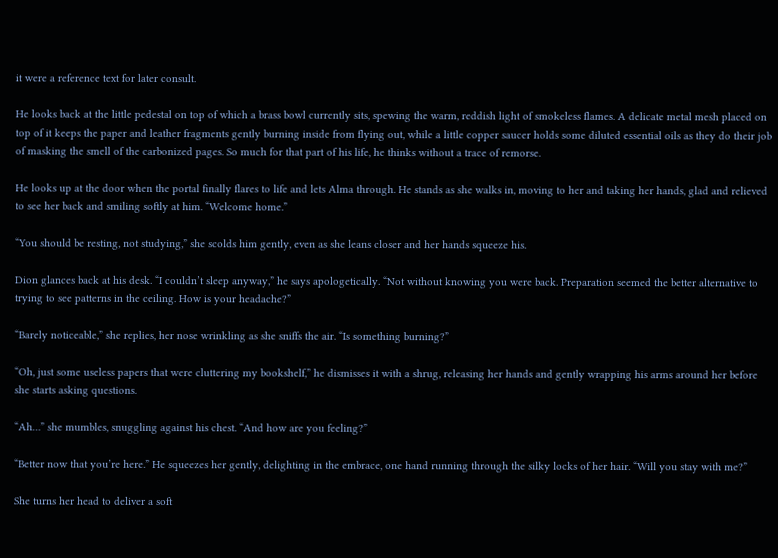it were a reference text for later consult.

He looks back at the little pedestal on top of which a brass bowl currently sits, spewing the warm, reddish light of smokeless flames. A delicate metal mesh placed on top of it keeps the paper and leather fragments gently burning inside from flying out, while a little copper saucer holds some diluted essential oils as they do their job of masking the smell of the carbonized pages. So much for that part of his life, he thinks without a trace of remorse.

He looks up at the door when the portal finally flares to life and lets Alma through. He stands as she walks in, moving to her and taking her hands, glad and relieved to see her back and smiling softly at him. “Welcome home.”

“You should be resting, not studying,” she scolds him gently, even as she leans closer and her hands squeeze his.

Dion glances back at his desk. “I couldn’t sleep anyway,” he says apologetically. “Not without knowing you were back. Preparation seemed the better alternative to trying to see patterns in the ceiling. How is your headache?”

“Barely noticeable,” she replies, her nose wrinkling as she sniffs the air. “Is something burning?”

“Oh, just some useless papers that were cluttering my bookshelf,” he dismisses it with a shrug, releasing her hands and gently wrapping his arms around her before she starts asking questions.

“Ah…” she mumbles, snuggling against his chest. “And how are you feeling?”

“Better now that you’re here.” He squeezes her gently, delighting in the embrace, one hand running through the silky locks of her hair. “Will you stay with me?”

She turns her head to deliver a soft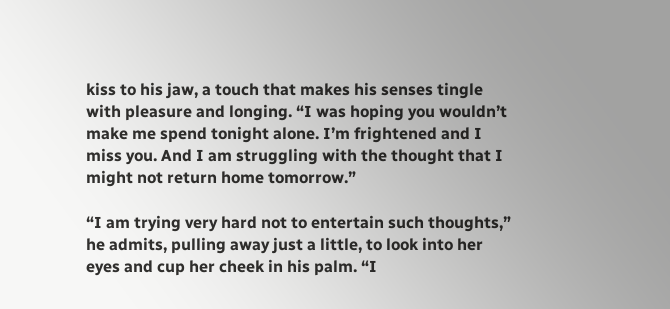kiss to his jaw, a touch that makes his senses tingle with pleasure and longing. “I was hoping you wouldn’t make me spend tonight alone. I’m frightened and I miss you. And I am struggling with the thought that I might not return home tomorrow.”

“I am trying very hard not to entertain such thoughts,” he admits, pulling away just a little, to look into her eyes and cup her cheek in his palm. “I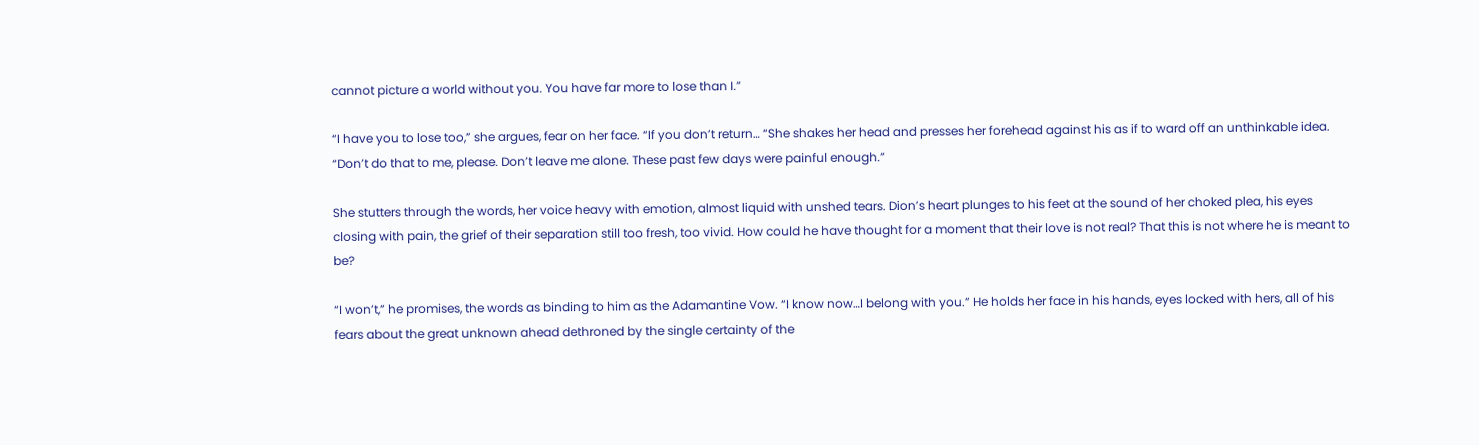cannot picture a world without you. You have far more to lose than I.”

“I have you to lose too,” she argues, fear on her face. “If you don’t return… “She shakes her head and presses her forehead against his as if to ward off an unthinkable idea. “Don’t do that to me, please. Don’t leave me alone. These past few days were painful enough.”

She stutters through the words, her voice heavy with emotion, almost liquid with unshed tears. Dion’s heart plunges to his feet at the sound of her choked plea, his eyes closing with pain, the grief of their separation still too fresh, too vivid. How could he have thought for a moment that their love is not real? That this is not where he is meant to be?

“I won’t,” he promises, the words as binding to him as the Adamantine Vow. “I know now…I belong with you.” He holds her face in his hands, eyes locked with hers, all of his fears about the great unknown ahead dethroned by the single certainty of the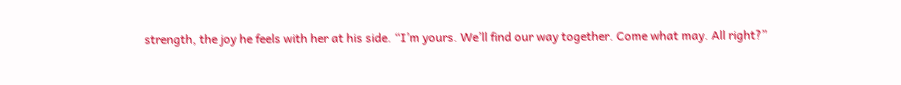strength, the joy he feels with her at his side. “I’m yours. We’ll find our way together. Come what may. All right?”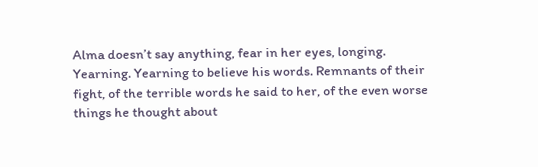Alma doesn’t say anything, fear in her eyes, longing. Yearning. Yearning to believe his words. Remnants of their fight, of the terrible words he said to her, of the even worse things he thought about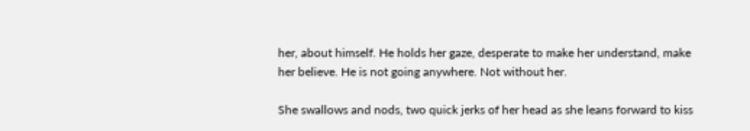her, about himself. He holds her gaze, desperate to make her understand, make her believe. He is not going anywhere. Not without her.

She swallows and nods, two quick jerks of her head as she leans forward to kiss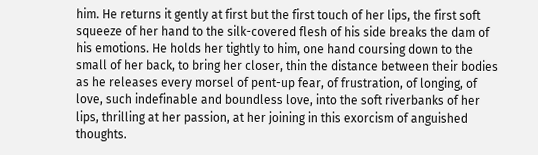him. He returns it gently at first but the first touch of her lips, the first soft squeeze of her hand to the silk-covered flesh of his side breaks the dam of his emotions. He holds her tightly to him, one hand coursing down to the small of her back, to bring her closer, thin the distance between their bodies as he releases every morsel of pent-up fear, of frustration, of longing, of love, such indefinable and boundless love, into the soft riverbanks of her lips, thrilling at her passion, at her joining in this exorcism of anguished thoughts.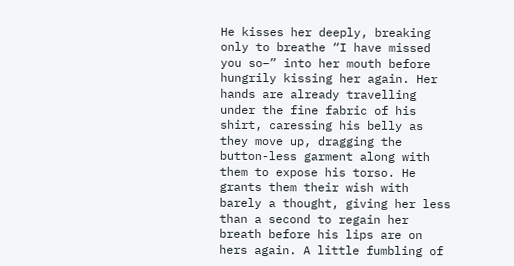He kisses her deeply, breaking only to breathe “I have missed you so–” into her mouth before hungrily kissing her again. Her hands are already travelling under the fine fabric of his shirt, caressing his belly as they move up, dragging the button-less garment along with them to expose his torso. He grants them their wish with barely a thought, giving her less than a second to regain her breath before his lips are on hers again. A little fumbling of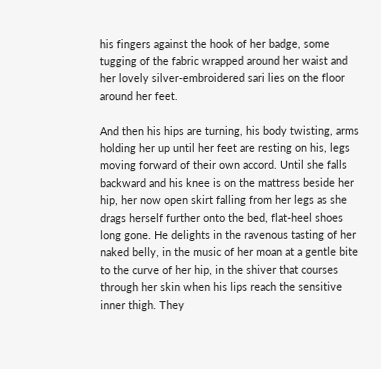his fingers against the hook of her badge, some tugging of the fabric wrapped around her waist and her lovely silver-embroidered sari lies on the floor around her feet.

And then his hips are turning, his body twisting, arms holding her up until her feet are resting on his, legs moving forward of their own accord. Until she falls backward and his knee is on the mattress beside her hip, her now open skirt falling from her legs as she drags herself further onto the bed, flat-heel shoes long gone. He delights in the ravenous tasting of her naked belly, in the music of her moan at a gentle bite to the curve of her hip, in the shiver that courses through her skin when his lips reach the sensitive inner thigh. They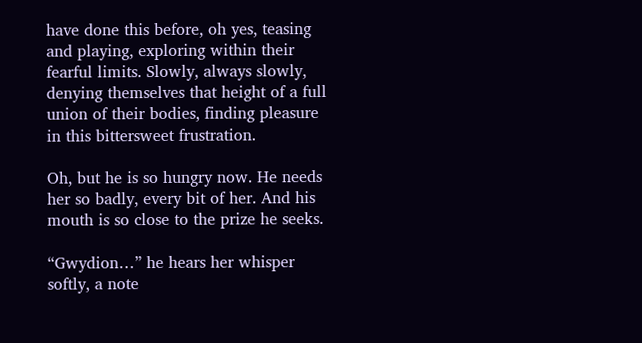have done this before, oh yes, teasing and playing, exploring within their fearful limits. Slowly, always slowly, denying themselves that height of a full union of their bodies, finding pleasure in this bittersweet frustration.

Oh, but he is so hungry now. He needs her so badly, every bit of her. And his mouth is so close to the prize he seeks.

“Gwydion…” he hears her whisper softly, a note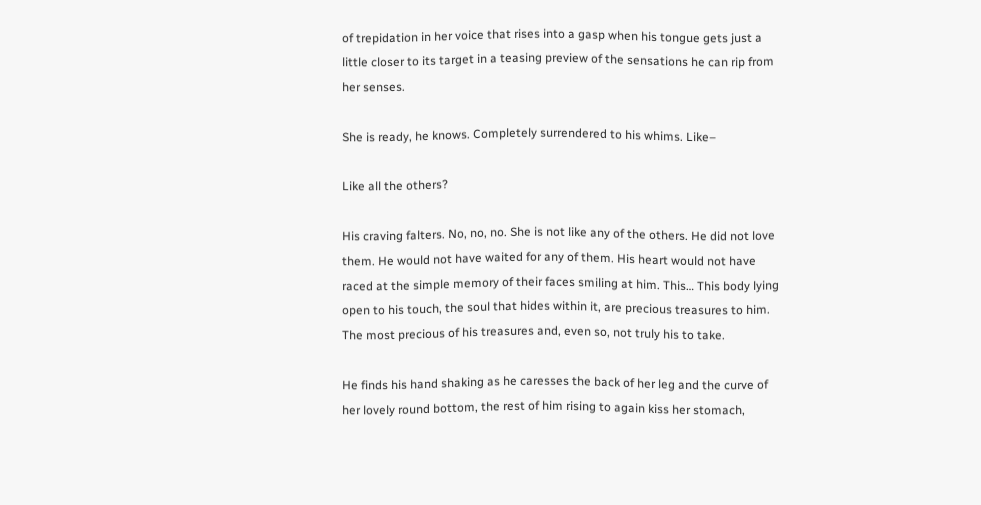of trepidation in her voice that rises into a gasp when his tongue gets just a little closer to its target in a teasing preview of the sensations he can rip from her senses.

She is ready, he knows. Completely surrendered to his whims. Like–

Like all the others?

His craving falters. No, no, no. She is not like any of the others. He did not love them. He would not have waited for any of them. His heart would not have raced at the simple memory of their faces smiling at him. This… This body lying open to his touch, the soul that hides within it, are precious treasures to him. The most precious of his treasures and, even so, not truly his to take.

He finds his hand shaking as he caresses the back of her leg and the curve of her lovely round bottom, the rest of him rising to again kiss her stomach,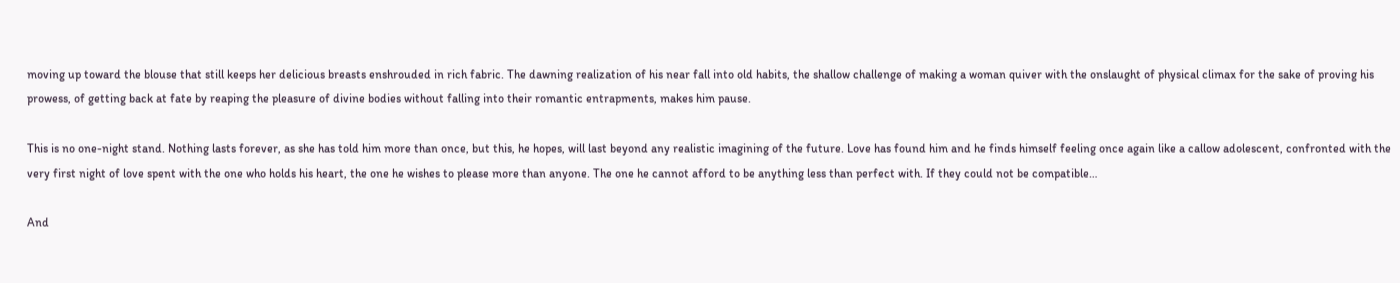moving up toward the blouse that still keeps her delicious breasts enshrouded in rich fabric. The dawning realization of his near fall into old habits, the shallow challenge of making a woman quiver with the onslaught of physical climax for the sake of proving his prowess, of getting back at fate by reaping the pleasure of divine bodies without falling into their romantic entrapments, makes him pause.

This is no one-night stand. Nothing lasts forever, as she has told him more than once, but this, he hopes, will last beyond any realistic imagining of the future. Love has found him and he finds himself feeling once again like a callow adolescent, confronted with the very first night of love spent with the one who holds his heart, the one he wishes to please more than anyone. The one he cannot afford to be anything less than perfect with. If they could not be compatible…

And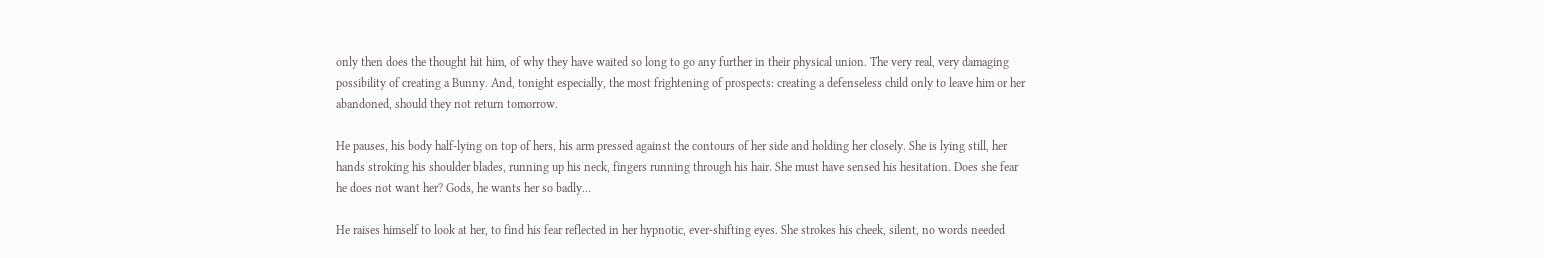only then does the thought hit him, of why they have waited so long to go any further in their physical union. The very real, very damaging possibility of creating a Bunny. And, tonight especially, the most frightening of prospects: creating a defenseless child only to leave him or her abandoned, should they not return tomorrow.

He pauses, his body half-lying on top of hers, his arm pressed against the contours of her side and holding her closely. She is lying still, her hands stroking his shoulder blades, running up his neck, fingers running through his hair. She must have sensed his hesitation. Does she fear he does not want her? Gods, he wants her so badly…

He raises himself to look at her, to find his fear reflected in her hypnotic, ever-shifting eyes. She strokes his cheek, silent, no words needed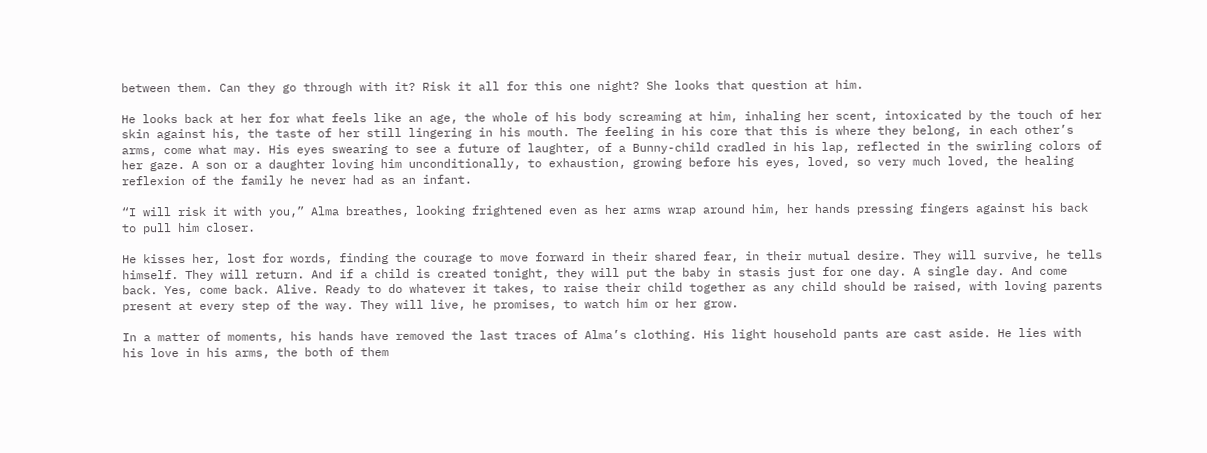between them. Can they go through with it? Risk it all for this one night? She looks that question at him.

He looks back at her for what feels like an age, the whole of his body screaming at him, inhaling her scent, intoxicated by the touch of her skin against his, the taste of her still lingering in his mouth. The feeling in his core that this is where they belong, in each other’s arms, come what may. His eyes swearing to see a future of laughter, of a Bunny-child cradled in his lap, reflected in the swirling colors of her gaze. A son or a daughter loving him unconditionally, to exhaustion, growing before his eyes, loved, so very much loved, the healing reflexion of the family he never had as an infant.

“I will risk it with you,” Alma breathes, looking frightened even as her arms wrap around him, her hands pressing fingers against his back to pull him closer.

He kisses her, lost for words, finding the courage to move forward in their shared fear, in their mutual desire. They will survive, he tells himself. They will return. And if a child is created tonight, they will put the baby in stasis just for one day. A single day. And come back. Yes, come back. Alive. Ready to do whatever it takes, to raise their child together as any child should be raised, with loving parents present at every step of the way. They will live, he promises, to watch him or her grow.

In a matter of moments, his hands have removed the last traces of Alma’s clothing. His light household pants are cast aside. He lies with his love in his arms, the both of them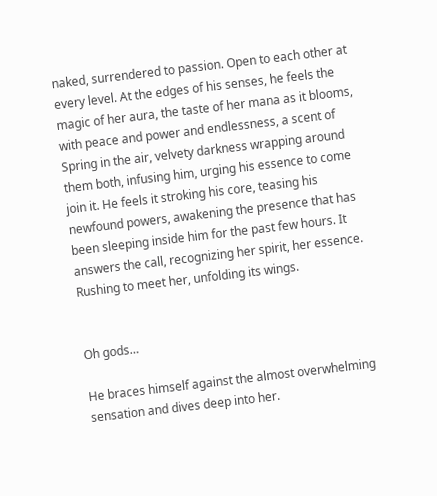naked, surrendered to passion. Open to each other at every level. At the edges of his senses, he feels the magic of her aura, the taste of her mana as it blooms, with peace and power and endlessness, a scent of Spring in the air, velvety darkness wrapping around them both, infusing him, urging his essence to come join it. He feels it stroking his core, teasing his newfound powers, awakening the presence that has been sleeping inside him for the past few hours. It answers the call, recognizing her spirit, her essence. Rushing to meet her, unfolding its wings.


Oh gods…

He braces himself against the almost overwhelming sensation and dives deep into her.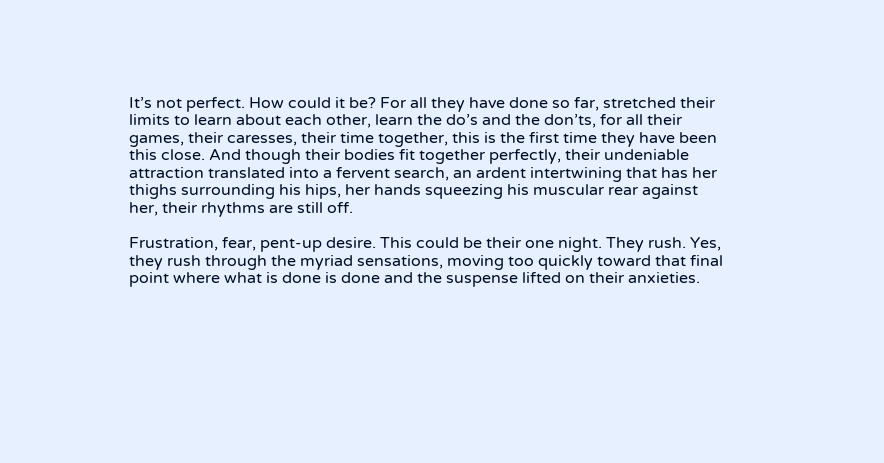It’s not perfect. How could it be? For all they have done so far, stretched their limits to learn about each other, learn the do’s and the don’ts, for all their games, their caresses, their time together, this is the first time they have been this close. And though their bodies fit together perfectly, their undeniable attraction translated into a fervent search, an ardent intertwining that has her thighs surrounding his hips, her hands squeezing his muscular rear against her, their rhythms are still off.

Frustration, fear, pent-up desire. This could be their one night. They rush. Yes, they rush through the myriad sensations, moving too quickly toward that final point where what is done is done and the suspense lifted on their anxieties.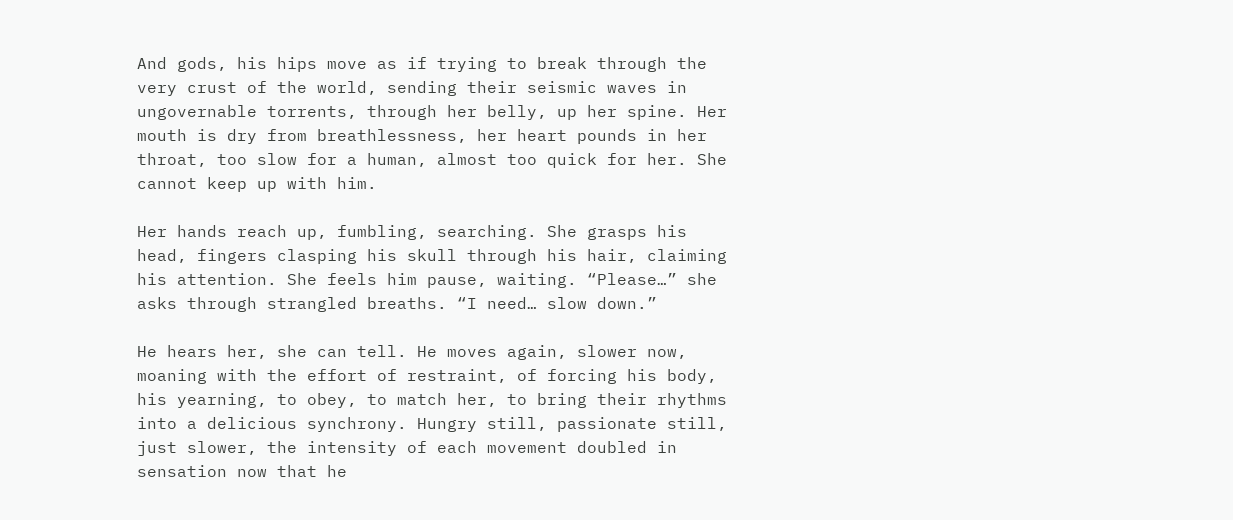And gods, his hips move as if trying to break through the very crust of the world, sending their seismic waves in ungovernable torrents, through her belly, up her spine. Her mouth is dry from breathlessness, her heart pounds in her throat, too slow for a human, almost too quick for her. She cannot keep up with him.

Her hands reach up, fumbling, searching. She grasps his head, fingers clasping his skull through his hair, claiming his attention. She feels him pause, waiting. “Please…” she asks through strangled breaths. “I need… slow down.”

He hears her, she can tell. He moves again, slower now, moaning with the effort of restraint, of forcing his body, his yearning, to obey, to match her, to bring their rhythms into a delicious synchrony. Hungry still, passionate still, just slower, the intensity of each movement doubled in sensation now that he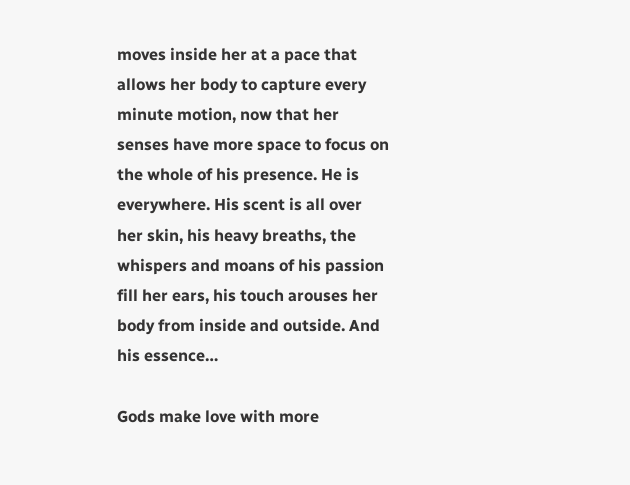moves inside her at a pace that allows her body to capture every minute motion, now that her senses have more space to focus on the whole of his presence. He is everywhere. His scent is all over her skin, his heavy breaths, the whispers and moans of his passion fill her ears, his touch arouses her body from inside and outside. And his essence…

Gods make love with more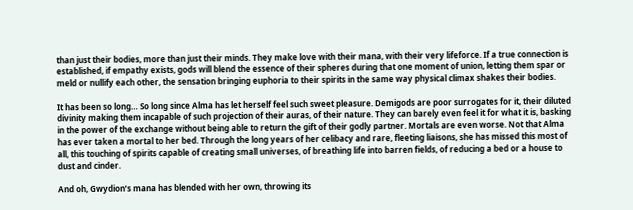than just their bodies, more than just their minds. They make love with their mana, with their very lifeforce. If a true connection is established, if empathy exists, gods will blend the essence of their spheres during that one moment of union, letting them spar or meld or nullify each other, the sensation bringing euphoria to their spirits in the same way physical climax shakes their bodies.

It has been so long… So long since Alma has let herself feel such sweet pleasure. Demigods are poor surrogates for it, their diluted divinity making them incapable of such projection of their auras, of their nature. They can barely even feel it for what it is, basking in the power of the exchange without being able to return the gift of their godly partner. Mortals are even worse. Not that Alma has ever taken a mortal to her bed. Through the long years of her celibacy and rare, fleeting liaisons, she has missed this most of all, this touching of spirits capable of creating small universes, of breathing life into barren fields, of reducing a bed or a house to dust and cinder.

And oh, Gwydion’s mana has blended with her own, throwing its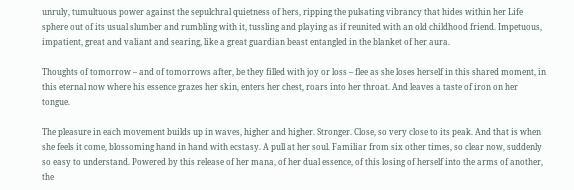unruly, tumultuous power against the sepulchral quietness of hers, ripping the pulsating vibrancy that hides within her Life sphere out of its usual slumber and rumbling with it, tussling and playing as if reunited with an old childhood friend. Impetuous, impatient, great and valiant and searing, like a great guardian beast entangled in the blanket of her aura.

Thoughts of tomorrow – and of tomorrows after, be they filled with joy or loss – flee as she loses herself in this shared moment, in this eternal now where his essence grazes her skin, enters her chest, roars into her throat. And leaves a taste of iron on her tongue.

The pleasure in each movement builds up in waves, higher and higher. Stronger. Close, so very close to its peak. And that is when she feels it come, blossoming hand in hand with ecstasy. A pull at her soul. Familiar from six other times, so clear now, suddenly so easy to understand. Powered by this release of her mana, of her dual essence, of this losing of herself into the arms of another, the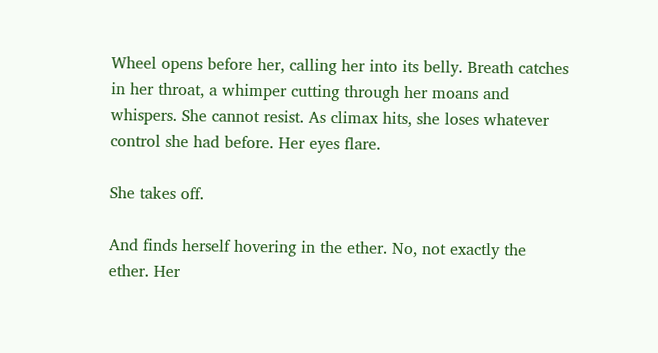Wheel opens before her, calling her into its belly. Breath catches in her throat, a whimper cutting through her moans and whispers. She cannot resist. As climax hits, she loses whatever control she had before. Her eyes flare.

She takes off.

And finds herself hovering in the ether. No, not exactly the ether. Her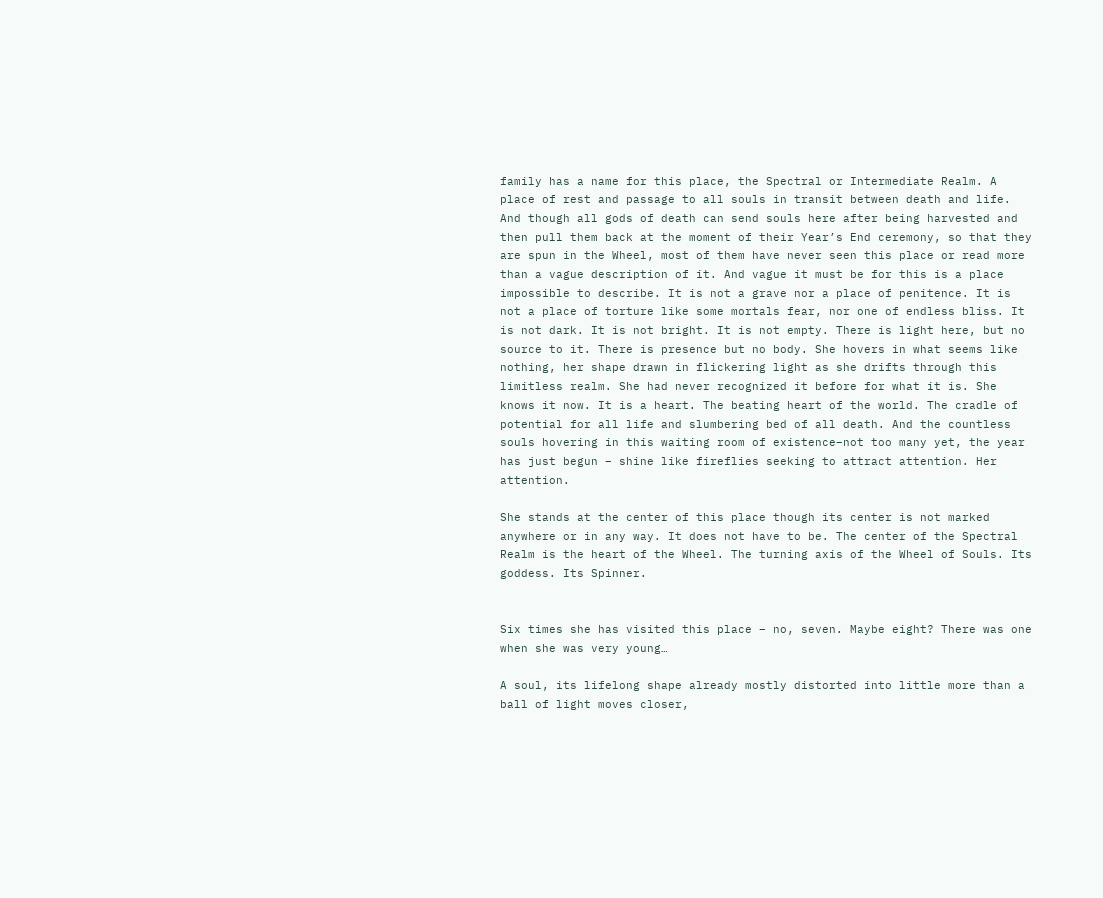family has a name for this place, the Spectral or Intermediate Realm. A place of rest and passage to all souls in transit between death and life. And though all gods of death can send souls here after being harvested and then pull them back at the moment of their Year’s End ceremony, so that they are spun in the Wheel, most of them have never seen this place or read more than a vague description of it. And vague it must be for this is a place impossible to describe. It is not a grave nor a place of penitence. It is not a place of torture like some mortals fear, nor one of endless bliss. It is not dark. It is not bright. It is not empty. There is light here, but no source to it. There is presence but no body. She hovers in what seems like nothing, her shape drawn in flickering light as she drifts through this limitless realm. She had never recognized it before for what it is. She knows it now. It is a heart. The beating heart of the world. The cradle of potential for all life and slumbering bed of all death. And the countless souls hovering in this waiting room of existence–not too many yet, the year has just begun – shine like fireflies seeking to attract attention. Her attention.

She stands at the center of this place though its center is not marked anywhere or in any way. It does not have to be. The center of the Spectral Realm is the heart of the Wheel. The turning axis of the Wheel of Souls. Its goddess. Its Spinner.


Six times she has visited this place – no, seven. Maybe eight? There was one when she was very young…

A soul, its lifelong shape already mostly distorted into little more than a ball of light moves closer,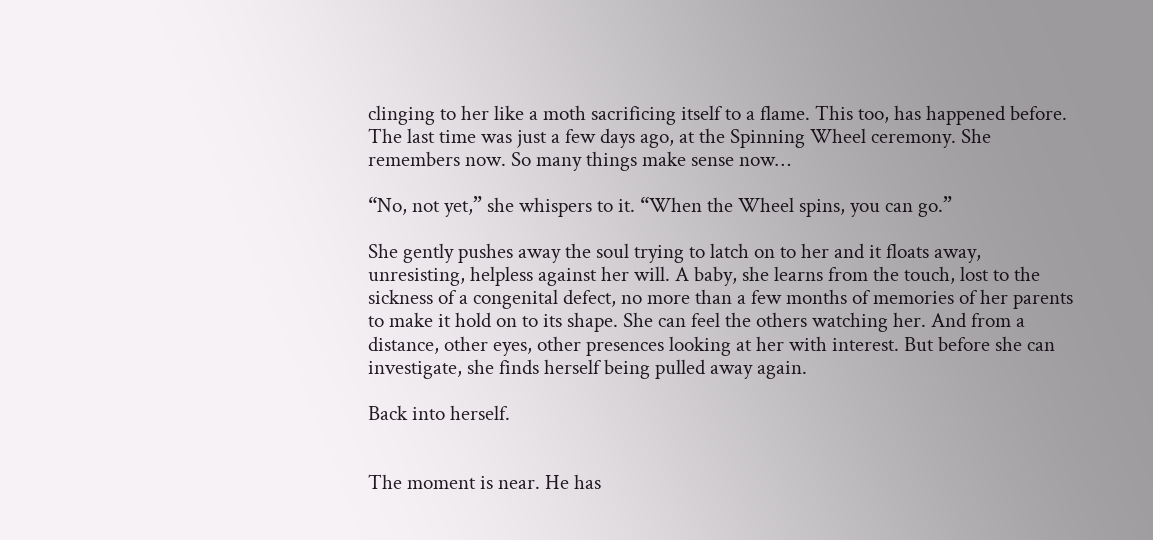clinging to her like a moth sacrificing itself to a flame. This too, has happened before. The last time was just a few days ago, at the Spinning Wheel ceremony. She remembers now. So many things make sense now…

“No, not yet,” she whispers to it. “When the Wheel spins, you can go.”

She gently pushes away the soul trying to latch on to her and it floats away, unresisting, helpless against her will. A baby, she learns from the touch, lost to the sickness of a congenital defect, no more than a few months of memories of her parents to make it hold on to its shape. She can feel the others watching her. And from a distance, other eyes, other presences looking at her with interest. But before she can investigate, she finds herself being pulled away again.

Back into herself.


The moment is near. He has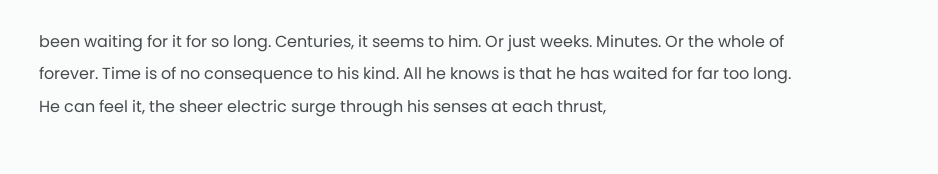been waiting for it for so long. Centuries, it seems to him. Or just weeks. Minutes. Or the whole of forever. Time is of no consequence to his kind. All he knows is that he has waited for far too long. He can feel it, the sheer electric surge through his senses at each thrust,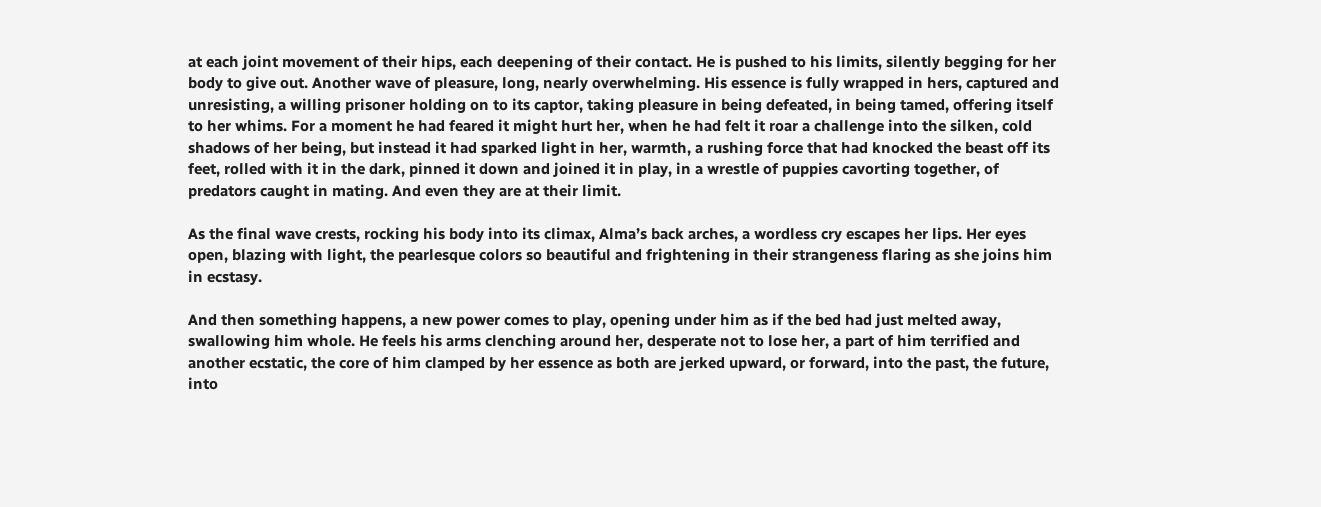at each joint movement of their hips, each deepening of their contact. He is pushed to his limits, silently begging for her body to give out. Another wave of pleasure, long, nearly overwhelming. His essence is fully wrapped in hers, captured and unresisting, a willing prisoner holding on to its captor, taking pleasure in being defeated, in being tamed, offering itself to her whims. For a moment he had feared it might hurt her, when he had felt it roar a challenge into the silken, cold shadows of her being, but instead it had sparked light in her, warmth, a rushing force that had knocked the beast off its feet, rolled with it in the dark, pinned it down and joined it in play, in a wrestle of puppies cavorting together, of predators caught in mating. And even they are at their limit.

As the final wave crests, rocking his body into its climax, Alma’s back arches, a wordless cry escapes her lips. Her eyes open, blazing with light, the pearlesque colors so beautiful and frightening in their strangeness flaring as she joins him in ecstasy.

And then something happens, a new power comes to play, opening under him as if the bed had just melted away, swallowing him whole. He feels his arms clenching around her, desperate not to lose her, a part of him terrified and another ecstatic, the core of him clamped by her essence as both are jerked upward, or forward, into the past, the future, into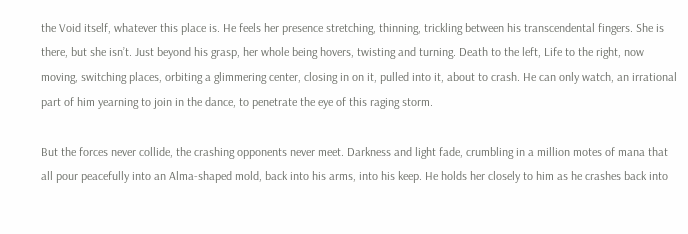the Void itself, whatever this place is. He feels her presence stretching, thinning, trickling between his transcendental fingers. She is there, but she isn’t. Just beyond his grasp, her whole being hovers, twisting and turning. Death to the left, Life to the right, now moving, switching places, orbiting a glimmering center, closing in on it, pulled into it, about to crash. He can only watch, an irrational part of him yearning to join in the dance, to penetrate the eye of this raging storm.

But the forces never collide, the crashing opponents never meet. Darkness and light fade, crumbling in a million motes of mana that all pour peacefully into an Alma-shaped mold, back into his arms, into his keep. He holds her closely to him as he crashes back into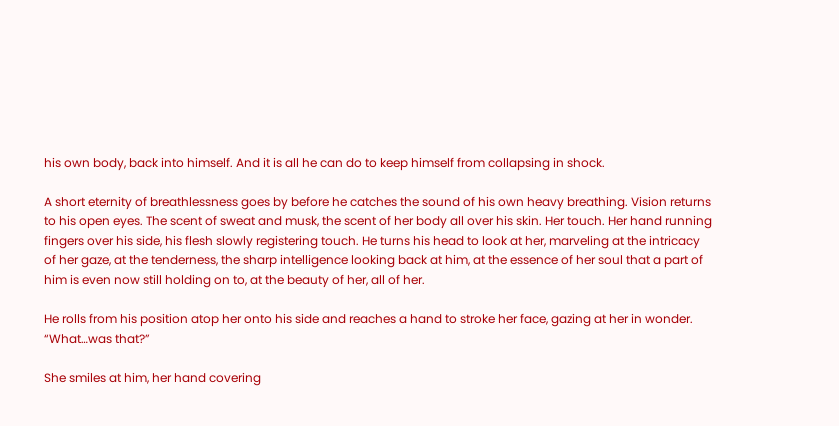his own body, back into himself. And it is all he can do to keep himself from collapsing in shock.

A short eternity of breathlessness goes by before he catches the sound of his own heavy breathing. Vision returns to his open eyes. The scent of sweat and musk, the scent of her body all over his skin. Her touch. Her hand running fingers over his side, his flesh slowly registering touch. He turns his head to look at her, marveling at the intricacy of her gaze, at the tenderness, the sharp intelligence looking back at him, at the essence of her soul that a part of him is even now still holding on to, at the beauty of her, all of her.

He rolls from his position atop her onto his side and reaches a hand to stroke her face, gazing at her in wonder. “What…was that?”

She smiles at him, her hand covering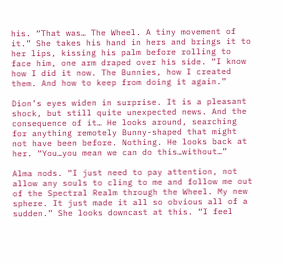his. “That was… The Wheel. A tiny movement of it.” She takes his hand in hers and brings it to her lips, kissing his palm before rolling to face him, one arm draped over his side. “I know how I did it now. The Bunnies, how I created them. And how to keep from doing it again.”

Dion’s eyes widen in surprise. It is a pleasant shock, but still quite unexpected news. And the consequence of it… He looks around, searching for anything remotely Bunny-shaped that might not have been before. Nothing. He looks back at her. “You…you mean we can do this…without…”

Alma nods. “I just need to pay attention, not allow any souls to cling to me and follow me out of the Spectral Realm through the Wheel. My new sphere. It just made it all so obvious all of a sudden.” She looks downcast at this. “I feel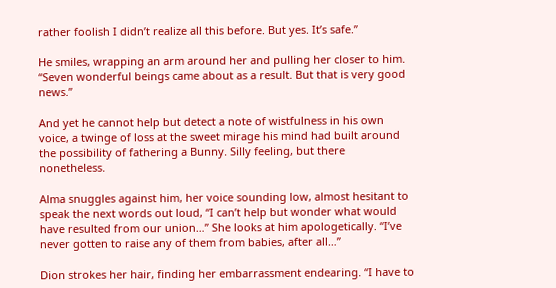rather foolish I didn’t realize all this before. But yes. It’s safe.”

He smiles, wrapping an arm around her and pulling her closer to him. “Seven wonderful beings came about as a result. But that is very good news.”

And yet he cannot help but detect a note of wistfulness in his own voice, a twinge of loss at the sweet mirage his mind had built around the possibility of fathering a Bunny. Silly feeling, but there nonetheless.

Alma snuggles against him, her voice sounding low, almost hesitant to speak the next words out loud, “I can’t help but wonder what would have resulted from our union…” She looks at him apologetically. “I’ve never gotten to raise any of them from babies, after all…”

Dion strokes her hair, finding her embarrassment endearing. “I have to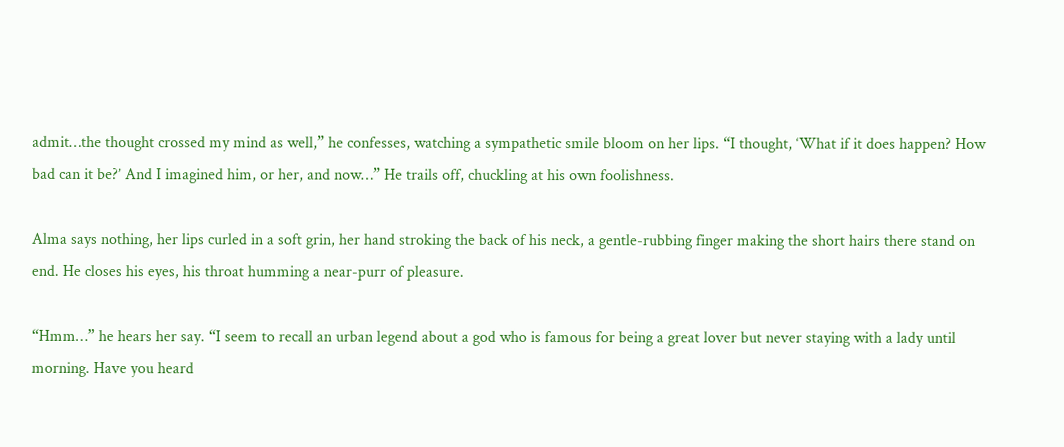admit…the thought crossed my mind as well,” he confesses, watching a sympathetic smile bloom on her lips. “I thought, ‘What if it does happen? How bad can it be?’ And I imagined him, or her, and now…” He trails off, chuckling at his own foolishness.

Alma says nothing, her lips curled in a soft grin, her hand stroking the back of his neck, a gentle-rubbing finger making the short hairs there stand on end. He closes his eyes, his throat humming a near-purr of pleasure.

“Hmm…” he hears her say. “I seem to recall an urban legend about a god who is famous for being a great lover but never staying with a lady until morning. Have you heard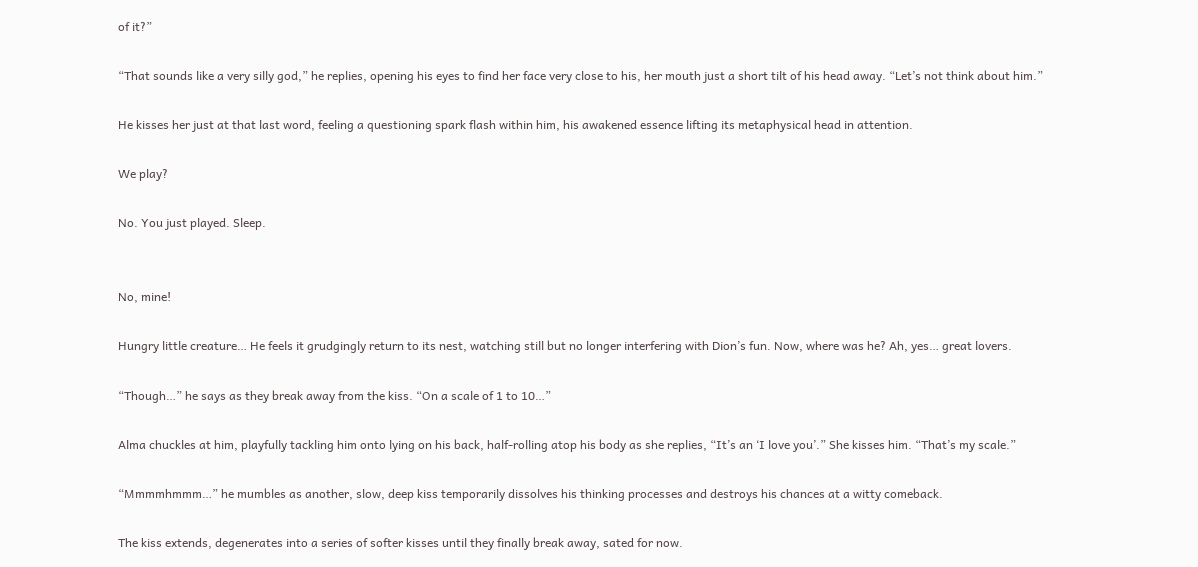of it?”

“That sounds like a very silly god,” he replies, opening his eyes to find her face very close to his, her mouth just a short tilt of his head away. “Let’s not think about him.”

He kisses her just at that last word, feeling a questioning spark flash within him, his awakened essence lifting its metaphysical head in attention.

We play?

No. You just played. Sleep.


No, mine!

Hungry little creature… He feels it grudgingly return to its nest, watching still but no longer interfering with Dion’s fun. Now, where was he? Ah, yes… great lovers.

“Though…” he says as they break away from the kiss. “On a scale of 1 to 10…”

Alma chuckles at him, playfully tackling him onto lying on his back, half-rolling atop his body as she replies, “It’s an ‘I love you’.” She kisses him. “That’s my scale.”

“Mmmmhmmm…” he mumbles as another, slow, deep kiss temporarily dissolves his thinking processes and destroys his chances at a witty comeback.

The kiss extends, degenerates into a series of softer kisses until they finally break away, sated for now.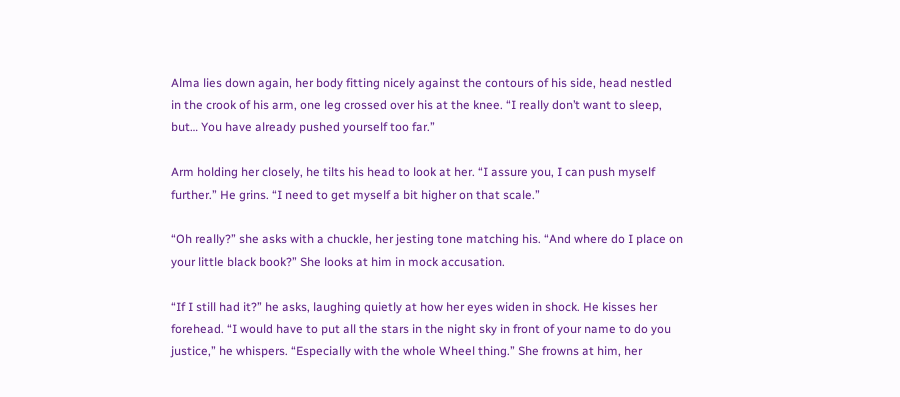Alma lies down again, her body fitting nicely against the contours of his side, head nestled in the crook of his arm, one leg crossed over his at the knee. “I really don’t want to sleep, but… You have already pushed yourself too far.”

Arm holding her closely, he tilts his head to look at her. “I assure you, I can push myself further.” He grins. “I need to get myself a bit higher on that scale.”

“Oh really?” she asks with a chuckle, her jesting tone matching his. “And where do I place on your little black book?” She looks at him in mock accusation.

“If I still had it?” he asks, laughing quietly at how her eyes widen in shock. He kisses her forehead. “I would have to put all the stars in the night sky in front of your name to do you justice,” he whispers. “Especially with the whole Wheel thing.” She frowns at him, her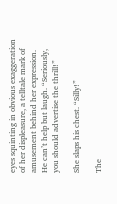eyes squinting in obvious exaggeration of her displeasure, a telltale mark of amusement behind her expression. He can’t help but laugh. “Seriously, you should advertise the thrill!”

She slaps his chest. “Silly!”

The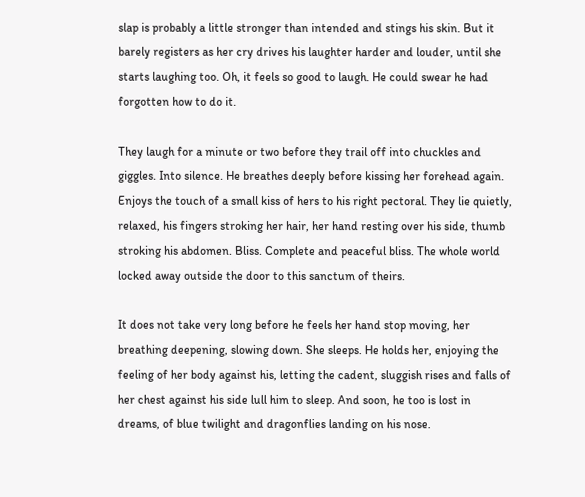slap is probably a little stronger than intended and stings his skin. But it barely registers as her cry drives his laughter harder and louder, until she starts laughing too. Oh, it feels so good to laugh. He could swear he had forgotten how to do it.

They laugh for a minute or two before they trail off into chuckles and giggles. Into silence. He breathes deeply before kissing her forehead again. Enjoys the touch of a small kiss of hers to his right pectoral. They lie quietly, relaxed, his fingers stroking her hair, her hand resting over his side, thumb stroking his abdomen. Bliss. Complete and peaceful bliss. The whole world locked away outside the door to this sanctum of theirs.

It does not take very long before he feels her hand stop moving, her breathing deepening, slowing down. She sleeps. He holds her, enjoying the feeling of her body against his, letting the cadent, sluggish rises and falls of her chest against his side lull him to sleep. And soon, he too is lost in dreams, of blue twilight and dragonflies landing on his nose.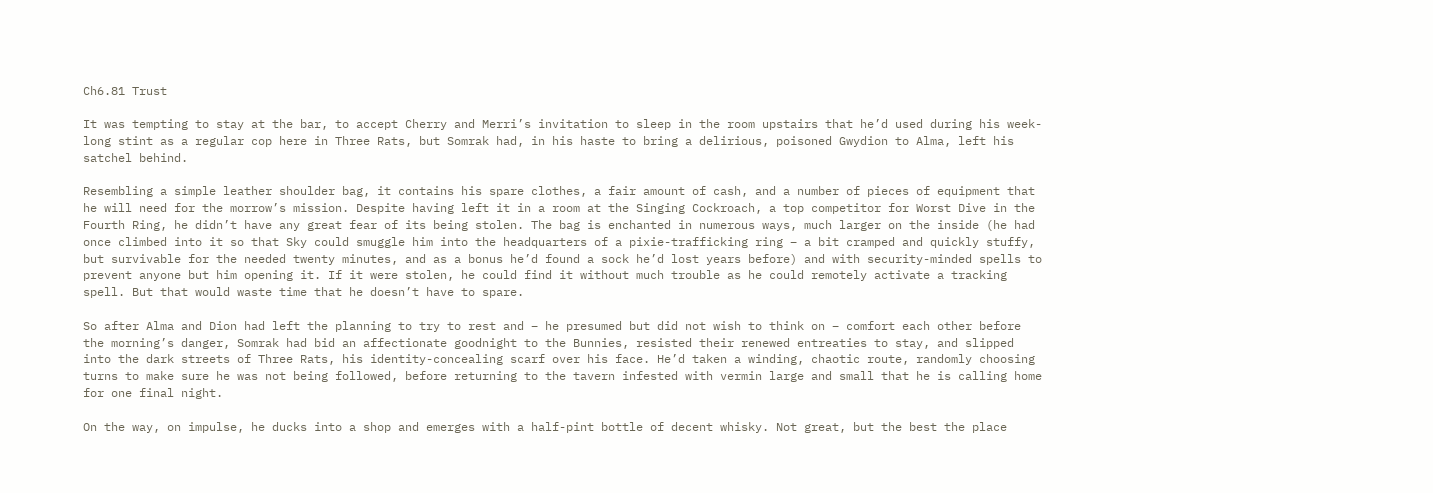Ch6.81 Trust

It was tempting to stay at the bar, to accept Cherry and Merri’s invitation to sleep in the room upstairs that he’d used during his week-long stint as a regular cop here in Three Rats, but Somrak had, in his haste to bring a delirious, poisoned Gwydion to Alma, left his satchel behind.

Resembling a simple leather shoulder bag, it contains his spare clothes, a fair amount of cash, and a number of pieces of equipment that he will need for the morrow’s mission. Despite having left it in a room at the Singing Cockroach, a top competitor for Worst Dive in the Fourth Ring, he didn’t have any great fear of its being stolen. The bag is enchanted in numerous ways, much larger on the inside (he had once climbed into it so that Sky could smuggle him into the headquarters of a pixie-trafficking ring – a bit cramped and quickly stuffy, but survivable for the needed twenty minutes, and as a bonus he’d found a sock he’d lost years before) and with security-minded spells to prevent anyone but him opening it. If it were stolen, he could find it without much trouble as he could remotely activate a tracking spell. But that would waste time that he doesn’t have to spare.

So after Alma and Dion had left the planning to try to rest and – he presumed but did not wish to think on – comfort each other before the morning’s danger, Somrak had bid an affectionate goodnight to the Bunnies, resisted their renewed entreaties to stay, and slipped into the dark streets of Three Rats, his identity-concealing scarf over his face. He’d taken a winding, chaotic route, randomly choosing turns to make sure he was not being followed, before returning to the tavern infested with vermin large and small that he is calling home for one final night.

On the way, on impulse, he ducks into a shop and emerges with a half-pint bottle of decent whisky. Not great, but the best the place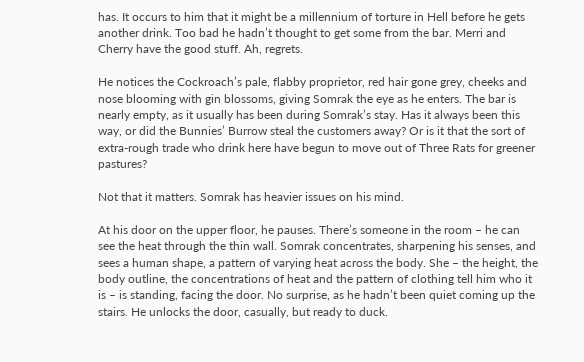has. It occurs to him that it might be a millennium of torture in Hell before he gets another drink. Too bad he hadn’t thought to get some from the bar. Merri and Cherry have the good stuff. Ah, regrets.

He notices the Cockroach’s pale, flabby proprietor, red hair gone grey, cheeks and nose blooming with gin blossoms, giving Somrak the eye as he enters. The bar is nearly empty, as it usually has been during Somrak’s stay. Has it always been this way, or did the Bunnies’ Burrow steal the customers away? Or is it that the sort of extra-rough trade who drink here have begun to move out of Three Rats for greener pastures?

Not that it matters. Somrak has heavier issues on his mind.

At his door on the upper floor, he pauses. There’s someone in the room – he can see the heat through the thin wall. Somrak concentrates, sharpening his senses, and sees a human shape, a pattern of varying heat across the body. She – the height, the body outline, the concentrations of heat and the pattern of clothing tell him who it is – is standing, facing the door. No surprise, as he hadn’t been quiet coming up the stairs. He unlocks the door, casually, but ready to duck.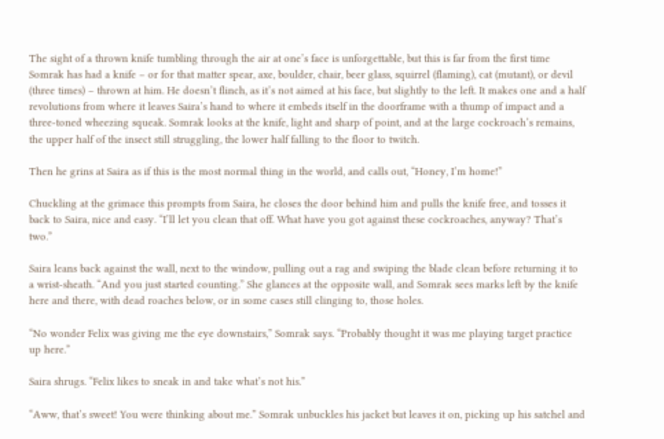The sight of a thrown knife tumbling through the air at one’s face is unforgettable, but this is far from the first time Somrak has had a knife – or for that matter spear, axe, boulder, chair, beer glass, squirrel (flaming), cat (mutant), or devil (three times) – thrown at him. He doesn’t flinch, as it’s not aimed at his face, but slightly to the left. It makes one and a half revolutions from where it leaves Saira’s hand to where it embeds itself in the doorframe with a thump of impact and a three-toned wheezing squeak. Somrak looks at the knife, light and sharp of point, and at the large cockroach’s remains, the upper half of the insect still struggling, the lower half falling to the floor to twitch.

Then he grins at Saira as if this is the most normal thing in the world, and calls out, “Honey, I’m home!”

Chuckling at the grimace this prompts from Saira, he closes the door behind him and pulls the knife free, and tosses it back to Saira, nice and easy. “I’ll let you clean that off. What have you got against these cockroaches, anyway? That’s two.”

Saira leans back against the wall, next to the window, pulling out a rag and swiping the blade clean before returning it to a wrist-sheath. “And you just started counting.” She glances at the opposite wall, and Somrak sees marks left by the knife here and there, with dead roaches below, or in some cases still clinging to, those holes.

“No wonder Felix was giving me the eye downstairs,” Somrak says. “Probably thought it was me playing target practice up here.”

Saira shrugs. “Felix likes to sneak in and take what’s not his.”

“Aww, that’s sweet! You were thinking about me.” Somrak unbuckles his jacket but leaves it on, picking up his satchel and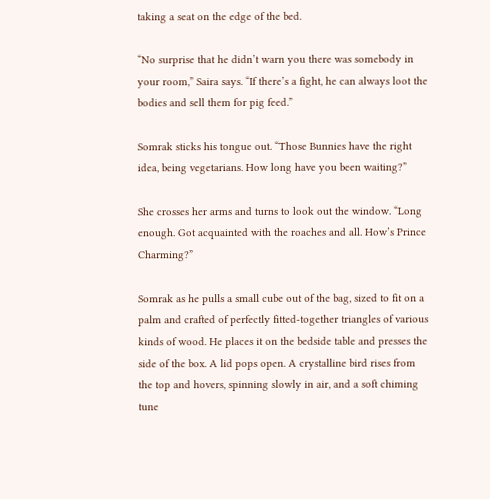taking a seat on the edge of the bed.

“No surprise that he didn’t warn you there was somebody in your room,” Saira says. “If there’s a fight, he can always loot the bodies and sell them for pig feed.”

Somrak sticks his tongue out. “Those Bunnies have the right idea, being vegetarians. How long have you been waiting?”

She crosses her arms and turns to look out the window. “Long enough. Got acquainted with the roaches and all. How’s Prince Charming?”

Somrak as he pulls a small cube out of the bag, sized to fit on a palm and crafted of perfectly fitted-together triangles of various kinds of wood. He places it on the bedside table and presses the side of the box. A lid pops open. A crystalline bird rises from the top and hovers, spinning slowly in air, and a soft chiming tune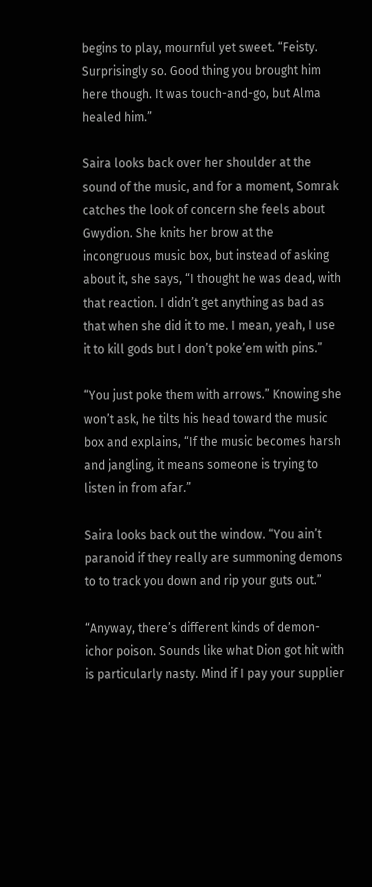begins to play, mournful yet sweet. “Feisty. Surprisingly so. Good thing you brought him here though. It was touch-and-go, but Alma healed him.”

Saira looks back over her shoulder at the sound of the music, and for a moment, Somrak catches the look of concern she feels about Gwydion. She knits her brow at the incongruous music box, but instead of asking about it, she says, “I thought he was dead, with that reaction. I didn’t get anything as bad as that when she did it to me. I mean, yeah, I use it to kill gods but I don’t poke’em with pins.”

“You just poke them with arrows.” Knowing she won’t ask, he tilts his head toward the music box and explains, “If the music becomes harsh and jangling, it means someone is trying to listen in from afar.”

Saira looks back out the window. “You ain’t paranoid if they really are summoning demons to to track you down and rip your guts out.”

“Anyway, there’s different kinds of demon-ichor poison. Sounds like what Dion got hit with is particularly nasty. Mind if I pay your supplier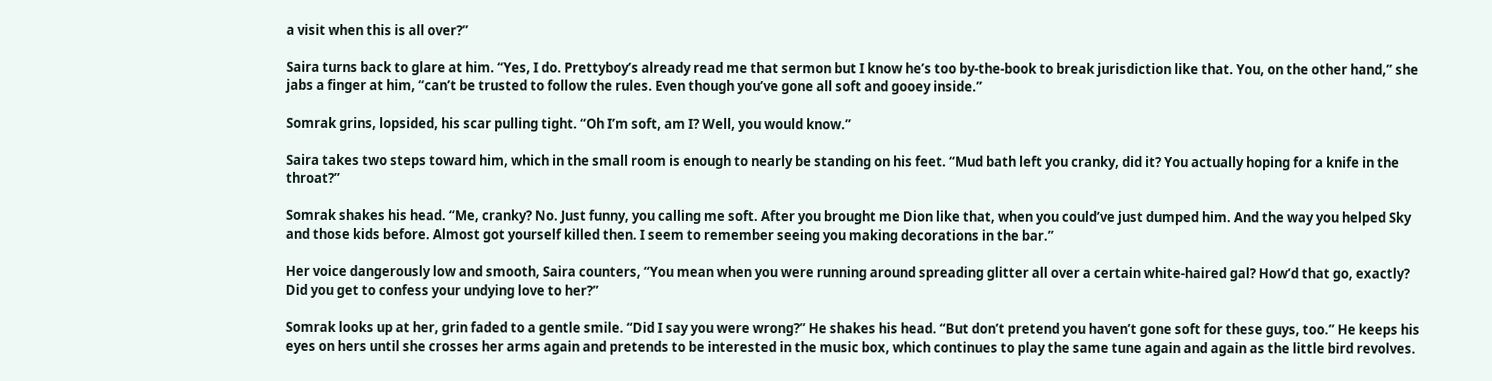a visit when this is all over?”

Saira turns back to glare at him. “Yes, I do. Prettyboy’s already read me that sermon but I know he’s too by-the-book to break jurisdiction like that. You, on the other hand,” she jabs a finger at him, “can’t be trusted to follow the rules. Even though you’ve gone all soft and gooey inside.”

Somrak grins, lopsided, his scar pulling tight. “Oh I’m soft, am I? Well, you would know.”

Saira takes two steps toward him, which in the small room is enough to nearly be standing on his feet. “Mud bath left you cranky, did it? You actually hoping for a knife in the throat?”

Somrak shakes his head. “Me, cranky? No. Just funny, you calling me soft. After you brought me Dion like that, when you could’ve just dumped him. And the way you helped Sky and those kids before. Almost got yourself killed then. I seem to remember seeing you making decorations in the bar.”

Her voice dangerously low and smooth, Saira counters, “You mean when you were running around spreading glitter all over a certain white-haired gal? How’d that go, exactly? Did you get to confess your undying love to her?”

Somrak looks up at her, grin faded to a gentle smile. “Did I say you were wrong?” He shakes his head. “But don’t pretend you haven’t gone soft for these guys, too.” He keeps his eyes on hers until she crosses her arms again and pretends to be interested in the music box, which continues to play the same tune again and again as the little bird revolves.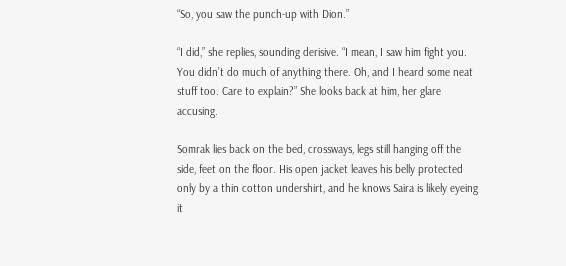“So, you saw the punch-up with Dion.”

“I did,” she replies, sounding derisive. “I mean, I saw him fight you. You didn’t do much of anything there. Oh, and I heard some neat stuff too. Care to explain?” She looks back at him, her glare accusing.

Somrak lies back on the bed, crossways, legs still hanging off the side, feet on the floor. His open jacket leaves his belly protected only by a thin cotton undershirt, and he knows Saira is likely eyeing it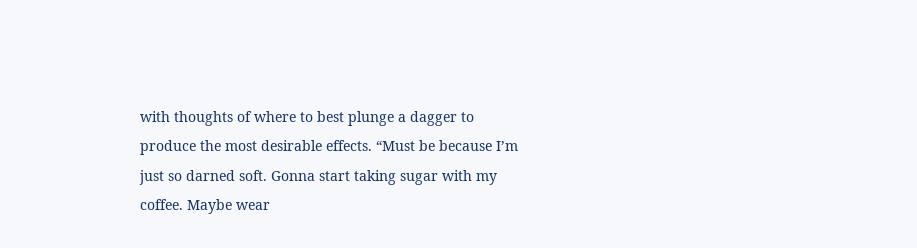with thoughts of where to best plunge a dagger to produce the most desirable effects. “Must be because I’m just so darned soft. Gonna start taking sugar with my coffee. Maybe wear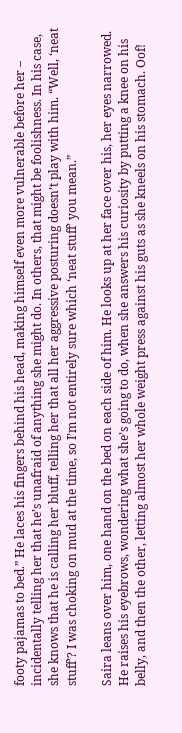footy pajamas to bed.” He laces his fingers behind his head, making himself even more vulnerable before her – incidentally telling her that he’s unafraid of anything she might do. In others, that might be foolishness. In his case, she knows that he is calling her bluff, telling her that all her aggressive posturing doesn’t play with him. “Well, ‘neat stuff’? I was choking on mud at the time, so I’m not entirely sure which ‘neat stuff’ you mean.”

Saira leans over him, one hand on the bed on each side of him. He looks up at her face over his, her eyes narrowed. He raises his eyebrows, wondering what she’s going to do, when she answers his curiosity by putting a knee on his belly, and then the other, letting almost her whole weight press against his guts as she kneels on his stomach. Oof!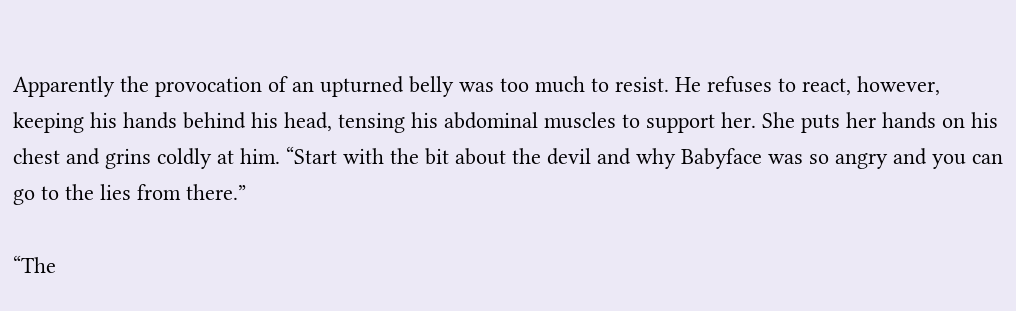Apparently the provocation of an upturned belly was too much to resist. He refuses to react, however, keeping his hands behind his head, tensing his abdominal muscles to support her. She puts her hands on his chest and grins coldly at him. “Start with the bit about the devil and why Babyface was so angry and you can go to the lies from there.”

“The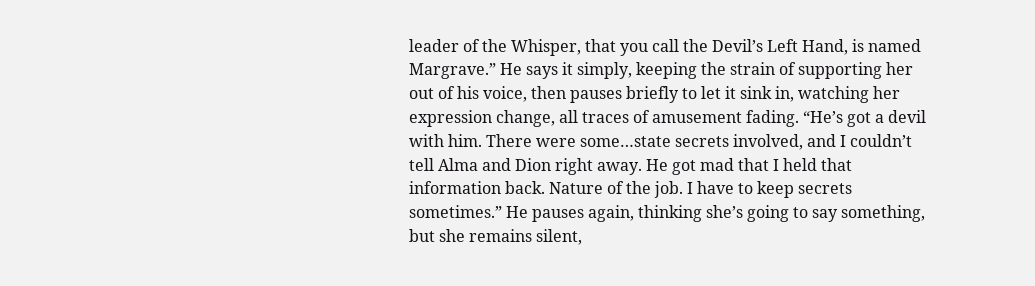leader of the Whisper, that you call the Devil’s Left Hand, is named Margrave.” He says it simply, keeping the strain of supporting her out of his voice, then pauses briefly to let it sink in, watching her expression change, all traces of amusement fading. “He’s got a devil with him. There were some…state secrets involved, and I couldn’t tell Alma and Dion right away. He got mad that I held that information back. Nature of the job. I have to keep secrets sometimes.” He pauses again, thinking she’s going to say something, but she remains silent,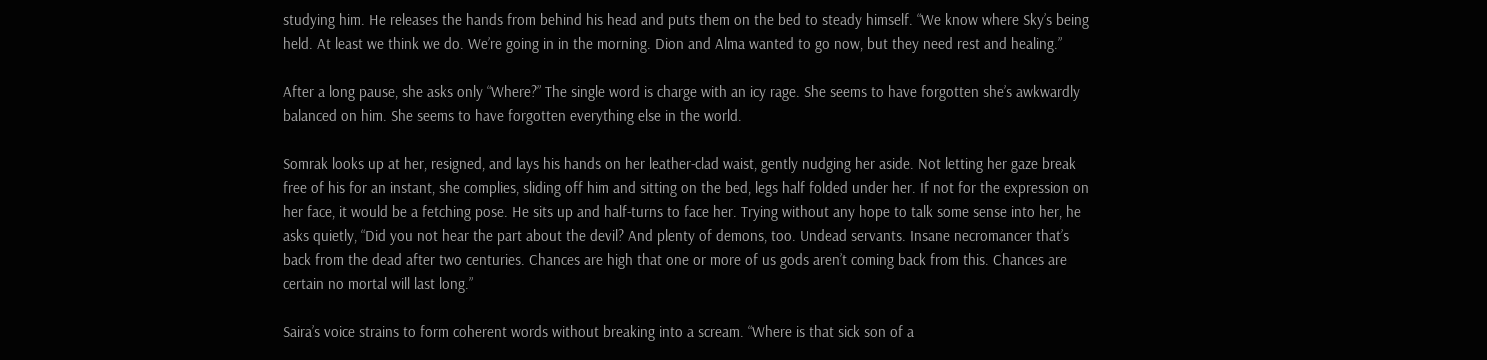studying him. He releases the hands from behind his head and puts them on the bed to steady himself. “We know where Sky’s being held. At least we think we do. We’re going in in the morning. Dion and Alma wanted to go now, but they need rest and healing.”

After a long pause, she asks only “Where?” The single word is charge with an icy rage. She seems to have forgotten she’s awkwardly balanced on him. She seems to have forgotten everything else in the world.

Somrak looks up at her, resigned, and lays his hands on her leather-clad waist, gently nudging her aside. Not letting her gaze break free of his for an instant, she complies, sliding off him and sitting on the bed, legs half folded under her. If not for the expression on her face, it would be a fetching pose. He sits up and half-turns to face her. Trying without any hope to talk some sense into her, he asks quietly, “Did you not hear the part about the devil? And plenty of demons, too. Undead servants. Insane necromancer that’s back from the dead after two centuries. Chances are high that one or more of us gods aren’t coming back from this. Chances are certain no mortal will last long.”

Saira’s voice strains to form coherent words without breaking into a scream. “Where is that sick son of a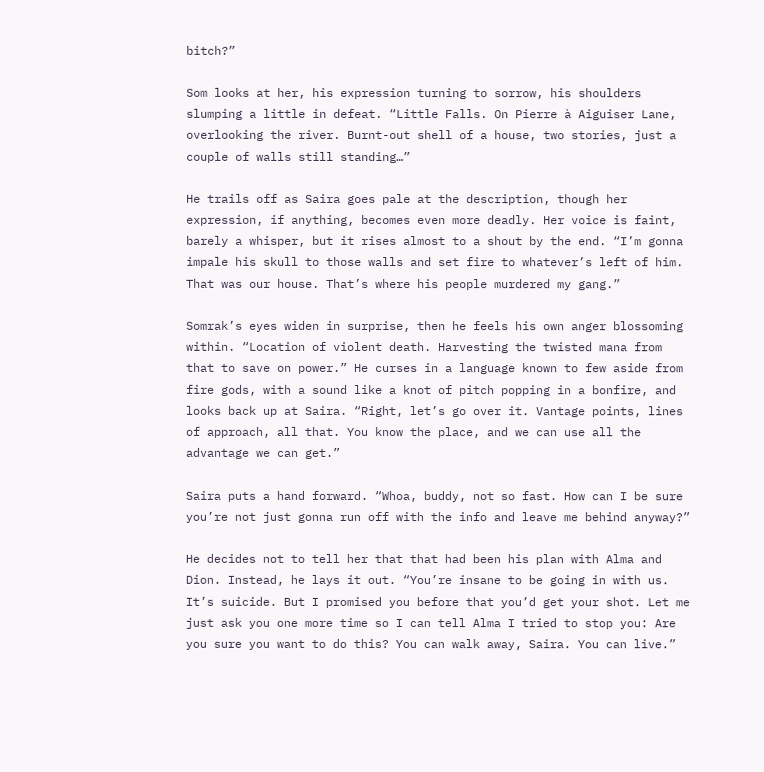bitch?”

Som looks at her, his expression turning to sorrow, his shoulders slumping a little in defeat. “Little Falls. On Pierre à Aiguiser Lane, overlooking the river. Burnt-out shell of a house, two stories, just a couple of walls still standing…”

He trails off as Saira goes pale at the description, though her expression, if anything, becomes even more deadly. Her voice is faint, barely a whisper, but it rises almost to a shout by the end. “I’m gonna impale his skull to those walls and set fire to whatever’s left of him. That was our house. That’s where his people murdered my gang.”

Somrak’s eyes widen in surprise, then he feels his own anger blossoming within. “Location of violent death. Harvesting the twisted mana from that to save on power.” He curses in a language known to few aside from fire gods, with a sound like a knot of pitch popping in a bonfire, and looks back up at Saira. “Right, let’s go over it. Vantage points, lines of approach, all that. You know the place, and we can use all the advantage we can get.”

Saira puts a hand forward. “Whoa, buddy, not so fast. How can I be sure you’re not just gonna run off with the info and leave me behind anyway?”

He decides not to tell her that that had been his plan with Alma and Dion. Instead, he lays it out. “You’re insane to be going in with us. It’s suicide. But I promised you before that you’d get your shot. Let me just ask you one more time so I can tell Alma I tried to stop you: Are you sure you want to do this? You can walk away, Saira. You can live.”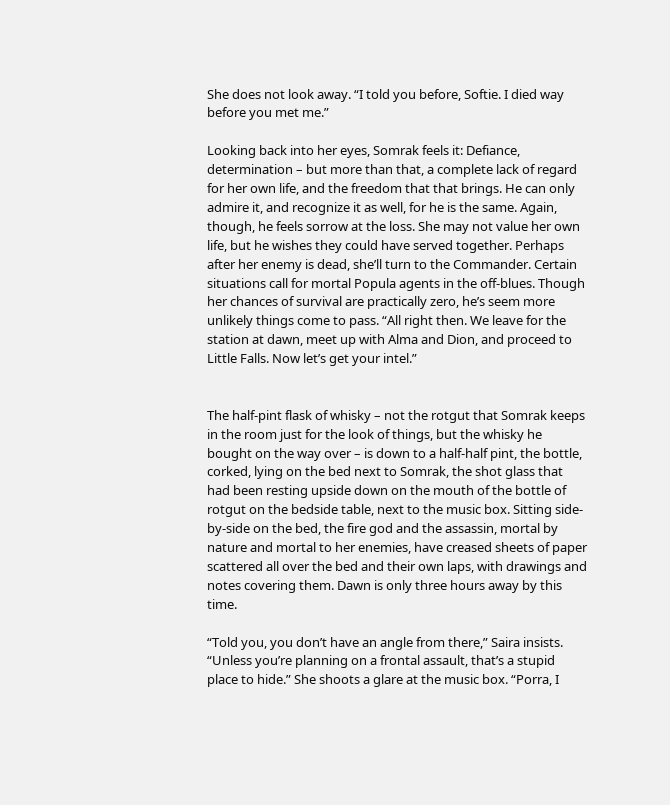She does not look away. “I told you before, Softie. I died way before you met me.”

Looking back into her eyes, Somrak feels it: Defiance, determination – but more than that, a complete lack of regard for her own life, and the freedom that that brings. He can only admire it, and recognize it as well, for he is the same. Again, though, he feels sorrow at the loss. She may not value her own life, but he wishes they could have served together. Perhaps after her enemy is dead, she’ll turn to the Commander. Certain situations call for mortal Popula agents in the off-blues. Though her chances of survival are practically zero, he’s seem more unlikely things come to pass. “All right then. We leave for the station at dawn, meet up with Alma and Dion, and proceed to Little Falls. Now let’s get your intel.”


The half-pint flask of whisky – not the rotgut that Somrak keeps in the room just for the look of things, but the whisky he bought on the way over – is down to a half-half pint, the bottle, corked, lying on the bed next to Somrak, the shot glass that had been resting upside down on the mouth of the bottle of rotgut on the bedside table, next to the music box. Sitting side-by-side on the bed, the fire god and the assassin, mortal by nature and mortal to her enemies, have creased sheets of paper scattered all over the bed and their own laps, with drawings and notes covering them. Dawn is only three hours away by this time.

“Told you, you don’t have an angle from there,” Saira insists. “Unless you’re planning on a frontal assault, that’s a stupid place to hide.” She shoots a glare at the music box. “Porra, I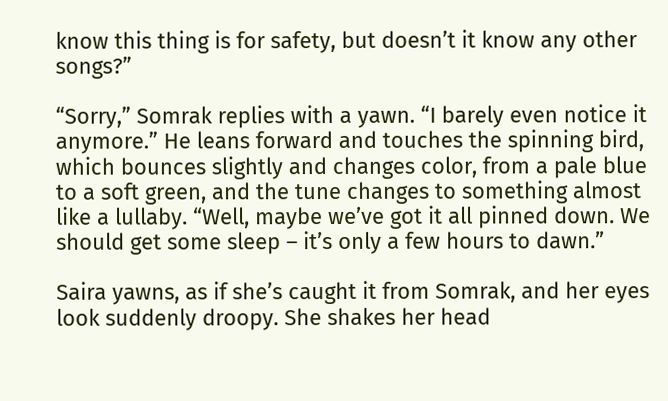know this thing is for safety, but doesn’t it know any other songs?”

“Sorry,” Somrak replies with a yawn. “I barely even notice it anymore.” He leans forward and touches the spinning bird, which bounces slightly and changes color, from a pale blue to a soft green, and the tune changes to something almost like a lullaby. “Well, maybe we’ve got it all pinned down. We should get some sleep – it’s only a few hours to dawn.”

Saira yawns, as if she’s caught it from Somrak, and her eyes look suddenly droopy. She shakes her head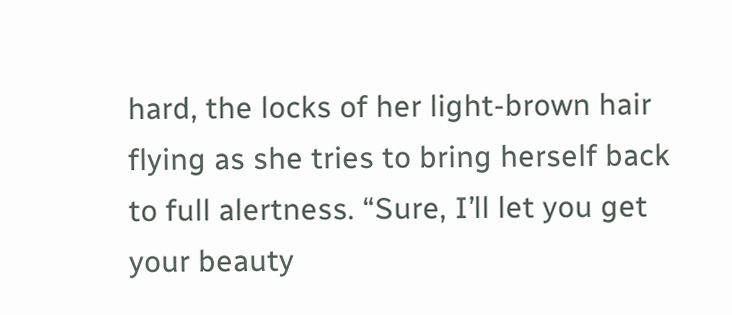hard, the locks of her light-brown hair flying as she tries to bring herself back to full alertness. “Sure, I’ll let you get your beauty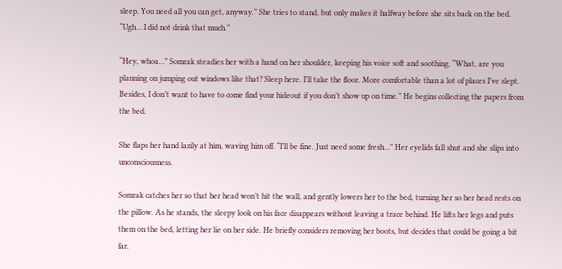sleep. You need all you can get, anyway.” She tries to stand, but only makes it halfway before she sits back on the bed. “Ugh… I did not drink that much.”

“Hey, whoa…” Somrak steadies her with a hand on her shoulder, keeping his voice soft and soothing. “What, are you planning on jumping out windows like that? Sleep here. I’ll take the floor. More comfortable than a lot of places I’ve slept. Besides, I don’t want to have to come find your hideout if you don’t show up on time.” He begins collecting the papers from the bed.

She flaps her hand lazily at him, waving him off. “I’ll be fine. Just need some fresh…” Her eyelids fall shut and she slips into unconsciousness.

Somrak catches her so that her head won’t hit the wall, and gently lowers her to the bed, turning her so her head rests on the pillow. As he stands, the sleepy look on his face disappears without leaving a trace behind. He lifts her legs and puts them on the bed, letting her lie on her side. He briefly considers removing her boots, but decides that could be going a bit far.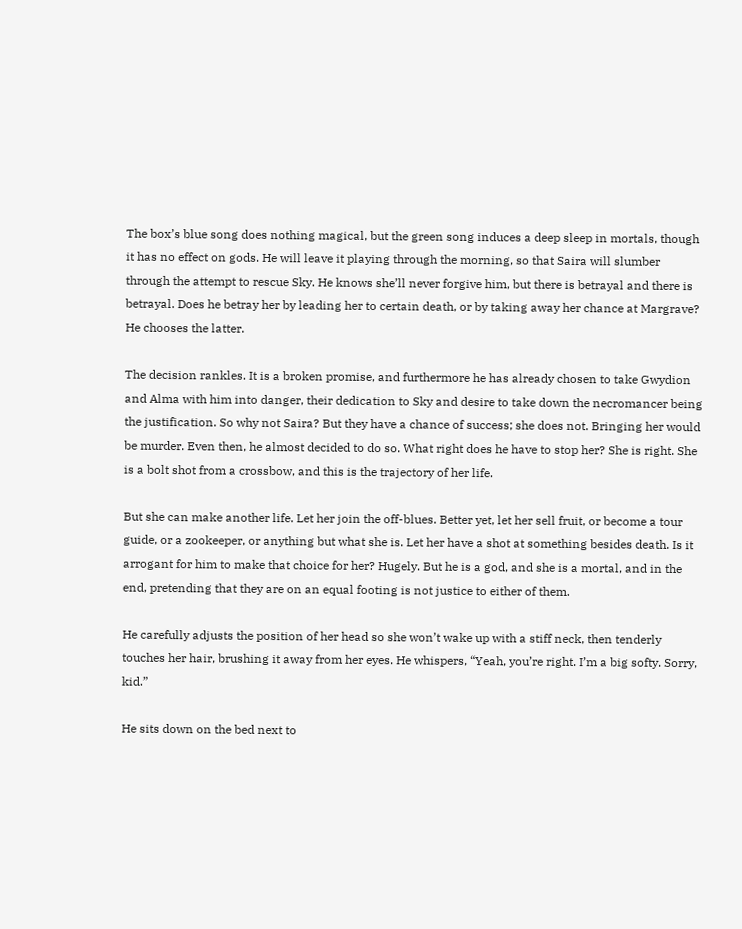The box’s blue song does nothing magical, but the green song induces a deep sleep in mortals, though it has no effect on gods. He will leave it playing through the morning, so that Saira will slumber through the attempt to rescue Sky. He knows she’ll never forgive him, but there is betrayal and there is betrayal. Does he betray her by leading her to certain death, or by taking away her chance at Margrave? He chooses the latter.

The decision rankles. It is a broken promise, and furthermore he has already chosen to take Gwydion and Alma with him into danger, their dedication to Sky and desire to take down the necromancer being the justification. So why not Saira? But they have a chance of success; she does not. Bringing her would be murder. Even then, he almost decided to do so. What right does he have to stop her? She is right. She is a bolt shot from a crossbow, and this is the trajectory of her life.

But she can make another life. Let her join the off-blues. Better yet, let her sell fruit, or become a tour guide, or a zookeeper, or anything but what she is. Let her have a shot at something besides death. Is it arrogant for him to make that choice for her? Hugely. But he is a god, and she is a mortal, and in the end, pretending that they are on an equal footing is not justice to either of them.

He carefully adjusts the position of her head so she won’t wake up with a stiff neck, then tenderly touches her hair, brushing it away from her eyes. He whispers, “Yeah, you’re right. I’m a big softy. Sorry, kid.”

He sits down on the bed next to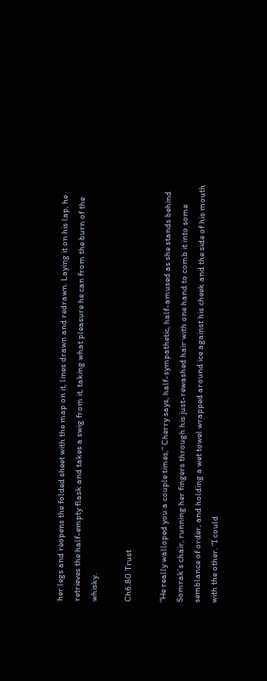her legs and reopens the folded sheet with the map on it, lines drawn and redrawn. Laying it on his lap, he retrieves the half-empty flask and takes a swig from it, taking what pleasure he can from the burn of the whisky.

Ch6.80 Trust

“He really walloped you a couple times,” Cherry says, half-sympathetic, half-amused as she stands behind Somrak’s chair, running her fingers through his just-rewashed hair with one hand to comb it into some semblance of order, and holding a wet towel wrapped around ice against his cheek and the side of his mouth with the other. “I could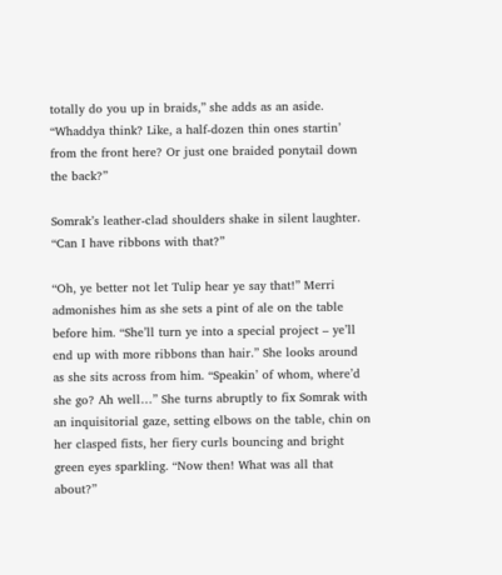totally do you up in braids,” she adds as an aside. “Whaddya think? Like, a half-dozen thin ones startin’ from the front here? Or just one braided ponytail down the back?”

Somrak’s leather-clad shoulders shake in silent laughter. “Can I have ribbons with that?”

“Oh, ye better not let Tulip hear ye say that!” Merri admonishes him as she sets a pint of ale on the table before him. “She’ll turn ye into a special project – ye’ll end up with more ribbons than hair.” She looks around as she sits across from him. “Speakin’ of whom, where’d she go? Ah well…” She turns abruptly to fix Somrak with an inquisitorial gaze, setting elbows on the table, chin on her clasped fists, her fiery curls bouncing and bright green eyes sparkling. “Now then! What was all that about?”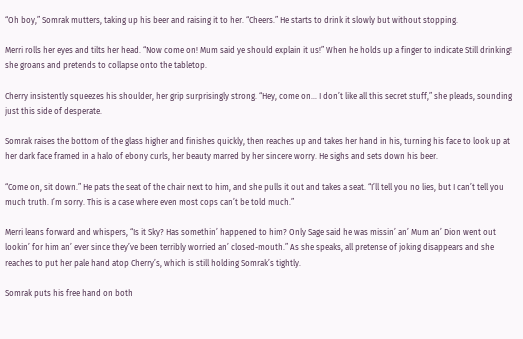“Oh boy,” Somrak mutters, taking up his beer and raising it to her. “Cheers.” He starts to drink it slowly but without stopping.

Merri rolls her eyes and tilts her head. “Now come on! Mum said ye should explain it us!” When he holds up a finger to indicate Still drinking! she groans and pretends to collapse onto the tabletop.

Cherry insistently squeezes his shoulder, her grip surprisingly strong. “Hey, come on… I don’t like all this secret stuff,” she pleads, sounding just this side of desperate.

Somrak raises the bottom of the glass higher and finishes quickly, then reaches up and takes her hand in his, turning his face to look up at her dark face framed in a halo of ebony curls, her beauty marred by her sincere worry. He sighs and sets down his beer.

“Come on, sit down.” He pats the seat of the chair next to him, and she pulls it out and takes a seat. “I’ll tell you no lies, but I can’t tell you much truth. I’m sorry. This is a case where even most cops can’t be told much.”

Merri leans forward and whispers, “Is it Sky? Has somethin’ happened to him? Only Sage said he was missin’ an’ Mum an’ Dion went out lookin’ for him an’ ever since they’ve been terribly worried an’ closed-mouth.” As she speaks, all pretense of joking disappears and she reaches to put her pale hand atop Cherry’s, which is still holding Somrak’s tightly.

Somrak puts his free hand on both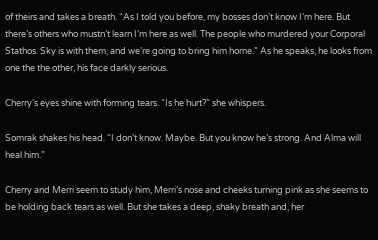of theirs and takes a breath. “As I told you before, my bosses don’t know I’m here. But there’s others who mustn’t learn I’m here as well. The people who murdered your Corporal Stathos. Sky is with them, and we’re going to bring him home.” As he speaks, he looks from one the the other, his face darkly serious.

Cherry’s eyes shine with forming tears. “Is he hurt?” she whispers.

Somrak shakes his head. “I don’t know. Maybe. But you know he’s strong. And Alma will heal him.”

Cherry and Merri seem to study him, Merri’s nose and cheeks turning pink as she seems to be holding back tears as well. But she takes a deep, shaky breath and, her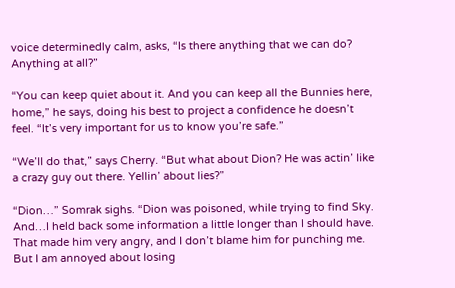voice determinedly calm, asks, “Is there anything that we can do? Anything at all?”

“You can keep quiet about it. And you can keep all the Bunnies here, home,” he says, doing his best to project a confidence he doesn’t feel. “It’s very important for us to know you’re safe.”

“We’ll do that,” says Cherry. “But what about Dion? He was actin’ like a crazy guy out there. Yellin’ about lies?”

“Dion…” Somrak sighs. “Dion was poisoned, while trying to find Sky. And…I held back some information a little longer than I should have. That made him very angry, and I don’t blame him for punching me. But I am annoyed about losing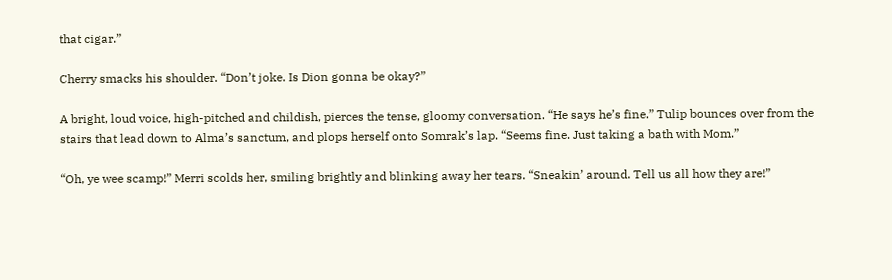that cigar.”

Cherry smacks his shoulder. “Don’t joke. Is Dion gonna be okay?”

A bright, loud voice, high-pitched and childish, pierces the tense, gloomy conversation. “He says he’s fine.” Tulip bounces over from the stairs that lead down to Alma’s sanctum, and plops herself onto Somrak’s lap. “Seems fine. Just taking a bath with Mom.”

“Oh, ye wee scamp!” Merri scolds her, smiling brightly and blinking away her tears. “Sneakin’ around. Tell us all how they are!”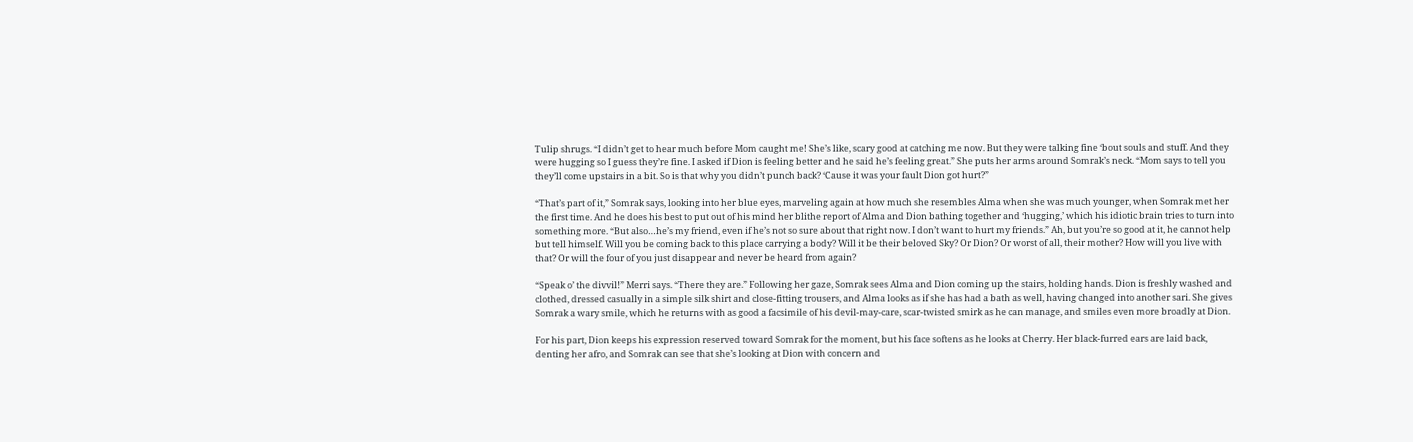Tulip shrugs. “I didn’t get to hear much before Mom caught me! She’s like, scary good at catching me now. But they were talking fine ‘bout souls and stuff. And they were hugging so I guess they’re fine. I asked if Dion is feeling better and he said he’s feeling great.” She puts her arms around Somrak’s neck. “Mom says to tell you they’ll come upstairs in a bit. So is that why you didn’t punch back? ‘Cause it was your fault Dion got hurt?”

“That’s part of it,” Somrak says, looking into her blue eyes, marveling again at how much she resembles Alma when she was much younger, when Somrak met her the first time. And he does his best to put out of his mind her blithe report of Alma and Dion bathing together and ‘hugging,’ which his idiotic brain tries to turn into something more. “But also…he’s my friend, even if he’s not so sure about that right now. I don’t want to hurt my friends.” Ah, but you’re so good at it, he cannot help but tell himself. Will you be coming back to this place carrying a body? Will it be their beloved Sky? Or Dion? Or worst of all, their mother? How will you live with that? Or will the four of you just disappear and never be heard from again?

“Speak o’ the divvil!” Merri says. “There they are.” Following her gaze, Somrak sees Alma and Dion coming up the stairs, holding hands. Dion is freshly washed and clothed, dressed casually in a simple silk shirt and close-fitting trousers, and Alma looks as if she has had a bath as well, having changed into another sari. She gives Somrak a wary smile, which he returns with as good a facsimile of his devil-may-care, scar-twisted smirk as he can manage, and smiles even more broadly at Dion.

For his part, Dion keeps his expression reserved toward Somrak for the moment, but his face softens as he looks at Cherry. Her black-furred ears are laid back, denting her afro, and Somrak can see that she’s looking at Dion with concern and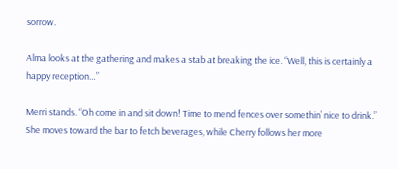sorrow.

Alma looks at the gathering and makes a stab at breaking the ice. “Well, this is certainly a happy reception…”

Merri stands. “Oh come in and sit down! Time to mend fences over somethin’ nice to drink.” She moves toward the bar to fetch beverages, while Cherry follows her more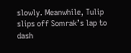slowly. Meanwhile, Tulip slips off Somrak’s lap to dash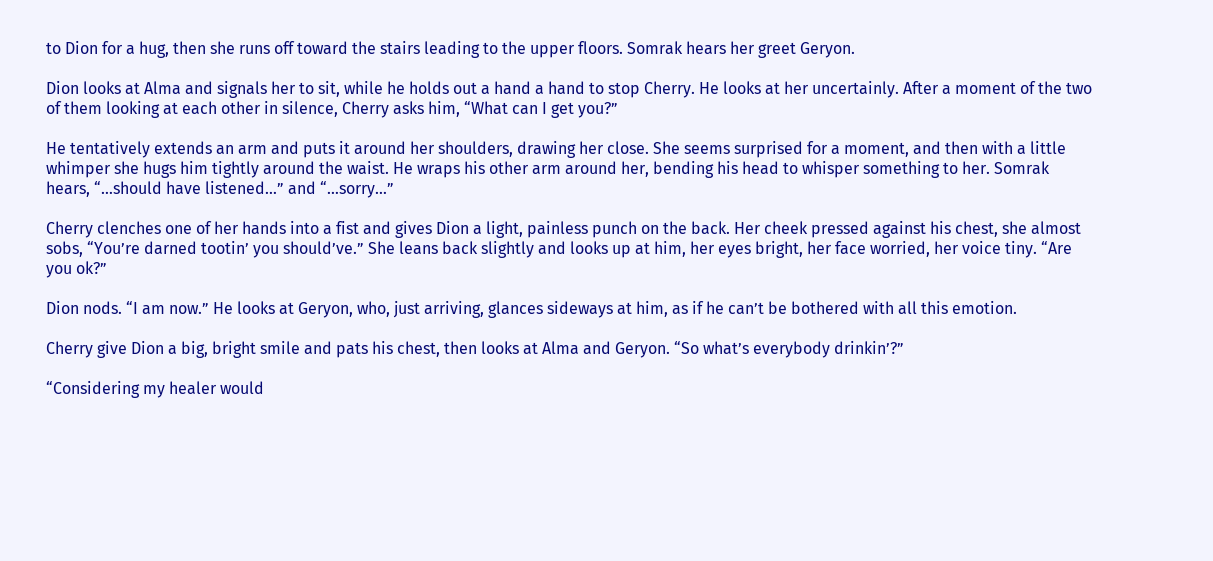to Dion for a hug, then she runs off toward the stairs leading to the upper floors. Somrak hears her greet Geryon.

Dion looks at Alma and signals her to sit, while he holds out a hand a hand to stop Cherry. He looks at her uncertainly. After a moment of the two of them looking at each other in silence, Cherry asks him, “What can I get you?”

He tentatively extends an arm and puts it around her shoulders, drawing her close. She seems surprised for a moment, and then with a little whimper she hugs him tightly around the waist. He wraps his other arm around her, bending his head to whisper something to her. Somrak hears, “…should have listened…” and “…sorry…”

Cherry clenches one of her hands into a fist and gives Dion a light, painless punch on the back. Her cheek pressed against his chest, she almost sobs, “You’re darned tootin’ you should’ve.” She leans back slightly and looks up at him, her eyes bright, her face worried, her voice tiny. “Are you ok?”

Dion nods. “I am now.” He looks at Geryon, who, just arriving, glances sideways at him, as if he can’t be bothered with all this emotion.

Cherry give Dion a big, bright smile and pats his chest, then looks at Alma and Geryon. “So what’s everybody drinkin’?”

“Considering my healer would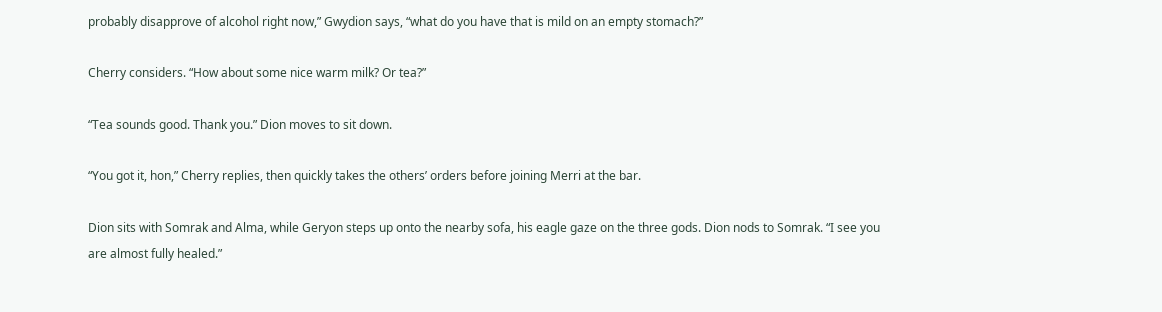probably disapprove of alcohol right now,” Gwydion says, “what do you have that is mild on an empty stomach?”

Cherry considers. “How about some nice warm milk? Or tea?”

“Tea sounds good. Thank you.” Dion moves to sit down.

“You got it, hon,” Cherry replies, then quickly takes the others’ orders before joining Merri at the bar.

Dion sits with Somrak and Alma, while Geryon steps up onto the nearby sofa, his eagle gaze on the three gods. Dion nods to Somrak. “I see you are almost fully healed.”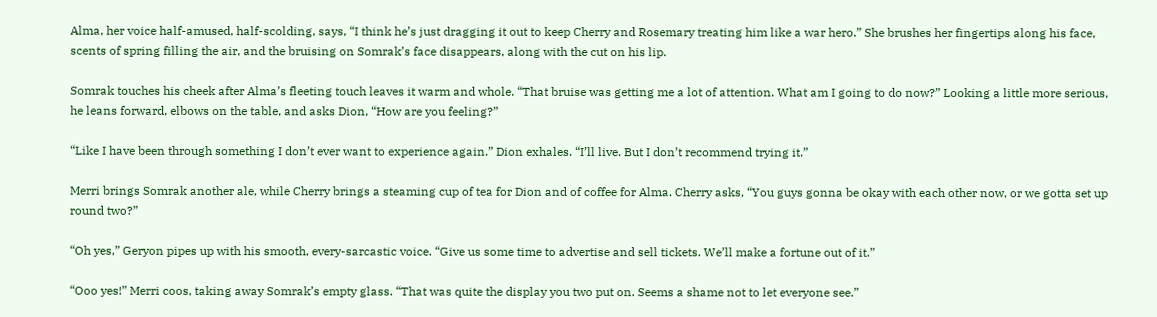Alma, her voice half-amused, half-scolding, says, “I think he’s just dragging it out to keep Cherry and Rosemary treating him like a war hero.” She brushes her fingertips along his face, scents of spring filling the air, and the bruising on Somrak’s face disappears, along with the cut on his lip.

Somrak touches his cheek after Alma’s fleeting touch leaves it warm and whole. “That bruise was getting me a lot of attention. What am I going to do now?” Looking a little more serious, he leans forward, elbows on the table, and asks Dion, “How are you feeling?”

“Like I have been through something I don’t ever want to experience again.” Dion exhales. “I’ll live. But I don’t recommend trying it.”

Merri brings Somrak another ale, while Cherry brings a steaming cup of tea for Dion and of coffee for Alma. Cherry asks, “You guys gonna be okay with each other now, or we gotta set up round two?”

“Oh yes,” Geryon pipes up with his smooth, every-sarcastic voice. “Give us some time to advertise and sell tickets. We’ll make a fortune out of it.”

“Ooo yes!” Merri coos, taking away Somrak’s empty glass. “That was quite the display you two put on. Seems a shame not to let everyone see.”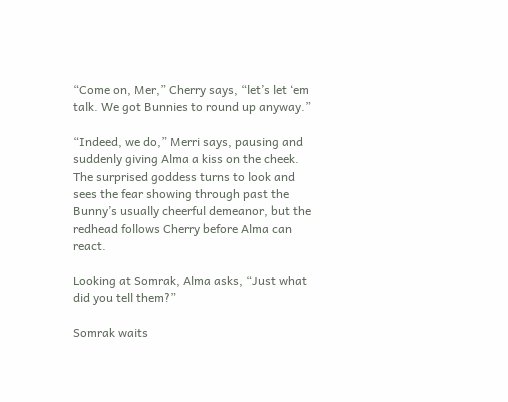“Come on, Mer,” Cherry says, “let’s let ‘em talk. We got Bunnies to round up anyway.”

“Indeed, we do,” Merri says, pausing and suddenly giving Alma a kiss on the cheek. The surprised goddess turns to look and sees the fear showing through past the Bunny’s usually cheerful demeanor, but the redhead follows Cherry before Alma can react.

Looking at Somrak, Alma asks, “Just what did you tell them?”

Somrak waits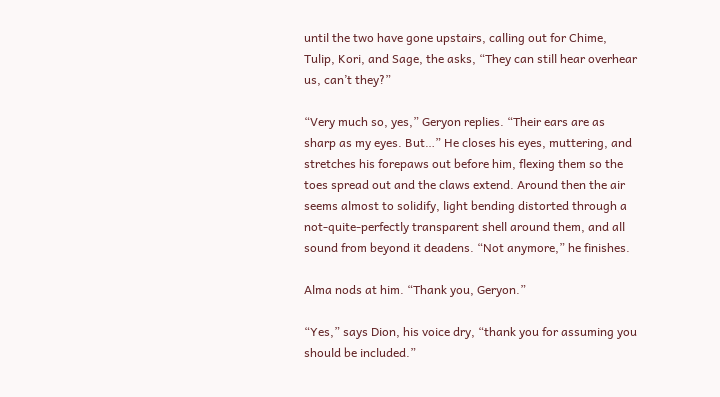until the two have gone upstairs, calling out for Chime, Tulip, Kori, and Sage, the asks, “They can still hear overhear us, can’t they?”

“Very much so, yes,” Geryon replies. “Their ears are as sharp as my eyes. But…” He closes his eyes, muttering, and stretches his forepaws out before him, flexing them so the toes spread out and the claws extend. Around then the air seems almost to solidify, light bending distorted through a not-quite-perfectly transparent shell around them, and all sound from beyond it deadens. “Not anymore,” he finishes.

Alma nods at him. “Thank you, Geryon.”

“Yes,” says Dion, his voice dry, “thank you for assuming you should be included.”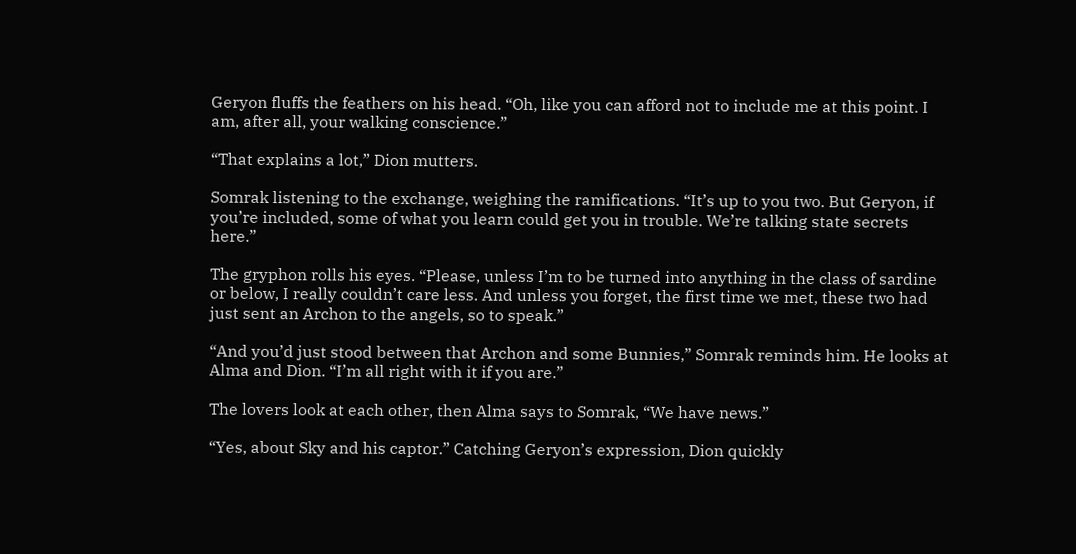Geryon fluffs the feathers on his head. “Oh, like you can afford not to include me at this point. I am, after all, your walking conscience.”

“That explains a lot,” Dion mutters.

Somrak listening to the exchange, weighing the ramifications. “It’s up to you two. But Geryon, if you’re included, some of what you learn could get you in trouble. We’re talking state secrets here.”

The gryphon rolls his eyes. “Please, unless I’m to be turned into anything in the class of sardine or below, I really couldn’t care less. And unless you forget, the first time we met, these two had just sent an Archon to the angels, so to speak.”

“And you’d just stood between that Archon and some Bunnies,” Somrak reminds him. He looks at Alma and Dion. “I’m all right with it if you are.”

The lovers look at each other, then Alma says to Somrak, “We have news.”

“Yes, about Sky and his captor.” Catching Geryon’s expression, Dion quickly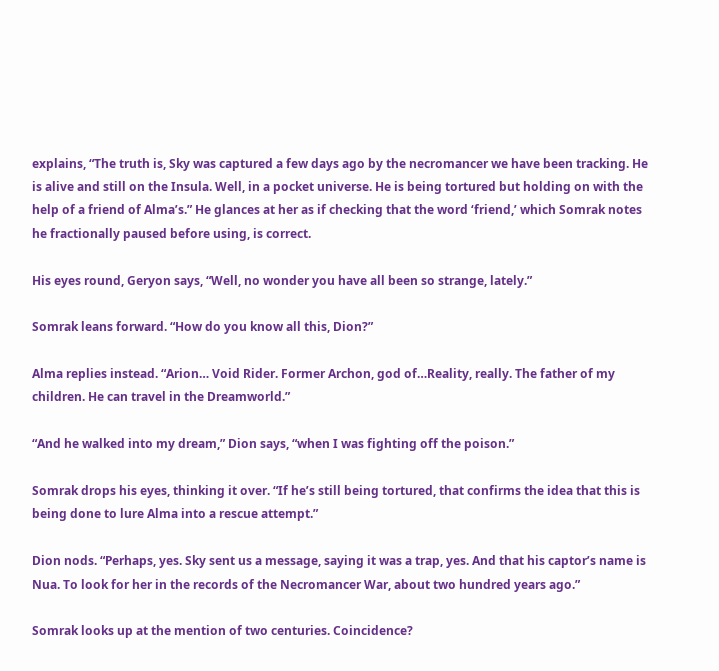explains, “The truth is, Sky was captured a few days ago by the necromancer we have been tracking. He is alive and still on the Insula. Well, in a pocket universe. He is being tortured but holding on with the help of a friend of Alma’s.” He glances at her as if checking that the word ‘friend,’ which Somrak notes he fractionally paused before using, is correct.

His eyes round, Geryon says, “Well, no wonder you have all been so strange, lately.”

Somrak leans forward. “How do you know all this, Dion?”

Alma replies instead. “Arion… Void Rider. Former Archon, god of…Reality, really. The father of my children. He can travel in the Dreamworld.”

“And he walked into my dream,” Dion says, “when I was fighting off the poison.”

Somrak drops his eyes, thinking it over. “If he’s still being tortured, that confirms the idea that this is being done to lure Alma into a rescue attempt.”

Dion nods. “Perhaps, yes. Sky sent us a message, saying it was a trap, yes. And that his captor’s name is Nua. To look for her in the records of the Necromancer War, about two hundred years ago.”

Somrak looks up at the mention of two centuries. Coincidence?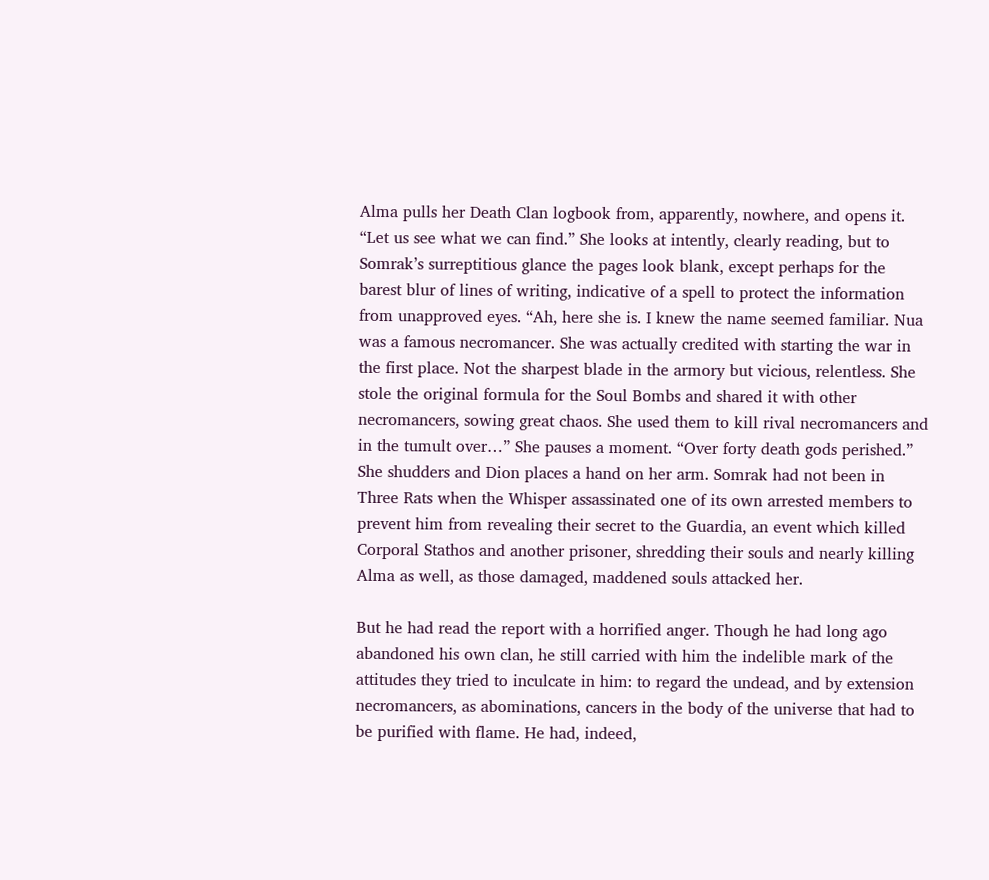Alma pulls her Death Clan logbook from, apparently, nowhere, and opens it. “Let us see what we can find.” She looks at intently, clearly reading, but to Somrak’s surreptitious glance the pages look blank, except perhaps for the barest blur of lines of writing, indicative of a spell to protect the information from unapproved eyes. “Ah, here she is. I knew the name seemed familiar. Nua was a famous necromancer. She was actually credited with starting the war in the first place. Not the sharpest blade in the armory but vicious, relentless. She stole the original formula for the Soul Bombs and shared it with other necromancers, sowing great chaos. She used them to kill rival necromancers and in the tumult over…” She pauses a moment. “Over forty death gods perished.” She shudders and Dion places a hand on her arm. Somrak had not been in Three Rats when the Whisper assassinated one of its own arrested members to prevent him from revealing their secret to the Guardia, an event which killed Corporal Stathos and another prisoner, shredding their souls and nearly killing Alma as well, as those damaged, maddened souls attacked her.

But he had read the report with a horrified anger. Though he had long ago abandoned his own clan, he still carried with him the indelible mark of the attitudes they tried to inculcate in him: to regard the undead, and by extension necromancers, as abominations, cancers in the body of the universe that had to be purified with flame. He had, indeed,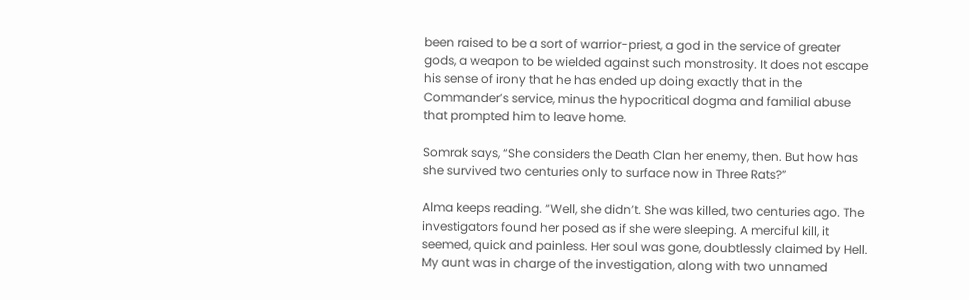been raised to be a sort of warrior-priest, a god in the service of greater gods, a weapon to be wielded against such monstrosity. It does not escape his sense of irony that he has ended up doing exactly that in the Commander’s service, minus the hypocritical dogma and familial abuse that prompted him to leave home.

Somrak says, “She considers the Death Clan her enemy, then. But how has she survived two centuries only to surface now in Three Rats?”

Alma keeps reading. “Well, she didn’t. She was killed, two centuries ago. The investigators found her posed as if she were sleeping. A merciful kill, it seemed, quick and painless. Her soul was gone, doubtlessly claimed by Hell. My aunt was in charge of the investigation, along with two unnamed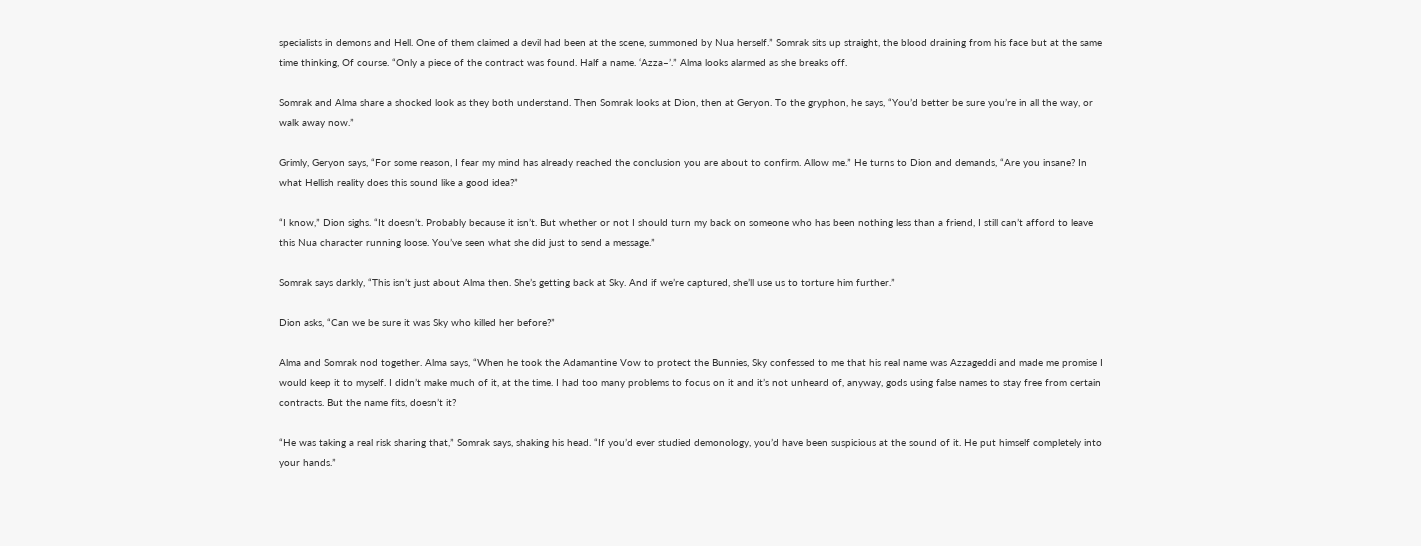specialists in demons and Hell. One of them claimed a devil had been at the scene, summoned by Nua herself.” Somrak sits up straight, the blood draining from his face but at the same time thinking, Of course. “Only a piece of the contract was found. Half a name. ‘Azza–’.” Alma looks alarmed as she breaks off.

Somrak and Alma share a shocked look as they both understand. Then Somrak looks at Dion, then at Geryon. To the gryphon, he says, “You’d better be sure you’re in all the way, or walk away now.”

Grimly, Geryon says, “For some reason, I fear my mind has already reached the conclusion you are about to confirm. Allow me.” He turns to Dion and demands, “Are you insane? In what Hellish reality does this sound like a good idea?”

“I know,” Dion sighs. “It doesn’t. Probably because it isn’t. But whether or not I should turn my back on someone who has been nothing less than a friend, I still can’t afford to leave this Nua character running loose. You’ve seen what she did just to send a message.”

Somrak says darkly, “This isn’t just about Alma then. She’s getting back at Sky. And if we’re captured, she’ll use us to torture him further.”

Dion asks, “Can we be sure it was Sky who killed her before?”

Alma and Somrak nod together. Alma says, “When he took the Adamantine Vow to protect the Bunnies, Sky confessed to me that his real name was Azzageddi and made me promise I would keep it to myself. I didn’t make much of it, at the time. I had too many problems to focus on it and it’s not unheard of, anyway, gods using false names to stay free from certain contracts. But the name fits, doesn’t it?

“He was taking a real risk sharing that,” Somrak says, shaking his head. “If you’d ever studied demonology, you’d have been suspicious at the sound of it. He put himself completely into your hands.”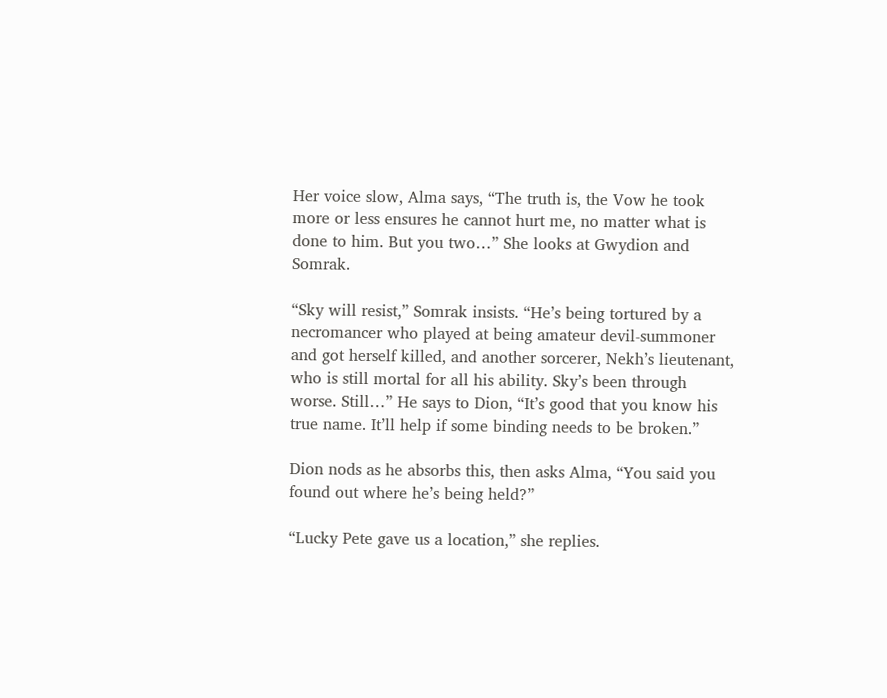Her voice slow, Alma says, “The truth is, the Vow he took more or less ensures he cannot hurt me, no matter what is done to him. But you two…” She looks at Gwydion and Somrak.

“Sky will resist,” Somrak insists. “He’s being tortured by a necromancer who played at being amateur devil-summoner and got herself killed, and another sorcerer, Nekh’s lieutenant, who is still mortal for all his ability. Sky’s been through worse. Still…” He says to Dion, “It’s good that you know his true name. It’ll help if some binding needs to be broken.”

Dion nods as he absorbs this, then asks Alma, “You said you found out where he’s being held?”

“Lucky Pete gave us a location,” she replies.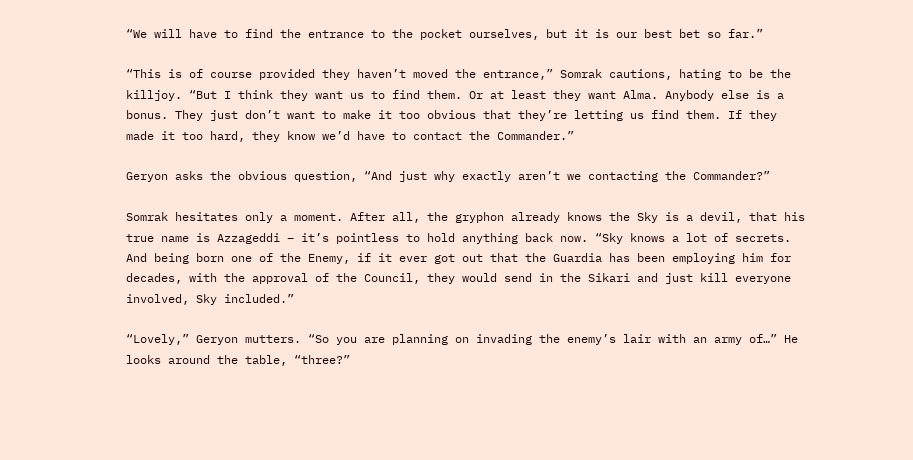“We will have to find the entrance to the pocket ourselves, but it is our best bet so far.”

“This is of course provided they haven’t moved the entrance,” Somrak cautions, hating to be the killjoy. “But I think they want us to find them. Or at least they want Alma. Anybody else is a bonus. They just don’t want to make it too obvious that they’re letting us find them. If they made it too hard, they know we’d have to contact the Commander.”

Geryon asks the obvious question, “And just why exactly aren’t we contacting the Commander?”

Somrak hesitates only a moment. After all, the gryphon already knows the Sky is a devil, that his true name is Azzageddi – it’s pointless to hold anything back now. “Sky knows a lot of secrets. And being born one of the Enemy, if it ever got out that the Guardia has been employing him for decades, with the approval of the Council, they would send in the Sikari and just kill everyone involved, Sky included.”

“Lovely,” Geryon mutters. “So you are planning on invading the enemy’s lair with an army of…” He looks around the table, “three?”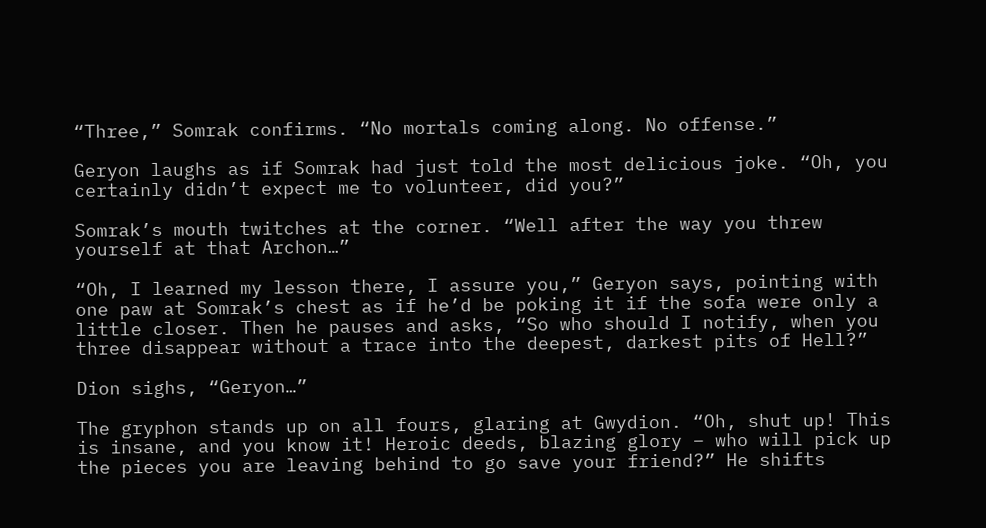“Three,” Somrak confirms. “No mortals coming along. No offense.”

Geryon laughs as if Somrak had just told the most delicious joke. “Oh, you certainly didn’t expect me to volunteer, did you?”

Somrak’s mouth twitches at the corner. “Well after the way you threw yourself at that Archon…”

“Oh, I learned my lesson there, I assure you,” Geryon says, pointing with one paw at Somrak’s chest as if he’d be poking it if the sofa were only a little closer. Then he pauses and asks, “So who should I notify, when you three disappear without a trace into the deepest, darkest pits of Hell?”

Dion sighs, “Geryon…”

The gryphon stands up on all fours, glaring at Gwydion. “Oh, shut up! This is insane, and you know it! Heroic deeds, blazing glory – who will pick up the pieces you are leaving behind to go save your friend?” He shifts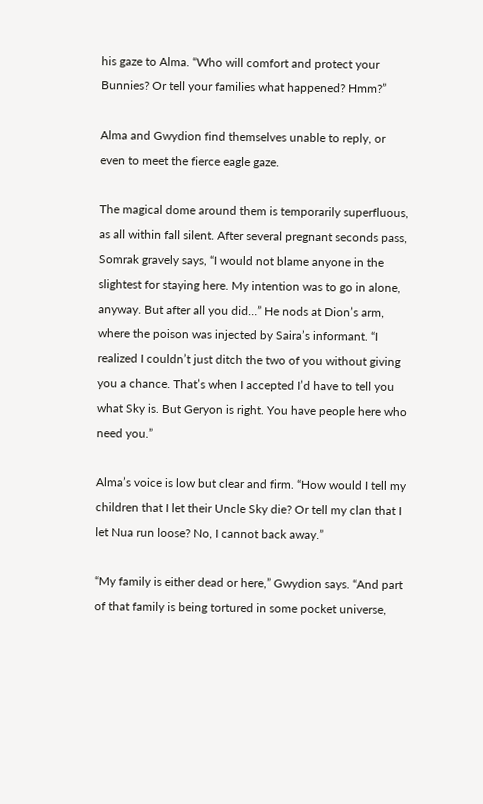his gaze to Alma. “Who will comfort and protect your Bunnies? Or tell your families what happened? Hmm?”

Alma and Gwydion find themselves unable to reply, or even to meet the fierce eagle gaze.

The magical dome around them is temporarily superfluous, as all within fall silent. After several pregnant seconds pass, Somrak gravely says, “I would not blame anyone in the slightest for staying here. My intention was to go in alone, anyway. But after all you did…” He nods at Dion’s arm, where the poison was injected by Saira’s informant. “I realized I couldn’t just ditch the two of you without giving you a chance. That’s when I accepted I’d have to tell you what Sky is. But Geryon is right. You have people here who need you.”

Alma’s voice is low but clear and firm. “How would I tell my children that I let their Uncle Sky die? Or tell my clan that I let Nua run loose? No, I cannot back away.”

“My family is either dead or here,” Gwydion says. “And part of that family is being tortured in some pocket universe,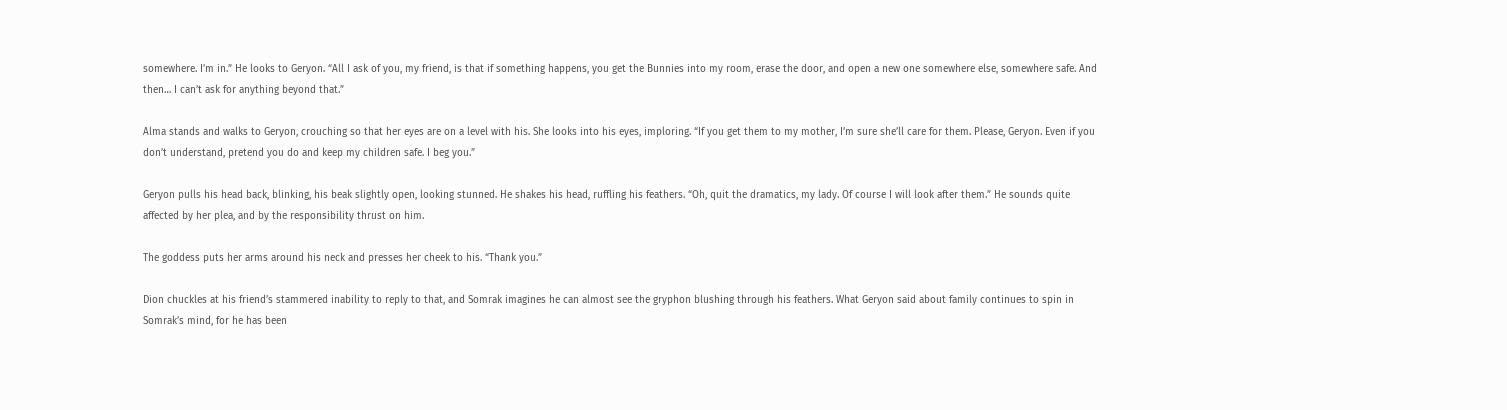somewhere. I’m in.” He looks to Geryon. “All I ask of you, my friend, is that if something happens, you get the Bunnies into my room, erase the door, and open a new one somewhere else, somewhere safe. And then… I can’t ask for anything beyond that.”

Alma stands and walks to Geryon, crouching so that her eyes are on a level with his. She looks into his eyes, imploring. “If you get them to my mother, I’m sure she’ll care for them. Please, Geryon. Even if you don’t understand, pretend you do and keep my children safe. I beg you.”

Geryon pulls his head back, blinking, his beak slightly open, looking stunned. He shakes his head, ruffling his feathers. “Oh, quit the dramatics, my lady. Of course I will look after them.” He sounds quite affected by her plea, and by the responsibility thrust on him.

The goddess puts her arms around his neck and presses her cheek to his. “Thank you.”

Dion chuckles at his friend’s stammered inability to reply to that, and Somrak imagines he can almost see the gryphon blushing through his feathers. What Geryon said about family continues to spin in Somrak’s mind, for he has been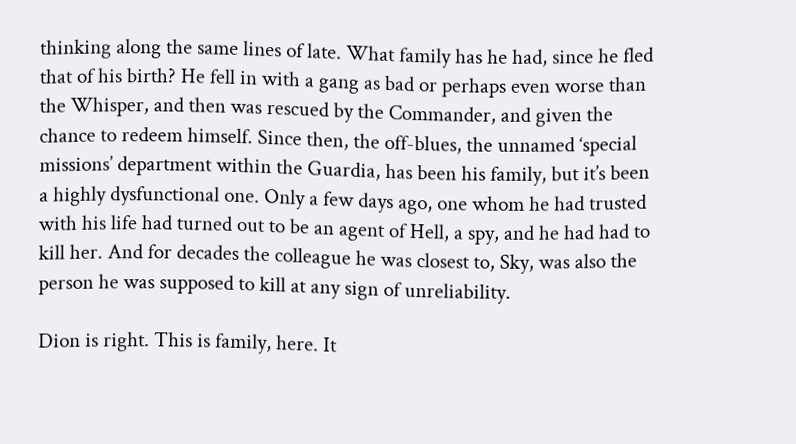thinking along the same lines of late. What family has he had, since he fled that of his birth? He fell in with a gang as bad or perhaps even worse than the Whisper, and then was rescued by the Commander, and given the chance to redeem himself. Since then, the off-blues, the unnamed ‘special missions’ department within the Guardia, has been his family, but it’s been a highly dysfunctional one. Only a few days ago, one whom he had trusted with his life had turned out to be an agent of Hell, a spy, and he had had to kill her. And for decades the colleague he was closest to, Sky, was also the person he was supposed to kill at any sign of unreliability.

Dion is right. This is family, here. It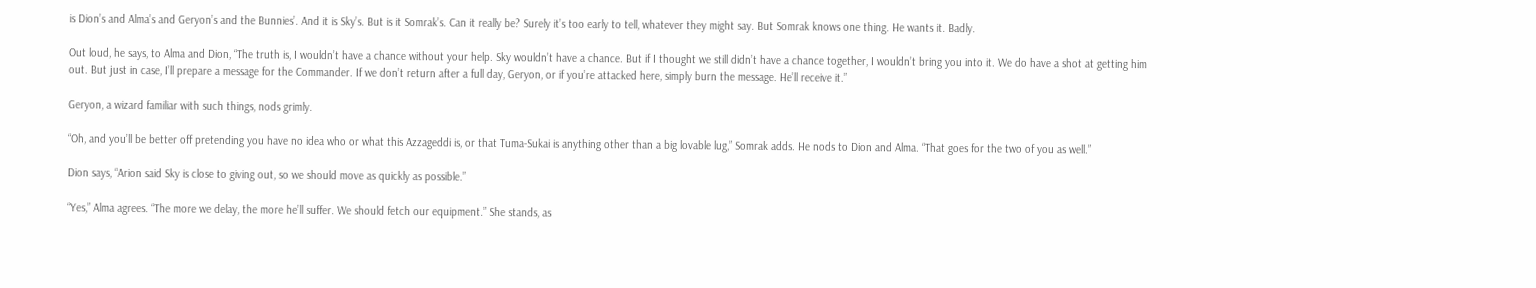is Dion’s and Alma’s and Geryon’s and the Bunnies’. And it is Sky’s. But is it Somrak’s. Can it really be? Surely it’s too early to tell, whatever they might say. But Somrak knows one thing. He wants it. Badly.

Out loud, he says, to Alma and Dion, “The truth is, I wouldn’t have a chance without your help. Sky wouldn’t have a chance. But if I thought we still didn’t have a chance together, I wouldn’t bring you into it. We do have a shot at getting him out. But just in case, I’ll prepare a message for the Commander. If we don’t return after a full day, Geryon, or if you’re attacked here, simply burn the message. He’ll receive it.”

Geryon, a wizard familiar with such things, nods grimly.

“Oh, and you’ll be better off pretending you have no idea who or what this Azzageddi is, or that Tuma-Sukai is anything other than a big lovable lug,” Somrak adds. He nods to Dion and Alma. “That goes for the two of you as well.”

Dion says, “Arion said Sky is close to giving out, so we should move as quickly as possible.”

“Yes,” Alma agrees. “The more we delay, the more he’ll suffer. We should fetch our equipment.” She stands, as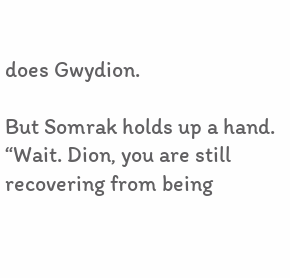does Gwydion.

But Somrak holds up a hand. “Wait. Dion, you are still recovering from being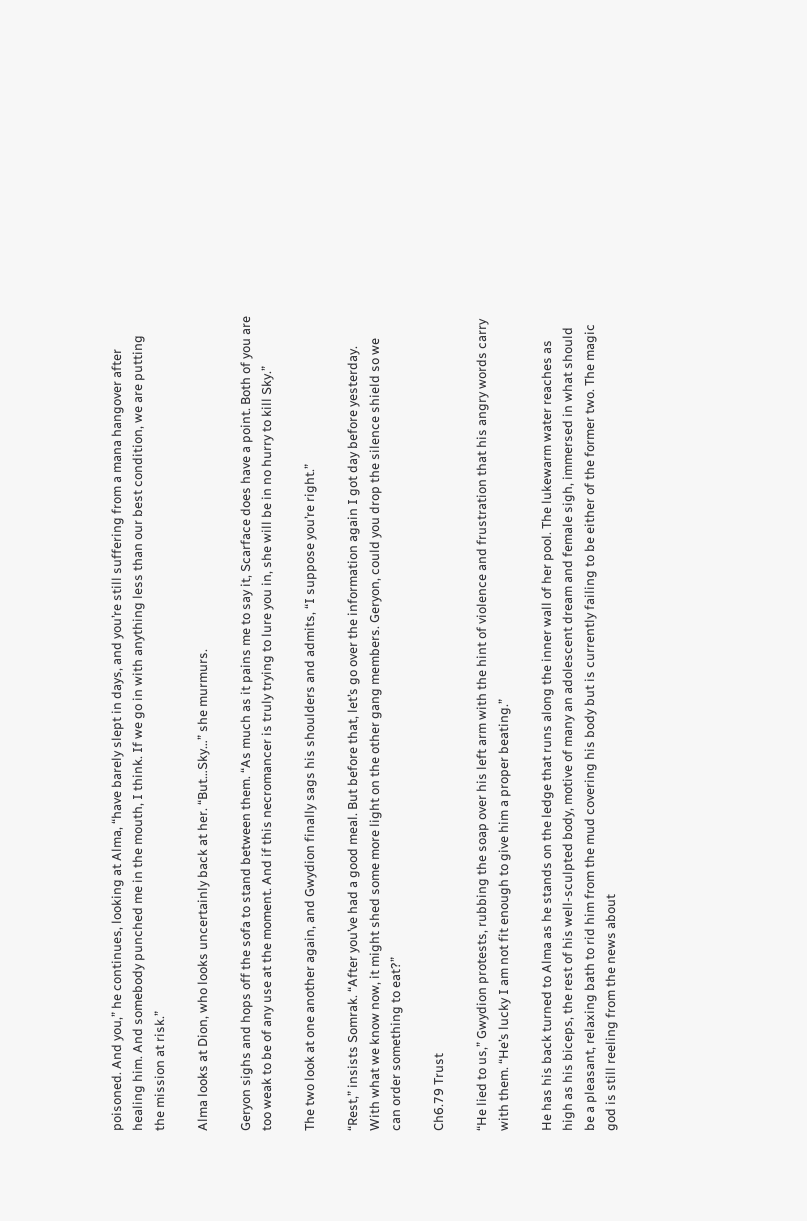poisoned. And you,” he continues, looking at Alma, “have barely slept in days, and you’re still suffering from a mana hangover after healing him. And somebody punched me in the mouth, I think. If we go in with anything less than our best condition, we are putting the mission at risk.”

Alma looks at Dion, who looks uncertainly back at her. “But…Sky…” she murmurs.

Geryon sighs and hops off the sofa to stand between them. “As much as it pains me to say it, Scarface does have a point. Both of you are too weak to be of any use at the moment. And if this necromancer is truly trying to lure you in, she will be in no hurry to kill Sky.”

The two look at one another again, and Gwydion finally sags his shoulders and admits, “I suppose you’re right.”

“Rest,” insists Somrak. “After you’ve had a good meal. But before that, let’s go over the information again I got day before yesterday. With what we know now, it might shed some more light on the other gang members. Geryon, could you drop the silence shield so we can order something to eat?”

Ch6.79 Trust

“He lied to us,” Gwydion protests, rubbing the soap over his left arm with the hint of violence and frustration that his angry words carry with them. “He’s lucky I am not fit enough to give him a proper beating.”

He has his back turned to Alma as he stands on the ledge that runs along the inner wall of her pool. The lukewarm water reaches as high as his biceps, the rest of his well-sculpted body, motive of many an adolescent dream and female sigh, immersed in what should be a pleasant, relaxing bath to rid him from the mud covering his body but is currently failing to be either of the former two. The magic god is still reeling from the news about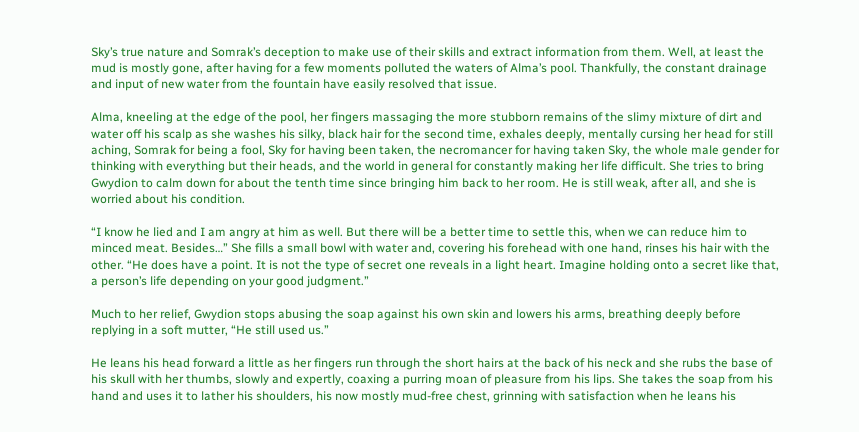Sky’s true nature and Somrak’s deception to make use of their skills and extract information from them. Well, at least the mud is mostly gone, after having for a few moments polluted the waters of Alma’s pool. Thankfully, the constant drainage and input of new water from the fountain have easily resolved that issue.

Alma, kneeling at the edge of the pool, her fingers massaging the more stubborn remains of the slimy mixture of dirt and water off his scalp as she washes his silky, black hair for the second time, exhales deeply, mentally cursing her head for still aching, Somrak for being a fool, Sky for having been taken, the necromancer for having taken Sky, the whole male gender for thinking with everything but their heads, and the world in general for constantly making her life difficult. She tries to bring Gwydion to calm down for about the tenth time since bringing him back to her room. He is still weak, after all, and she is worried about his condition.

“I know he lied and I am angry at him as well. But there will be a better time to settle this, when we can reduce him to minced meat. Besides…” She fills a small bowl with water and, covering his forehead with one hand, rinses his hair with the other. “He does have a point. It is not the type of secret one reveals in a light heart. Imagine holding onto a secret like that, a person’s life depending on your good judgment.”

Much to her relief, Gwydion stops abusing the soap against his own skin and lowers his arms, breathing deeply before replying in a soft mutter, “He still used us.”

He leans his head forward a little as her fingers run through the short hairs at the back of his neck and she rubs the base of his skull with her thumbs, slowly and expertly, coaxing a purring moan of pleasure from his lips. She takes the soap from his hand and uses it to lather his shoulders, his now mostly mud-free chest, grinning with satisfaction when he leans his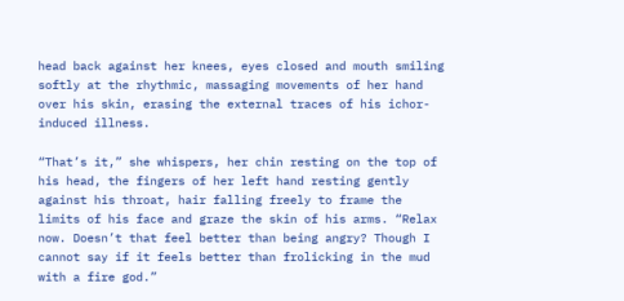head back against her knees, eyes closed and mouth smiling softly at the rhythmic, massaging movements of her hand over his skin, erasing the external traces of his ichor-induced illness.

“That’s it,” she whispers, her chin resting on the top of his head, the fingers of her left hand resting gently against his throat, hair falling freely to frame the limits of his face and graze the skin of his arms. “Relax now. Doesn’t that feel better than being angry? Though I cannot say if it feels better than frolicking in the mud with a fire god.”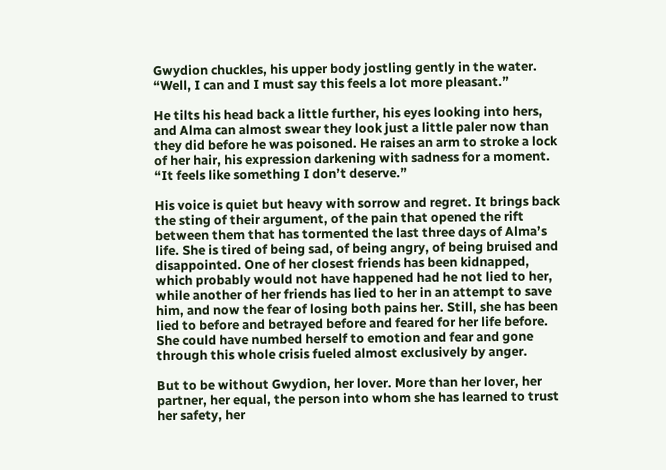Gwydion chuckles, his upper body jostling gently in the water. “Well, I can and I must say this feels a lot more pleasant.”

He tilts his head back a little further, his eyes looking into hers, and Alma can almost swear they look just a little paler now than they did before he was poisoned. He raises an arm to stroke a lock of her hair, his expression darkening with sadness for a moment. “It feels like something I don’t deserve.”

His voice is quiet but heavy with sorrow and regret. It brings back the sting of their argument, of the pain that opened the rift between them that has tormented the last three days of Alma’s life. She is tired of being sad, of being angry, of being bruised and disappointed. One of her closest friends has been kidnapped, which probably would not have happened had he not lied to her, while another of her friends has lied to her in an attempt to save him, and now the fear of losing both pains her. Still, she has been lied to before and betrayed before and feared for her life before. She could have numbed herself to emotion and fear and gone through this whole crisis fueled almost exclusively by anger.

But to be without Gwydion, her lover. More than her lover, her partner, her equal, the person into whom she has learned to trust her safety, her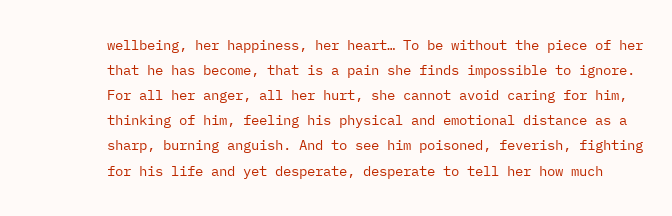wellbeing, her happiness, her heart… To be without the piece of her that he has become, that is a pain she finds impossible to ignore. For all her anger, all her hurt, she cannot avoid caring for him, thinking of him, feeling his physical and emotional distance as a sharp, burning anguish. And to see him poisoned, feverish, fighting for his life and yet desperate, desperate to tell her how much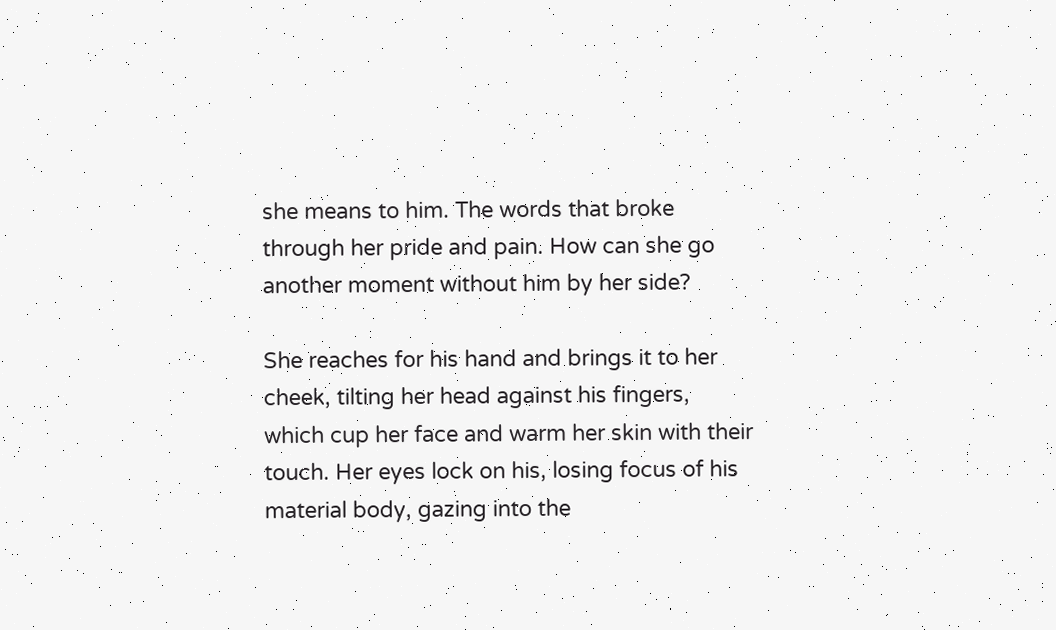she means to him. The words that broke through her pride and pain. How can she go another moment without him by her side?

She reaches for his hand and brings it to her cheek, tilting her head against his fingers, which cup her face and warm her skin with their touch. Her eyes lock on his, losing focus of his material body, gazing into the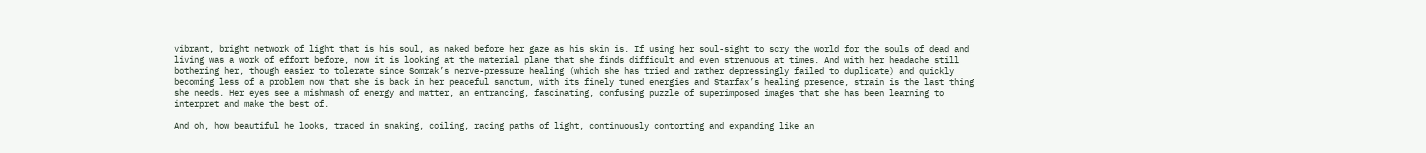vibrant, bright network of light that is his soul, as naked before her gaze as his skin is. If using her soul-sight to scry the world for the souls of dead and living was a work of effort before, now it is looking at the material plane that she finds difficult and even strenuous at times. And with her headache still bothering her, though easier to tolerate since Somrak’s nerve-pressure healing (which she has tried and rather depressingly failed to duplicate) and quickly becoming less of a problem now that she is back in her peaceful sanctum, with its finely tuned energies and Starfax’s healing presence, strain is the last thing she needs. Her eyes see a mishmash of energy and matter, an entrancing, fascinating, confusing puzzle of superimposed images that she has been learning to interpret and make the best of.

And oh, how beautiful he looks, traced in snaking, coiling, racing paths of light, continuously contorting and expanding like an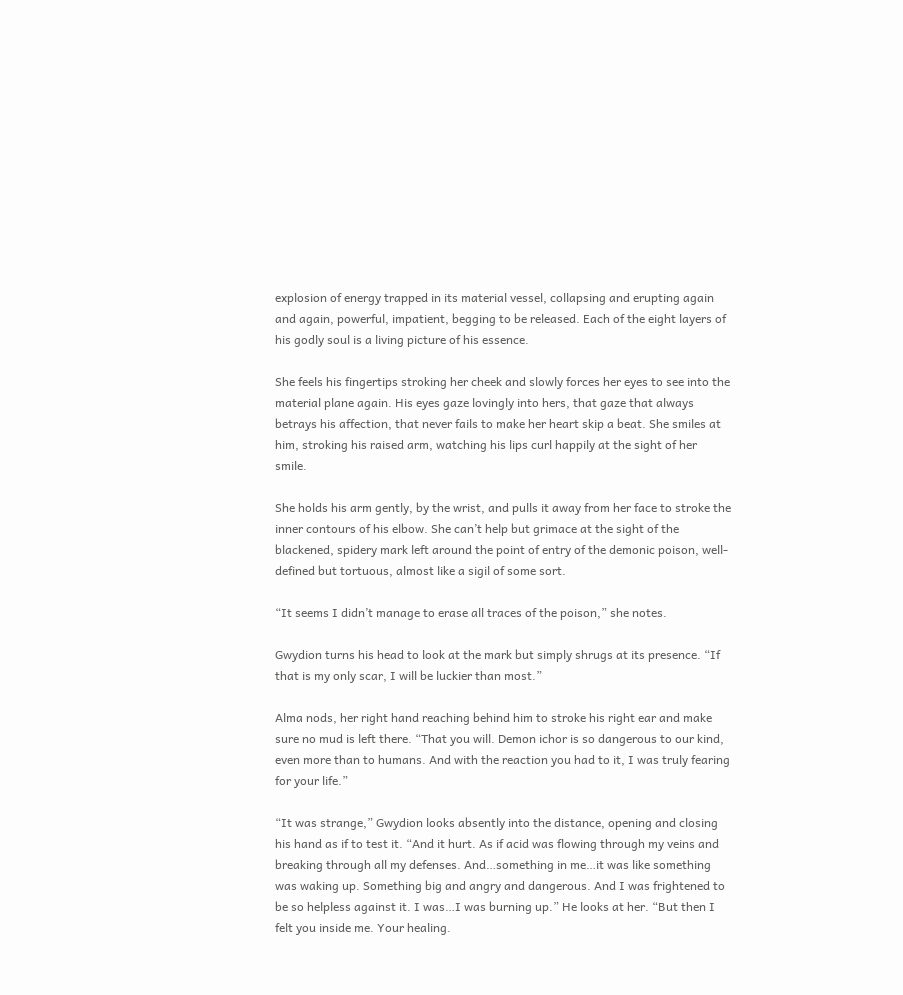explosion of energy trapped in its material vessel, collapsing and erupting again and again, powerful, impatient, begging to be released. Each of the eight layers of his godly soul is a living picture of his essence.

She feels his fingertips stroking her cheek and slowly forces her eyes to see into the material plane again. His eyes gaze lovingly into hers, that gaze that always betrays his affection, that never fails to make her heart skip a beat. She smiles at him, stroking his raised arm, watching his lips curl happily at the sight of her smile.

She holds his arm gently, by the wrist, and pulls it away from her face to stroke the inner contours of his elbow. She can’t help but grimace at the sight of the blackened, spidery mark left around the point of entry of the demonic poison, well-defined but tortuous, almost like a sigil of some sort.

“It seems I didn’t manage to erase all traces of the poison,” she notes.

Gwydion turns his head to look at the mark but simply shrugs at its presence. “If that is my only scar, I will be luckier than most.”

Alma nods, her right hand reaching behind him to stroke his right ear and make sure no mud is left there. “That you will. Demon ichor is so dangerous to our kind, even more than to humans. And with the reaction you had to it, I was truly fearing for your life.”

“It was strange,” Gwydion looks absently into the distance, opening and closing his hand as if to test it. “And it hurt. As if acid was flowing through my veins and breaking through all my defenses. And…something in me…it was like something was waking up. Something big and angry and dangerous. And I was frightened to be so helpless against it. I was…I was burning up.” He looks at her. “But then I felt you inside me. Your healing.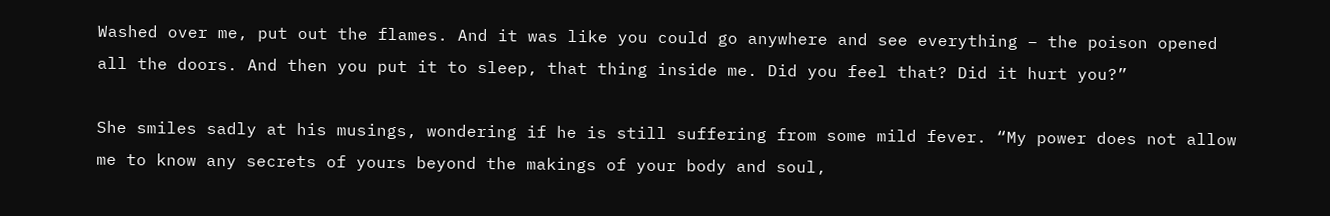Washed over me, put out the flames. And it was like you could go anywhere and see everything – the poison opened all the doors. And then you put it to sleep, that thing inside me. Did you feel that? Did it hurt you?”

She smiles sadly at his musings, wondering if he is still suffering from some mild fever. “My power does not allow me to know any secrets of yours beyond the makings of your body and soul,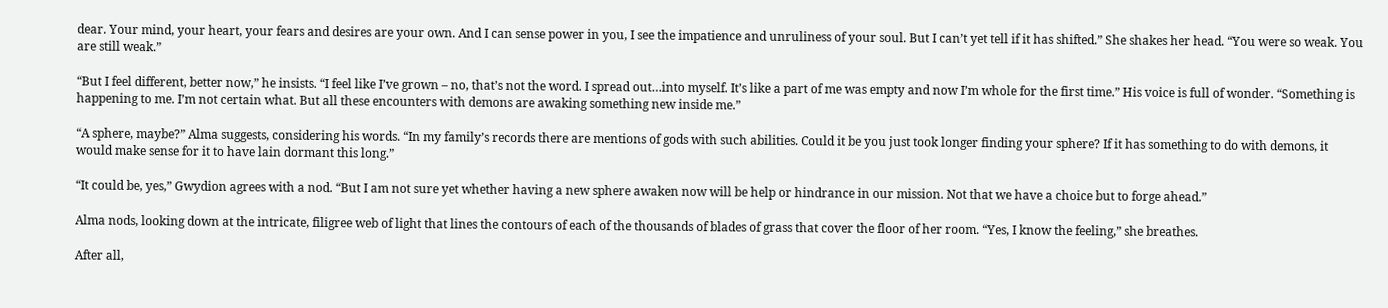dear. Your mind, your heart, your fears and desires are your own. And I can sense power in you, I see the impatience and unruliness of your soul. But I can’t yet tell if it has shifted.” She shakes her head. “You were so weak. You are still weak.”

“But I feel different, better now,” he insists. “I feel like I’ve grown – no, that’s not the word. I spread out…into myself. It’s like a part of me was empty and now I’m whole for the first time.” His voice is full of wonder. “Something is happening to me. I’m not certain what. But all these encounters with demons are awaking something new inside me.”

“A sphere, maybe?” Alma suggests, considering his words. “In my family’s records there are mentions of gods with such abilities. Could it be you just took longer finding your sphere? If it has something to do with demons, it would make sense for it to have lain dormant this long.”

“It could be, yes,” Gwydion agrees with a nod. “But I am not sure yet whether having a new sphere awaken now will be help or hindrance in our mission. Not that we have a choice but to forge ahead.”

Alma nods, looking down at the intricate, filigree web of light that lines the contours of each of the thousands of blades of grass that cover the floor of her room. “Yes, I know the feeling,” she breathes.

After all,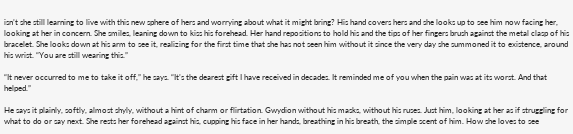isn’t she still learning to live with this new sphere of hers and worrying about what it might bring? His hand covers hers and she looks up to see him now facing her, looking at her in concern. She smiles, leaning down to kiss his forehead. Her hand repositions to hold his and the tips of her fingers brush against the metal clasp of his bracelet. She looks down at his arm to see it, realizing for the first time that she has not seen him without it since the very day she summoned it to existence, around his wrist. “You are still wearing this.”

“It never occurred to me to take it off,” he says. “It’s the dearest gift I have received in decades. It reminded me of you when the pain was at its worst. And that helped.”

He says it plainly, softly, almost shyly, without a hint of charm or flirtation. Gwydion without his masks, without his ruses. Just him, looking at her as if struggling for what to do or say next. She rests her forehead against his, cupping his face in her hands, breathing in his breath, the simple scent of him. How she loves to see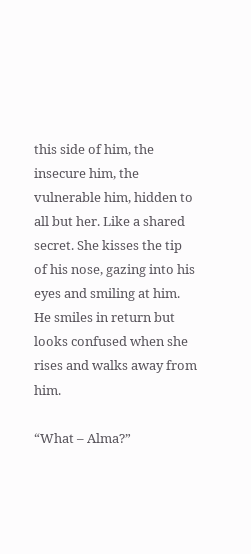this side of him, the insecure him, the vulnerable him, hidden to all but her. Like a shared secret. She kisses the tip of his nose, gazing into his eyes and smiling at him. He smiles in return but looks confused when she rises and walks away from him.

“What – Alma?”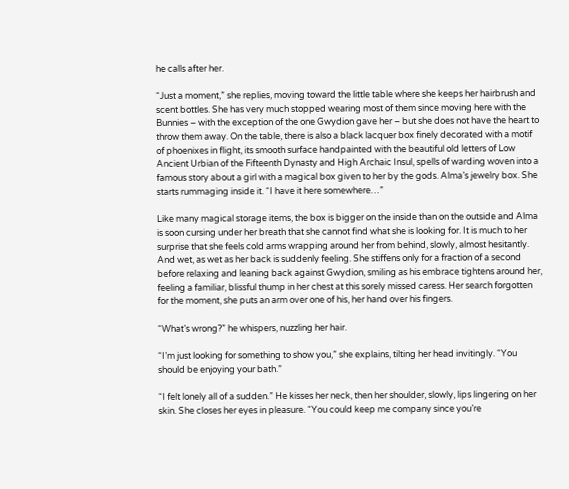he calls after her.

“Just a moment,” she replies, moving toward the little table where she keeps her hairbrush and scent bottles. She has very much stopped wearing most of them since moving here with the Bunnies – with the exception of the one Gwydion gave her – but she does not have the heart to throw them away. On the table, there is also a black lacquer box finely decorated with a motif of phoenixes in flight, its smooth surface handpainted with the beautiful old letters of Low Ancient Urbian of the Fifteenth Dynasty and High Archaic Insul, spells of warding woven into a famous story about a girl with a magical box given to her by the gods. Alma’s jewelry box. She starts rummaging inside it. “I have it here somewhere…”

Like many magical storage items, the box is bigger on the inside than on the outside and Alma is soon cursing under her breath that she cannot find what she is looking for. It is much to her surprise that she feels cold arms wrapping around her from behind, slowly, almost hesitantly. And wet, as wet as her back is suddenly feeling. She stiffens only for a fraction of a second before relaxing and leaning back against Gwydion, smiling as his embrace tightens around her, feeling a familiar, blissful thump in her chest at this sorely missed caress. Her search forgotten for the moment, she puts an arm over one of his, her hand over his fingers.

“What’s wrong?” he whispers, nuzzling her hair.

“I’m just looking for something to show you,” she explains, tilting her head invitingly. “You should be enjoying your bath.”

“I felt lonely all of a sudden.” He kisses her neck, then her shoulder, slowly, lips lingering on her skin. She closes her eyes in pleasure. “You could keep me company since you’re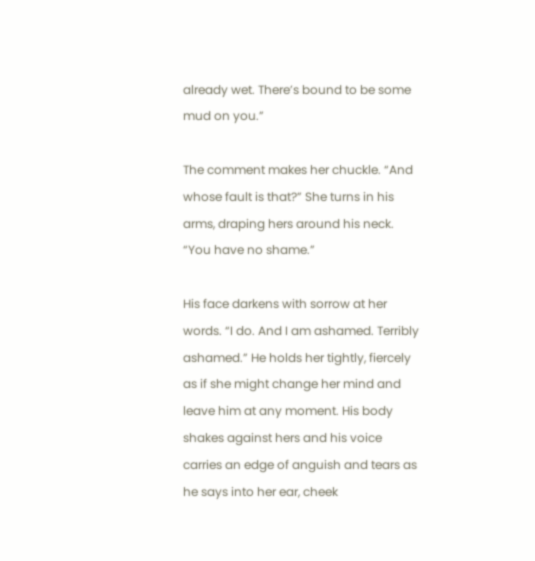already wet. There’s bound to be some mud on you.”

The comment makes her chuckle. “And whose fault is that?” She turns in his arms, draping hers around his neck. “You have no shame.”

His face darkens with sorrow at her words. “I do. And I am ashamed. Terribly ashamed.” He holds her tightly, fiercely as if she might change her mind and leave him at any moment. His body shakes against hers and his voice carries an edge of anguish and tears as he says into her ear, cheek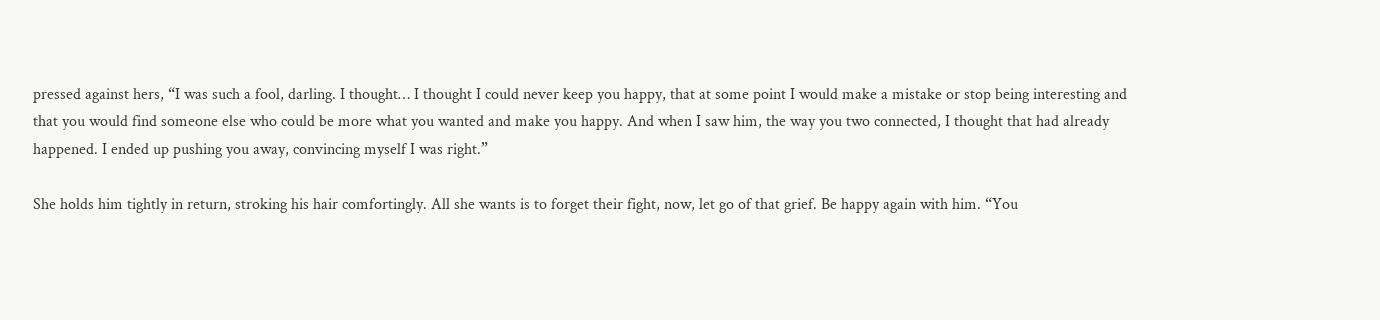pressed against hers, “I was such a fool, darling. I thought… I thought I could never keep you happy, that at some point I would make a mistake or stop being interesting and that you would find someone else who could be more what you wanted and make you happy. And when I saw him, the way you two connected, I thought that had already happened. I ended up pushing you away, convincing myself I was right.”

She holds him tightly in return, stroking his hair comfortingly. All she wants is to forget their fight, now, let go of that grief. Be happy again with him. “You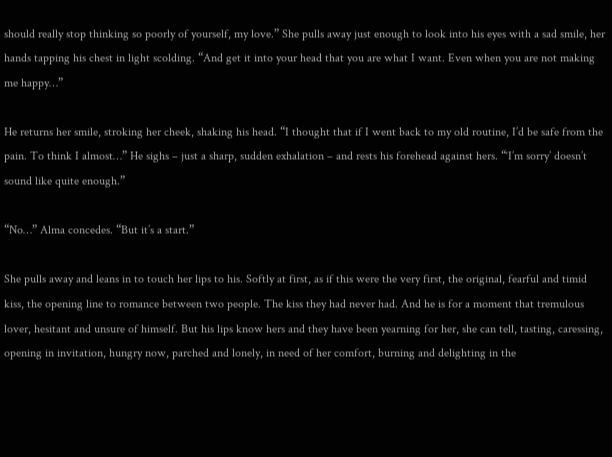should really stop thinking so poorly of yourself, my love.” She pulls away just enough to look into his eyes with a sad smile, her hands tapping his chest in light scolding. “And get it into your head that you are what I want. Even when you are not making me happy…”

He returns her smile, stroking her cheek, shaking his head. “I thought that if I went back to my old routine, I’d be safe from the pain. To think I almost…” He sighs – just a sharp, sudden exhalation – and rests his forehead against hers. “‘I’m sorry’ doesn’t sound like quite enough.”

“No…” Alma concedes. “But it’s a start.”

She pulls away and leans in to touch her lips to his. Softly at first, as if this were the very first, the original, fearful and timid kiss, the opening line to romance between two people. The kiss they had never had. And he is for a moment that tremulous lover, hesitant and unsure of himself. But his lips know hers and they have been yearning for her, she can tell, tasting, caressing, opening in invitation, hungry now, parched and lonely, in need of her comfort, burning and delighting in the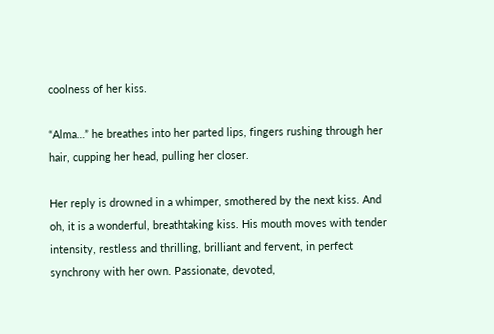coolness of her kiss.

“Alma…” he breathes into her parted lips, fingers rushing through her hair, cupping her head, pulling her closer.

Her reply is drowned in a whimper, smothered by the next kiss. And oh, it is a wonderful, breathtaking kiss. His mouth moves with tender intensity, restless and thrilling, brilliant and fervent, in perfect synchrony with her own. Passionate, devoted,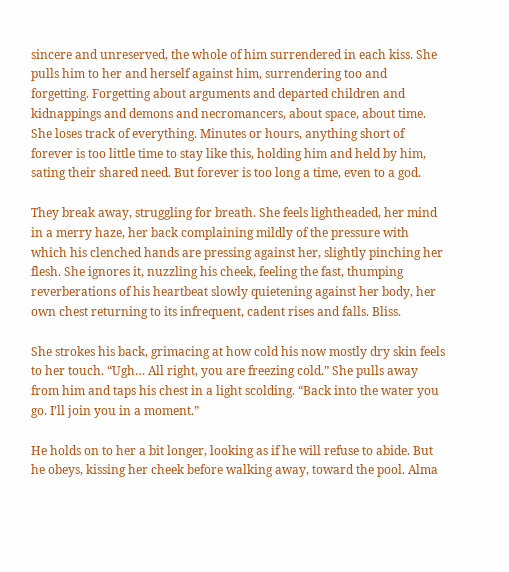sincere and unreserved, the whole of him surrendered in each kiss. She pulls him to her and herself against him, surrendering too and forgetting. Forgetting about arguments and departed children and kidnappings and demons and necromancers, about space, about time. She loses track of everything. Minutes or hours, anything short of forever is too little time to stay like this, holding him and held by him, sating their shared need. But forever is too long a time, even to a god.

They break away, struggling for breath. She feels lightheaded, her mind in a merry haze, her back complaining mildly of the pressure with which his clenched hands are pressing against her, slightly pinching her flesh. She ignores it, nuzzling his cheek, feeling the fast, thumping reverberations of his heartbeat slowly quietening against her body, her own chest returning to its infrequent, cadent rises and falls. Bliss.

She strokes his back, grimacing at how cold his now mostly dry skin feels to her touch. “Ugh… All right, you are freezing cold.” She pulls away from him and taps his chest in a light scolding. “Back into the water you go. I’ll join you in a moment.”

He holds on to her a bit longer, looking as if he will refuse to abide. But he obeys, kissing her cheek before walking away, toward the pool. Alma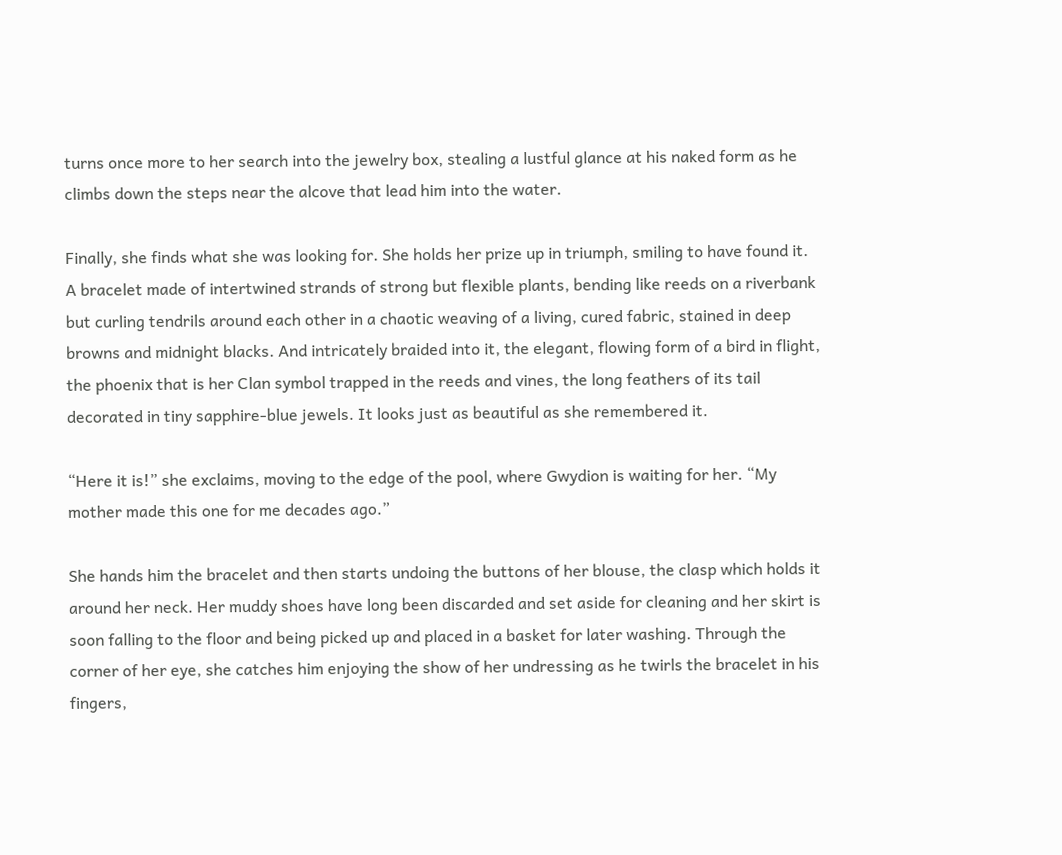turns once more to her search into the jewelry box, stealing a lustful glance at his naked form as he climbs down the steps near the alcove that lead him into the water.

Finally, she finds what she was looking for. She holds her prize up in triumph, smiling to have found it. A bracelet made of intertwined strands of strong but flexible plants, bending like reeds on a riverbank but curling tendrils around each other in a chaotic weaving of a living, cured fabric, stained in deep browns and midnight blacks. And intricately braided into it, the elegant, flowing form of a bird in flight, the phoenix that is her Clan symbol trapped in the reeds and vines, the long feathers of its tail decorated in tiny sapphire-blue jewels. It looks just as beautiful as she remembered it.

“Here it is!” she exclaims, moving to the edge of the pool, where Gwydion is waiting for her. “My mother made this one for me decades ago.”

She hands him the bracelet and then starts undoing the buttons of her blouse, the clasp which holds it around her neck. Her muddy shoes have long been discarded and set aside for cleaning and her skirt is soon falling to the floor and being picked up and placed in a basket for later washing. Through the corner of her eye, she catches him enjoying the show of her undressing as he twirls the bracelet in his fingers,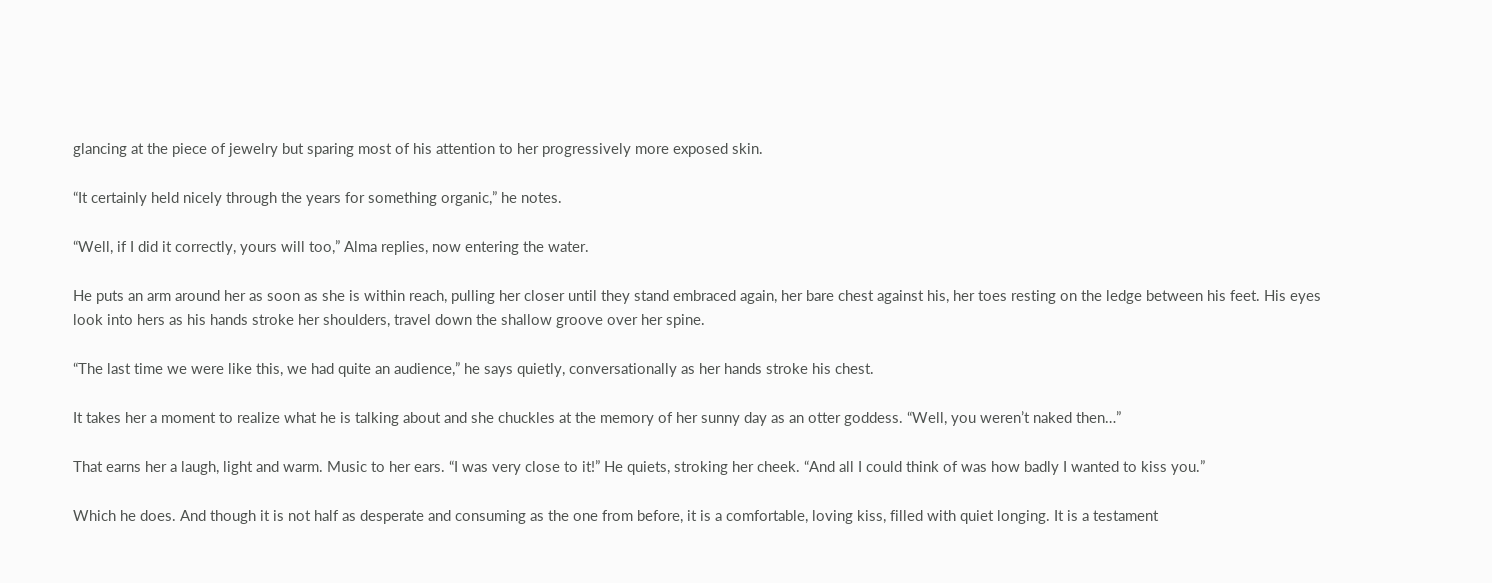glancing at the piece of jewelry but sparing most of his attention to her progressively more exposed skin.

“It certainly held nicely through the years for something organic,” he notes.

“Well, if I did it correctly, yours will too,” Alma replies, now entering the water.

He puts an arm around her as soon as she is within reach, pulling her closer until they stand embraced again, her bare chest against his, her toes resting on the ledge between his feet. His eyes look into hers as his hands stroke her shoulders, travel down the shallow groove over her spine.

“The last time we were like this, we had quite an audience,” he says quietly, conversationally as her hands stroke his chest.

It takes her a moment to realize what he is talking about and she chuckles at the memory of her sunny day as an otter goddess. “Well, you weren’t naked then…”

That earns her a laugh, light and warm. Music to her ears. “I was very close to it!” He quiets, stroking her cheek. “And all I could think of was how badly I wanted to kiss you.”

Which he does. And though it is not half as desperate and consuming as the one from before, it is a comfortable, loving kiss, filled with quiet longing. It is a testament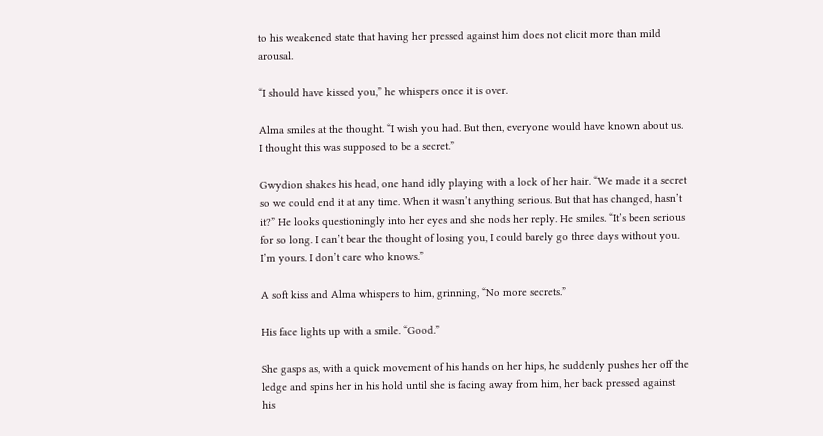to his weakened state that having her pressed against him does not elicit more than mild arousal.

“I should have kissed you,” he whispers once it is over.

Alma smiles at the thought. “I wish you had. But then, everyone would have known about us. I thought this was supposed to be a secret.”

Gwydion shakes his head, one hand idly playing with a lock of her hair. “We made it a secret so we could end it at any time. When it wasn’t anything serious. But that has changed, hasn’t it?” He looks questioningly into her eyes and she nods her reply. He smiles. “It’s been serious for so long. I can’t bear the thought of losing you, I could barely go three days without you. I’m yours. I don’t care who knows.”

A soft kiss and Alma whispers to him, grinning, “No more secrets.”

His face lights up with a smile. “Good.”

She gasps as, with a quick movement of his hands on her hips, he suddenly pushes her off the ledge and spins her in his hold until she is facing away from him, her back pressed against his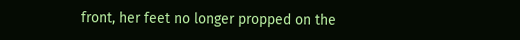front, her feet no longer propped on the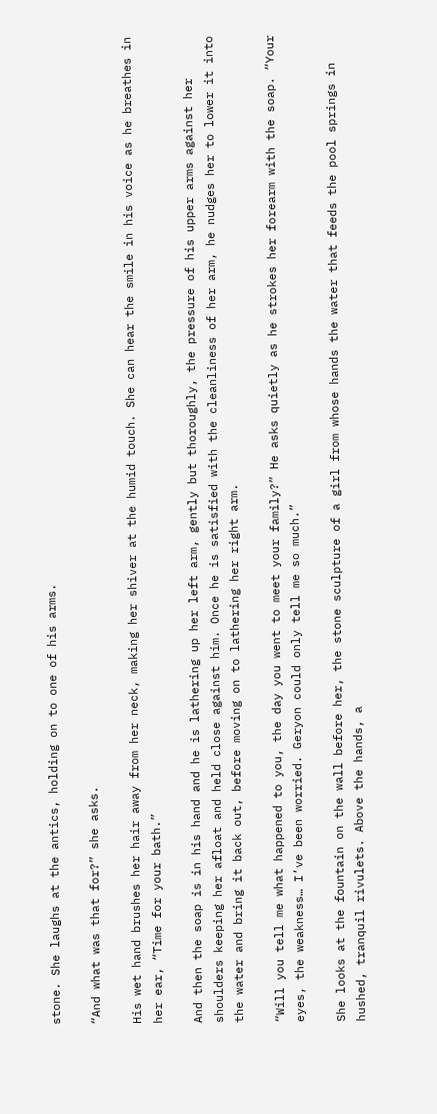stone. She laughs at the antics, holding on to one of his arms.

“And what was that for?” she asks.

His wet hand brushes her hair away from her neck, making her shiver at the humid touch. She can hear the smile in his voice as he breathes in her ear, “Time for your bath.”

And then the soap is in his hand and he is lathering up her left arm, gently but thoroughly, the pressure of his upper arms against her shoulders keeping her afloat and held close against him. Once he is satisfied with the cleanliness of her arm, he nudges her to lower it into the water and bring it back out, before moving on to lathering her right arm.

“Will you tell me what happened to you, the day you went to meet your family?” He asks quietly as he strokes her forearm with the soap. “Your eyes, the weakness… I’ve been worried. Geryon could only tell me so much.”

She looks at the fountain on the wall before her, the stone sculpture of a girl from whose hands the water that feeds the pool springs in hushed, tranquil rivulets. Above the hands, a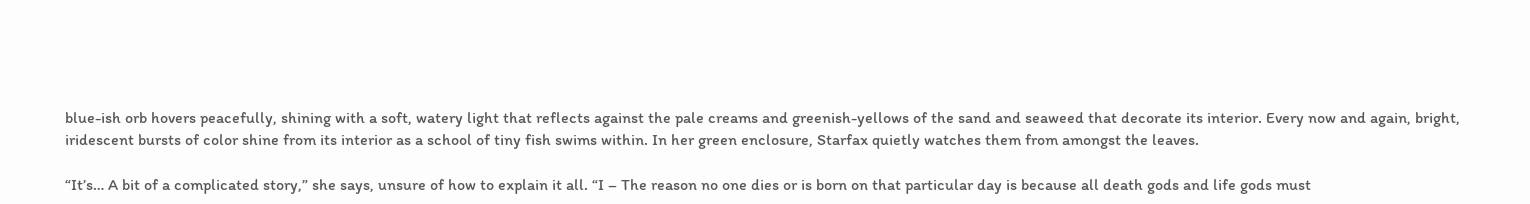blue-ish orb hovers peacefully, shining with a soft, watery light that reflects against the pale creams and greenish-yellows of the sand and seaweed that decorate its interior. Every now and again, bright, iridescent bursts of color shine from its interior as a school of tiny fish swims within. In her green enclosure, Starfax quietly watches them from amongst the leaves.

“It’s… A bit of a complicated story,” she says, unsure of how to explain it all. “I – The reason no one dies or is born on that particular day is because all death gods and life gods must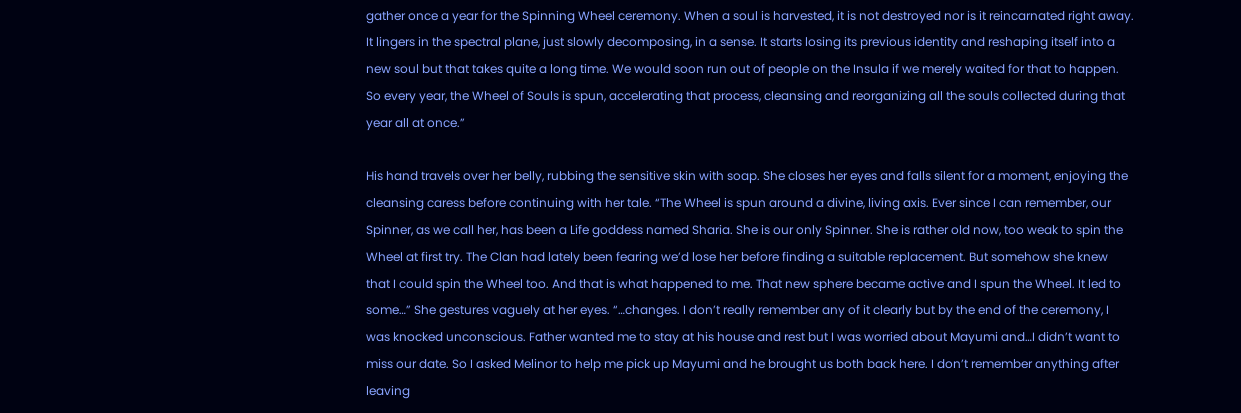gather once a year for the Spinning Wheel ceremony. When a soul is harvested, it is not destroyed nor is it reincarnated right away. It lingers in the spectral plane, just slowly decomposing, in a sense. It starts losing its previous identity and reshaping itself into a new soul but that takes quite a long time. We would soon run out of people on the Insula if we merely waited for that to happen. So every year, the Wheel of Souls is spun, accelerating that process, cleansing and reorganizing all the souls collected during that year all at once.”

His hand travels over her belly, rubbing the sensitive skin with soap. She closes her eyes and falls silent for a moment, enjoying the cleansing caress before continuing with her tale. “The Wheel is spun around a divine, living axis. Ever since I can remember, our Spinner, as we call her, has been a Life goddess named Sharia. She is our only Spinner. She is rather old now, too weak to spin the Wheel at first try. The Clan had lately been fearing we’d lose her before finding a suitable replacement. But somehow she knew that I could spin the Wheel too. And that is what happened to me. That new sphere became active and I spun the Wheel. It led to some…” She gestures vaguely at her eyes. “…changes. I don’t really remember any of it clearly but by the end of the ceremony, I was knocked unconscious. Father wanted me to stay at his house and rest but I was worried about Mayumi and…I didn’t want to miss our date. So I asked Melinor to help me pick up Mayumi and he brought us both back here. I don’t remember anything after leaving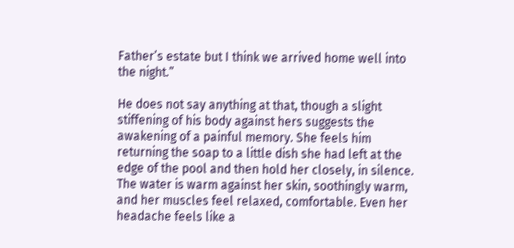Father’s estate but I think we arrived home well into the night.”

He does not say anything at that, though a slight stiffening of his body against hers suggests the awakening of a painful memory. She feels him returning the soap to a little dish she had left at the edge of the pool and then hold her closely, in silence. The water is warm against her skin, soothingly warm, and her muscles feel relaxed, comfortable. Even her headache feels like a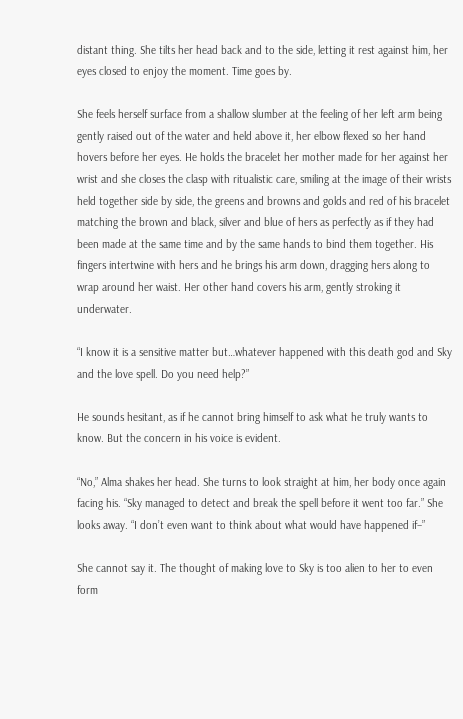distant thing. She tilts her head back and to the side, letting it rest against him, her eyes closed to enjoy the moment. Time goes by.

She feels herself surface from a shallow slumber at the feeling of her left arm being gently raised out of the water and held above it, her elbow flexed so her hand hovers before her eyes. He holds the bracelet her mother made for her against her wrist and she closes the clasp with ritualistic care, smiling at the image of their wrists held together side by side, the greens and browns and golds and red of his bracelet matching the brown and black, silver and blue of hers as perfectly as if they had been made at the same time and by the same hands to bind them together. His fingers intertwine with hers and he brings his arm down, dragging hers along to wrap around her waist. Her other hand covers his arm, gently stroking it underwater.

“I know it is a sensitive matter but…whatever happened with this death god and Sky and the love spell. Do you need help?”

He sounds hesitant, as if he cannot bring himself to ask what he truly wants to know. But the concern in his voice is evident.

“No,” Alma shakes her head. She turns to look straight at him, her body once again facing his. “Sky managed to detect and break the spell before it went too far.” She looks away. “I don’t even want to think about what would have happened if–”

She cannot say it. The thought of making love to Sky is too alien to her to even form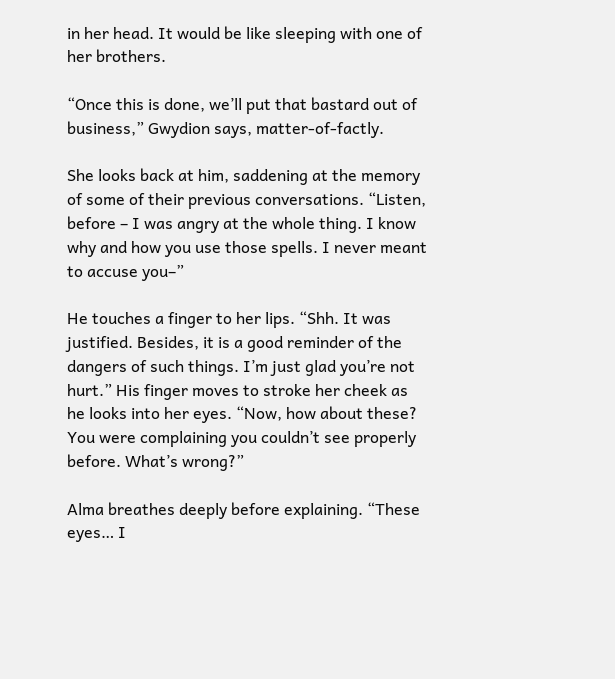in her head. It would be like sleeping with one of her brothers.

“Once this is done, we’ll put that bastard out of business,” Gwydion says, matter-of-factly.

She looks back at him, saddening at the memory of some of their previous conversations. “Listen, before – I was angry at the whole thing. I know why and how you use those spells. I never meant to accuse you–”

He touches a finger to her lips. “Shh. It was justified. Besides, it is a good reminder of the dangers of such things. I’m just glad you’re not hurt.” His finger moves to stroke her cheek as he looks into her eyes. “Now, how about these? You were complaining you couldn’t see properly before. What’s wrong?”

Alma breathes deeply before explaining. “These eyes… I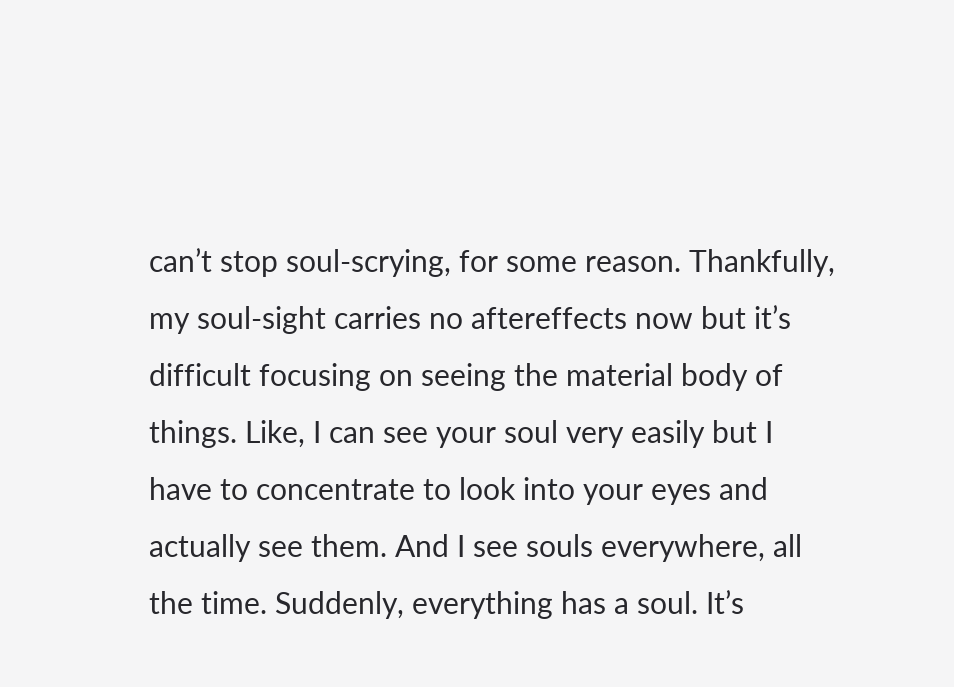can’t stop soul-scrying, for some reason. Thankfully, my soul-sight carries no aftereffects now but it’s difficult focusing on seeing the material body of things. Like, I can see your soul very easily but I have to concentrate to look into your eyes and actually see them. And I see souls everywhere, all the time. Suddenly, everything has a soul. It’s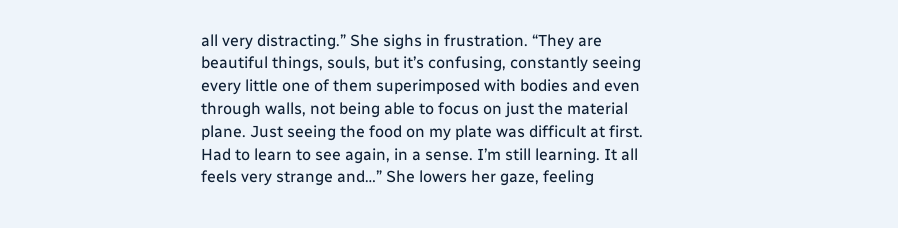all very distracting.” She sighs in frustration. “They are beautiful things, souls, but it’s confusing, constantly seeing every little one of them superimposed with bodies and even through walls, not being able to focus on just the material plane. Just seeing the food on my plate was difficult at first. Had to learn to see again, in a sense. I’m still learning. It all feels very strange and…” She lowers her gaze, feeling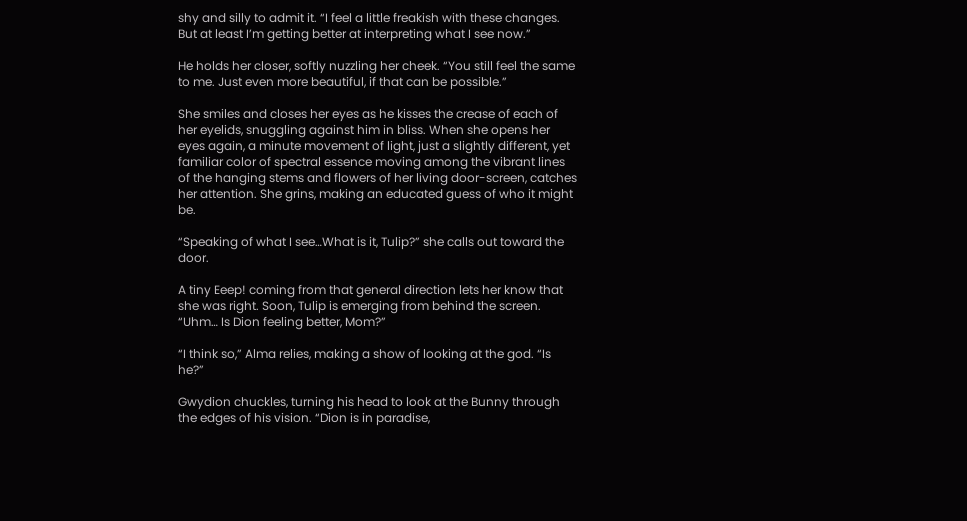shy and silly to admit it. “I feel a little freakish with these changes. But at least I’m getting better at interpreting what I see now.”

He holds her closer, softly nuzzling her cheek. “You still feel the same to me. Just even more beautiful, if that can be possible.”

She smiles and closes her eyes as he kisses the crease of each of her eyelids, snuggling against him in bliss. When she opens her eyes again, a minute movement of light, just a slightly different, yet familiar color of spectral essence moving among the vibrant lines of the hanging stems and flowers of her living door-screen, catches her attention. She grins, making an educated guess of who it might be.

“Speaking of what I see…What is it, Tulip?” she calls out toward the door.

A tiny Eeep! coming from that general direction lets her know that she was right. Soon, Tulip is emerging from behind the screen. “Uhm… Is Dion feeling better, Mom?”

“I think so,” Alma relies, making a show of looking at the god. “Is he?”

Gwydion chuckles, turning his head to look at the Bunny through the edges of his vision. “Dion is in paradise,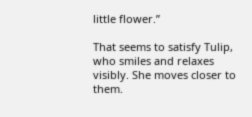little flower.”

That seems to satisfy Tulip, who smiles and relaxes visibly. She moves closer to them.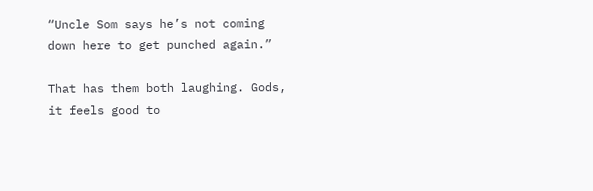“Uncle Som says he’s not coming down here to get punched again.”

That has them both laughing. Gods, it feels good to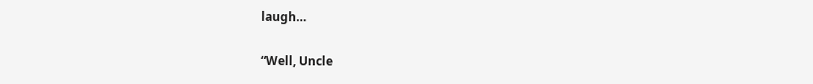laugh…

“Well, Uncle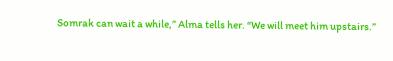Somrak can wait a while,” Alma tells her. “We will meet him upstairs.”